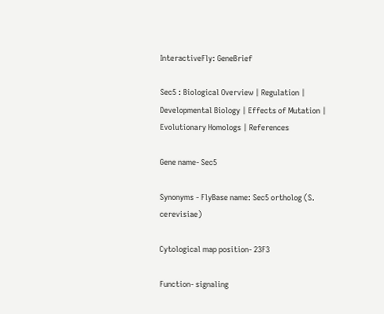InteractiveFly: GeneBrief

Sec5 : Biological Overview | Regulation | Developmental Biology | Effects of Mutation | Evolutionary Homologs | References

Gene name- Sec5

Synonyms - FlyBase name: Sec5 ortholog (S. cerevisiae)

Cytological map position- 23F3

Function- signaling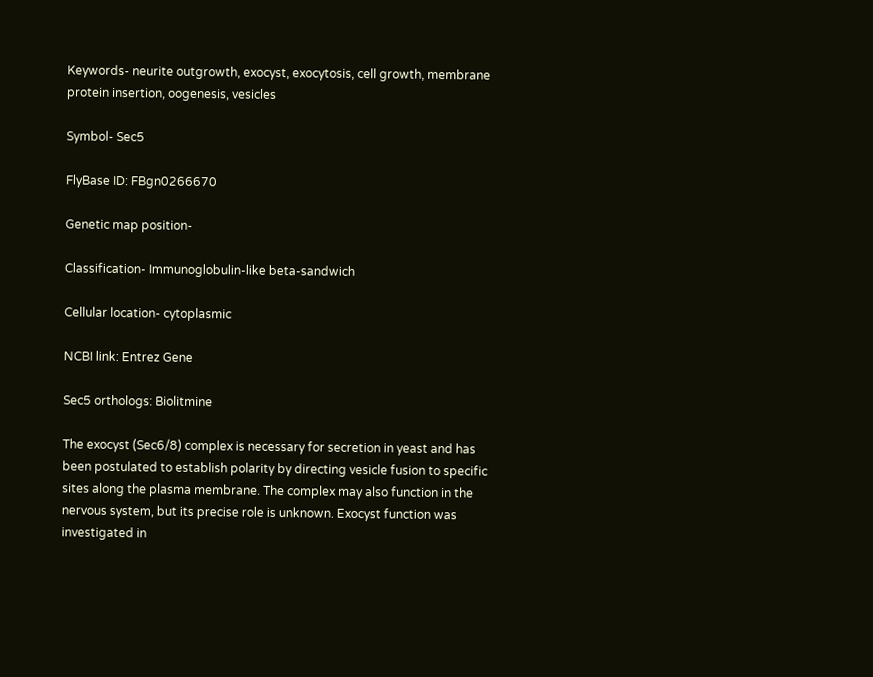Keywords- neurite outgrowth, exocyst, exocytosis, cell growth, membrane protein insertion, oogenesis, vesicles

Symbol- Sec5

FlyBase ID: FBgn0266670

Genetic map position-

Classification- Immunoglobulin-like beta-sandwich

Cellular location- cytoplasmic

NCBI link: Entrez Gene

Sec5 orthologs: Biolitmine

The exocyst (Sec6/8) complex is necessary for secretion in yeast and has been postulated to establish polarity by directing vesicle fusion to specific sites along the plasma membrane. The complex may also function in the nervous system, but its precise role is unknown. Exocyst function was investigated in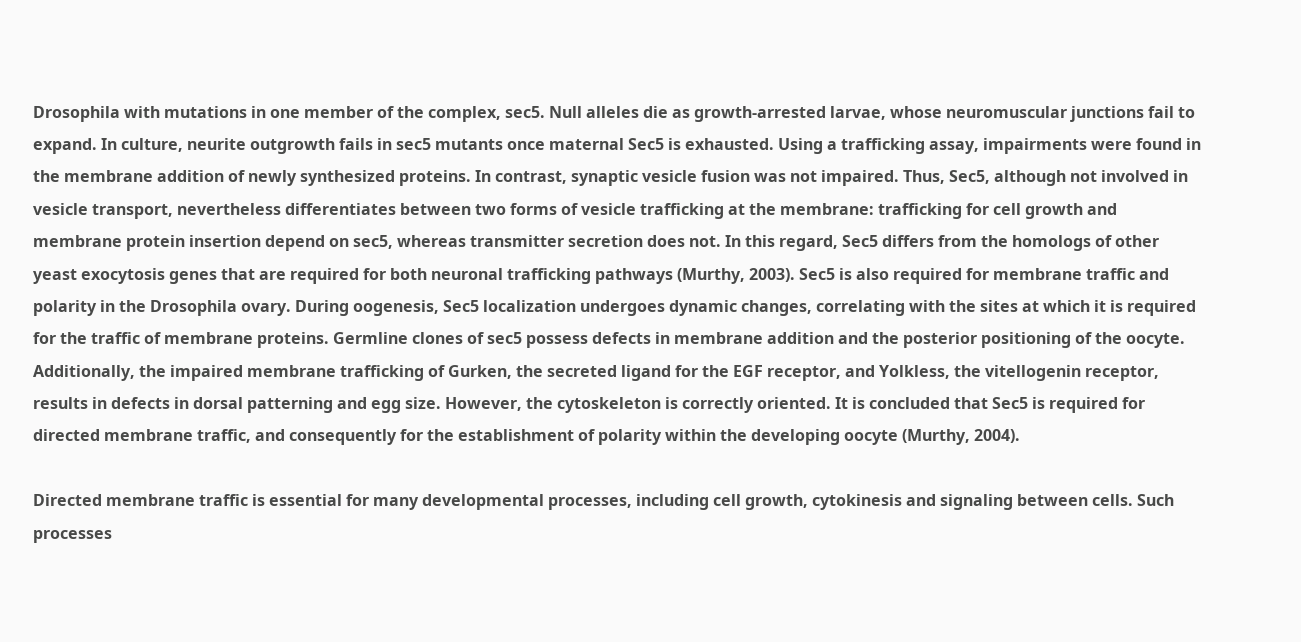Drosophila with mutations in one member of the complex, sec5. Null alleles die as growth-arrested larvae, whose neuromuscular junctions fail to expand. In culture, neurite outgrowth fails in sec5 mutants once maternal Sec5 is exhausted. Using a trafficking assay, impairments were found in the membrane addition of newly synthesized proteins. In contrast, synaptic vesicle fusion was not impaired. Thus, Sec5, although not involved in vesicle transport, nevertheless differentiates between two forms of vesicle trafficking at the membrane: trafficking for cell growth and membrane protein insertion depend on sec5, whereas transmitter secretion does not. In this regard, Sec5 differs from the homologs of other yeast exocytosis genes that are required for both neuronal trafficking pathways (Murthy, 2003). Sec5 is also required for membrane traffic and polarity in the Drosophila ovary. During oogenesis, Sec5 localization undergoes dynamic changes, correlating with the sites at which it is required for the traffic of membrane proteins. Germline clones of sec5 possess defects in membrane addition and the posterior positioning of the oocyte. Additionally, the impaired membrane trafficking of Gurken, the secreted ligand for the EGF receptor, and Yolkless, the vitellogenin receptor, results in defects in dorsal patterning and egg size. However, the cytoskeleton is correctly oriented. It is concluded that Sec5 is required for directed membrane traffic, and consequently for the establishment of polarity within the developing oocyte (Murthy, 2004).

Directed membrane traffic is essential for many developmental processes, including cell growth, cytokinesis and signaling between cells. Such processes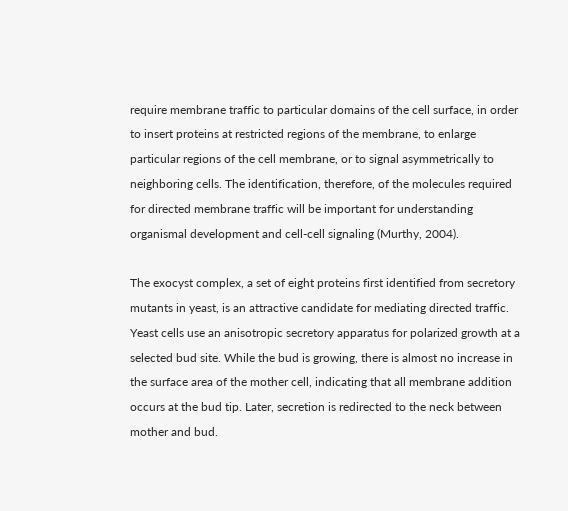require membrane traffic to particular domains of the cell surface, in order to insert proteins at restricted regions of the membrane, to enlarge particular regions of the cell membrane, or to signal asymmetrically to neighboring cells. The identification, therefore, of the molecules required for directed membrane traffic will be important for understanding organismal development and cell-cell signaling (Murthy, 2004).

The exocyst complex, a set of eight proteins first identified from secretory mutants in yeast, is an attractive candidate for mediating directed traffic. Yeast cells use an anisotropic secretory apparatus for polarized growth at a selected bud site. While the bud is growing, there is almost no increase in the surface area of the mother cell, indicating that all membrane addition occurs at the bud tip. Later, secretion is redirected to the neck between mother and bud.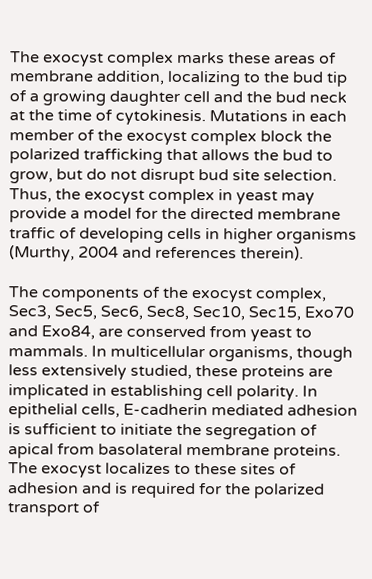The exocyst complex marks these areas of membrane addition, localizing to the bud tip of a growing daughter cell and the bud neck at the time of cytokinesis. Mutations in each member of the exocyst complex block the polarized trafficking that allows the bud to grow, but do not disrupt bud site selection. Thus, the exocyst complex in yeast may provide a model for the directed membrane traffic of developing cells in higher organisms (Murthy, 2004 and references therein).

The components of the exocyst complex, Sec3, Sec5, Sec6, Sec8, Sec10, Sec15, Exo70 and Exo84, are conserved from yeast to mammals. In multicellular organisms, though less extensively studied, these proteins are implicated in establishing cell polarity. In epithelial cells, E-cadherin mediated adhesion is sufficient to initiate the segregation of apical from basolateral membrane proteins. The exocyst localizes to these sites of adhesion and is required for the polarized transport of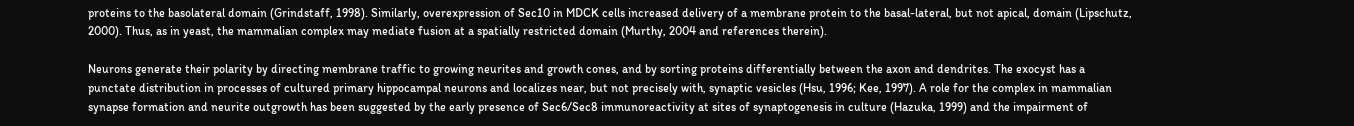proteins to the basolateral domain (Grindstaff, 1998). Similarly, overexpression of Sec10 in MDCK cells increased delivery of a membrane protein to the basal-lateral, but not apical, domain (Lipschutz, 2000). Thus, as in yeast, the mammalian complex may mediate fusion at a spatially restricted domain (Murthy, 2004 and references therein).

Neurons generate their polarity by directing membrane traffic to growing neurites and growth cones, and by sorting proteins differentially between the axon and dendrites. The exocyst has a punctate distribution in processes of cultured primary hippocampal neurons and localizes near, but not precisely with, synaptic vesicles (Hsu, 1996; Kee, 1997). A role for the complex in mammalian synapse formation and neurite outgrowth has been suggested by the early presence of Sec6/Sec8 immunoreactivity at sites of synaptogenesis in culture (Hazuka, 1999) and the impairment of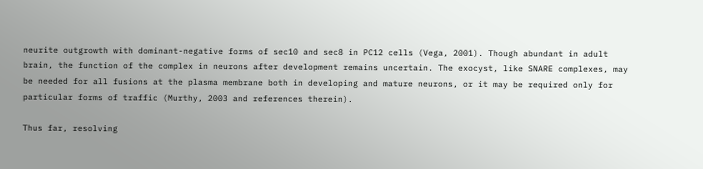neurite outgrowth with dominant-negative forms of sec10 and sec8 in PC12 cells (Vega, 2001). Though abundant in adult brain, the function of the complex in neurons after development remains uncertain. The exocyst, like SNARE complexes, may be needed for all fusions at the plasma membrane both in developing and mature neurons, or it may be required only for particular forms of traffic (Murthy, 2003 and references therein).

Thus far, resolving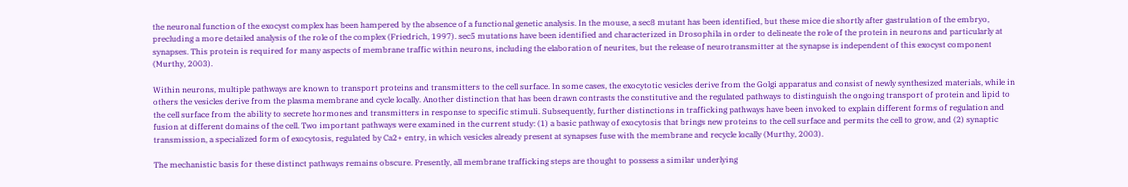the neuronal function of the exocyst complex has been hampered by the absence of a functional genetic analysis. In the mouse, a sec8 mutant has been identified, but these mice die shortly after gastrulation of the embryo, precluding a more detailed analysis of the role of the complex (Friedrich, 1997). sec5 mutations have been identified and characterized in Drosophila in order to delineate the role of the protein in neurons and particularly at synapses. This protein is required for many aspects of membrane traffic within neurons, including the elaboration of neurites, but the release of neurotransmitter at the synapse is independent of this exocyst component (Murthy, 2003).

Within neurons, multiple pathways are known to transport proteins and transmitters to the cell surface. In some cases, the exocytotic vesicles derive from the Golgi apparatus and consist of newly synthesized materials, while in others the vesicles derive from the plasma membrane and cycle locally. Another distinction that has been drawn contrasts the constitutive and the regulated pathways to distinguish the ongoing transport of protein and lipid to the cell surface from the ability to secrete hormones and transmitters in response to specific stimuli. Subsequently, further distinctions in trafficking pathways have been invoked to explain different forms of regulation and fusion at different domains of the cell. Two important pathways were examined in the current study: (1) a basic pathway of exocytosis that brings new proteins to the cell surface and permits the cell to grow, and (2) synaptic transmission, a specialized form of exocytosis, regulated by Ca2+ entry, in which vesicles already present at synapses fuse with the membrane and recycle locally (Murthy, 2003).

The mechanistic basis for these distinct pathways remains obscure. Presently, all membrane trafficking steps are thought to possess a similar underlying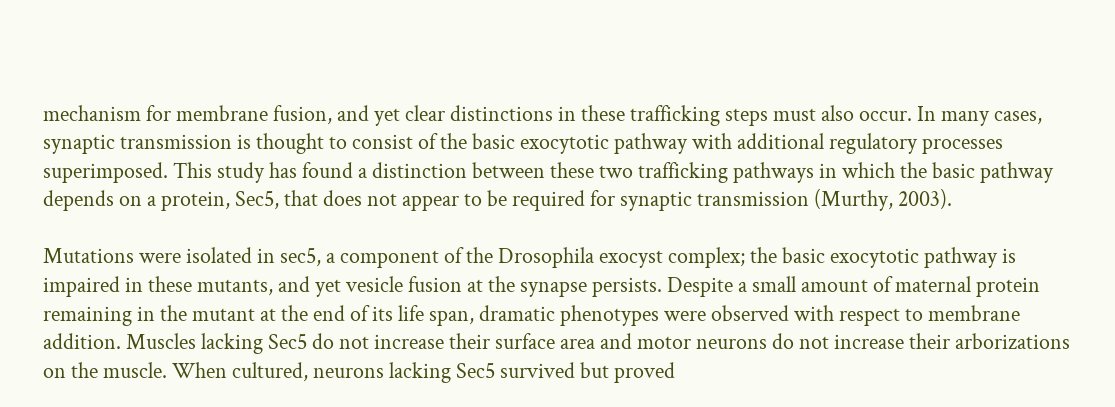mechanism for membrane fusion, and yet clear distinctions in these trafficking steps must also occur. In many cases, synaptic transmission is thought to consist of the basic exocytotic pathway with additional regulatory processes superimposed. This study has found a distinction between these two trafficking pathways in which the basic pathway depends on a protein, Sec5, that does not appear to be required for synaptic transmission (Murthy, 2003).

Mutations were isolated in sec5, a component of the Drosophila exocyst complex; the basic exocytotic pathway is impaired in these mutants, and yet vesicle fusion at the synapse persists. Despite a small amount of maternal protein remaining in the mutant at the end of its life span, dramatic phenotypes were observed with respect to membrane addition. Muscles lacking Sec5 do not increase their surface area and motor neurons do not increase their arborizations on the muscle. When cultured, neurons lacking Sec5 survived but proved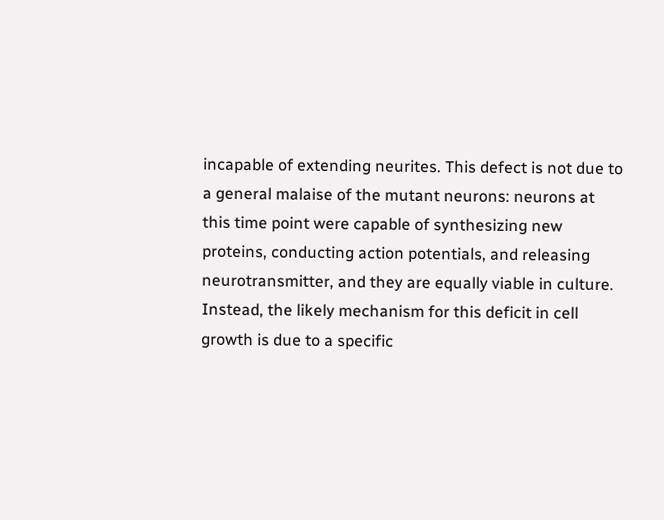incapable of extending neurites. This defect is not due to a general malaise of the mutant neurons: neurons at this time point were capable of synthesizing new proteins, conducting action potentials, and releasing neurotransmitter, and they are equally viable in culture. Instead, the likely mechanism for this deficit in cell growth is due to a specific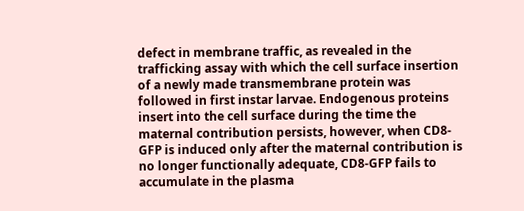defect in membrane traffic, as revealed in the trafficking assay with which the cell surface insertion of a newly made transmembrane protein was followed in first instar larvae. Endogenous proteins insert into the cell surface during the time the maternal contribution persists, however, when CD8-GFP is induced only after the maternal contribution is no longer functionally adequate, CD8-GFP fails to accumulate in the plasma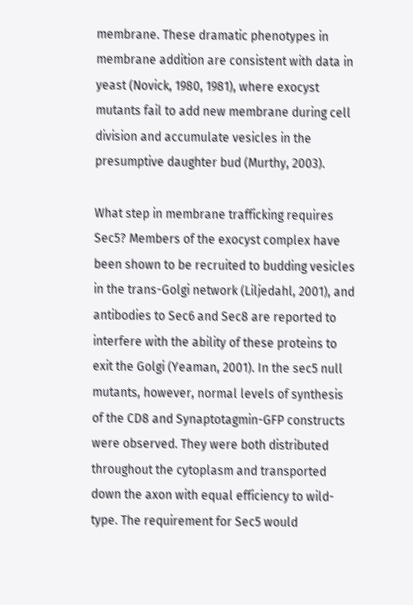membrane. These dramatic phenotypes in membrane addition are consistent with data in yeast (Novick, 1980, 1981), where exocyst mutants fail to add new membrane during cell division and accumulate vesicles in the presumptive daughter bud (Murthy, 2003).

What step in membrane trafficking requires Sec5? Members of the exocyst complex have been shown to be recruited to budding vesicles in the trans-Golgi network (Liljedahl, 2001), and antibodies to Sec6 and Sec8 are reported to interfere with the ability of these proteins to exit the Golgi (Yeaman, 2001). In the sec5 null mutants, however, normal levels of synthesis of the CD8 and Synaptotagmin-GFP constructs were observed. They were both distributed throughout the cytoplasm and transported down the axon with equal efficiency to wild-type. The requirement for Sec5 would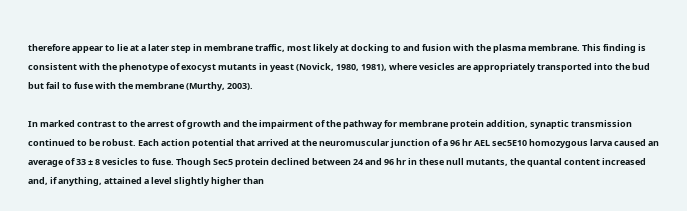therefore appear to lie at a later step in membrane traffic, most likely at docking to and fusion with the plasma membrane. This finding is consistent with the phenotype of exocyst mutants in yeast (Novick, 1980, 1981), where vesicles are appropriately transported into the bud but fail to fuse with the membrane (Murthy, 2003).

In marked contrast to the arrest of growth and the impairment of the pathway for membrane protein addition, synaptic transmission continued to be robust. Each action potential that arrived at the neuromuscular junction of a 96 hr AEL sec5E10 homozygous larva caused an average of 33 ± 8 vesicles to fuse. Though Sec5 protein declined between 24 and 96 hr in these null mutants, the quantal content increased and, if anything, attained a level slightly higher than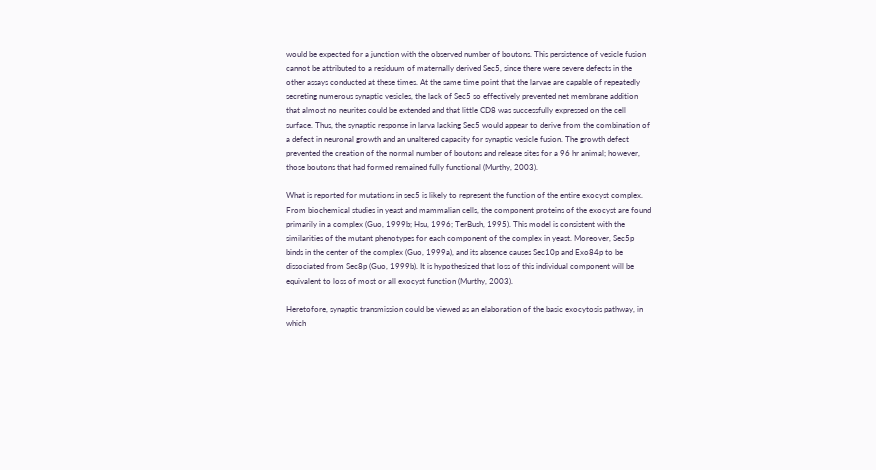would be expected for a junction with the observed number of boutons. This persistence of vesicle fusion cannot be attributed to a residuum of maternally derived Sec5, since there were severe defects in the other assays conducted at these times. At the same time point that the larvae are capable of repeatedly secreting numerous synaptic vesicles, the lack of Sec5 so effectively prevented net membrane addition that almost no neurites could be extended and that little CD8 was successfully expressed on the cell surface. Thus, the synaptic response in larva lacking Sec5 would appear to derive from the combination of a defect in neuronal growth and an unaltered capacity for synaptic vesicle fusion. The growth defect prevented the creation of the normal number of boutons and release sites for a 96 hr animal; however, those boutons that had formed remained fully functional (Murthy, 2003).

What is reported for mutations in sec5 is likely to represent the function of the entire exocyst complex. From biochemical studies in yeast and mammalian cells, the component proteins of the exocyst are found primarily in a complex (Guo, 1999b; Hsu, 1996; TerBush, 1995). This model is consistent with the similarities of the mutant phenotypes for each component of the complex in yeast. Moreover, Sec5p binds in the center of the complex (Guo, 1999a), and its absence causes Sec10p and Exo84p to be dissociated from Sec8p (Guo, 1999b). It is hypothesized that loss of this individual component will be equivalent to loss of most or all exocyst function (Murthy, 2003).

Heretofore, synaptic transmission could be viewed as an elaboration of the basic exocytosis pathway, in which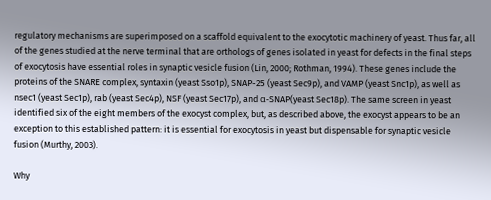regulatory mechanisms are superimposed on a scaffold equivalent to the exocytotic machinery of yeast. Thus far, all of the genes studied at the nerve terminal that are orthologs of genes isolated in yeast for defects in the final steps of exocytosis have essential roles in synaptic vesicle fusion (Lin, 2000; Rothman, 1994). These genes include the proteins of the SNARE complex, syntaxin (yeast Sso1p), SNAP-25 (yeast Sec9p), and VAMP (yeast Snc1p), as well as nsec1 (yeast Sec1p), rab (yeast Sec4p), NSF (yeast Sec17p), and α-SNAP(yeast Sec18p). The same screen in yeast identified six of the eight members of the exocyst complex, but, as described above, the exocyst appears to be an exception to this established pattern: it is essential for exocytosis in yeast but dispensable for synaptic vesicle fusion (Murthy, 2003).

Why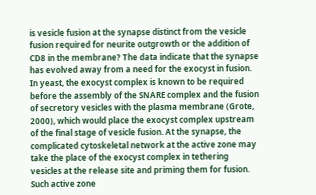is vesicle fusion at the synapse distinct from the vesicle fusion required for neurite outgrowth or the addition of CD8 in the membrane? The data indicate that the synapse has evolved away from a need for the exocyst in fusion. In yeast, the exocyst complex is known to be required before the assembly of the SNARE complex and the fusion of secretory vesicles with the plasma membrane (Grote, 2000), which would place the exocyst complex upstream of the final stage of vesicle fusion. At the synapse, the complicated cytoskeletal network at the active zone may take the place of the exocyst complex in tethering vesicles at the release site and priming them for fusion. Such active zone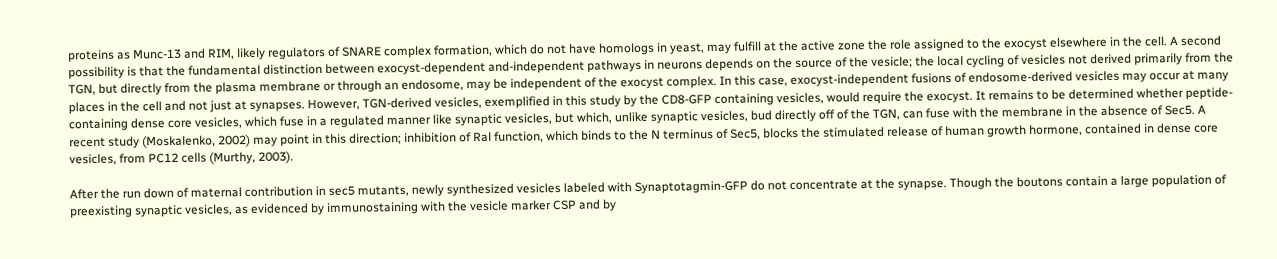proteins as Munc-13 and RIM, likely regulators of SNARE complex formation, which do not have homologs in yeast, may fulfill at the active zone the role assigned to the exocyst elsewhere in the cell. A second possibility is that the fundamental distinction between exocyst-dependent and-independent pathways in neurons depends on the source of the vesicle; the local cycling of vesicles not derived primarily from the TGN, but directly from the plasma membrane or through an endosome, may be independent of the exocyst complex. In this case, exocyst-independent fusions of endosome-derived vesicles may occur at many places in the cell and not just at synapses. However, TGN-derived vesicles, exemplified in this study by the CD8-GFP containing vesicles, would require the exocyst. It remains to be determined whether peptide-containing dense core vesicles, which fuse in a regulated manner like synaptic vesicles, but which, unlike synaptic vesicles, bud directly off of the TGN, can fuse with the membrane in the absence of Sec5. A recent study (Moskalenko, 2002) may point in this direction; inhibition of Ral function, which binds to the N terminus of Sec5, blocks the stimulated release of human growth hormone, contained in dense core vesicles, from PC12 cells (Murthy, 2003).

After the run down of maternal contribution in sec5 mutants, newly synthesized vesicles labeled with Synaptotagmin-GFP do not concentrate at the synapse. Though the boutons contain a large population of preexisting synaptic vesicles, as evidenced by immunostaining with the vesicle marker CSP and by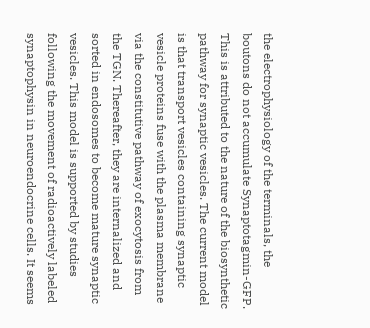the electrophysiology of the terminals, the boutons do not accumulate Synaptotagmin-GFP. This is attributed to the nature of the biosynthetic pathway for synaptic vesicles. The current model is that transport vesicles containing synaptic vesicle proteins fuse with the plasma membrane via the constitutive pathway of exocytosis from the TGN. Thereafter, they are internalized and sorted in endosomes to become mature synaptic vesicles. This model is supported by studies following the movement of radioactively labeled synaptophysin in neuroendocrine cells. It seems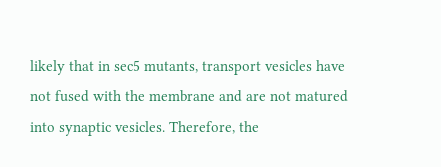likely that in sec5 mutants, transport vesicles have not fused with the membrane and are not matured into synaptic vesicles. Therefore, the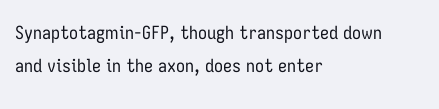Synaptotagmin-GFP, though transported down and visible in the axon, does not enter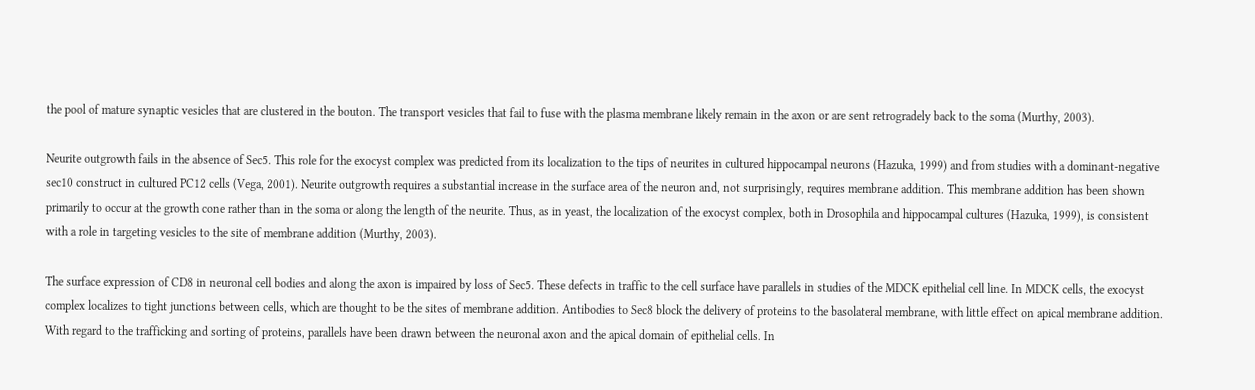the pool of mature synaptic vesicles that are clustered in the bouton. The transport vesicles that fail to fuse with the plasma membrane likely remain in the axon or are sent retrogradely back to the soma (Murthy, 2003).

Neurite outgrowth fails in the absence of Sec5. This role for the exocyst complex was predicted from its localization to the tips of neurites in cultured hippocampal neurons (Hazuka, 1999) and from studies with a dominant-negative sec10 construct in cultured PC12 cells (Vega, 2001). Neurite outgrowth requires a substantial increase in the surface area of the neuron and, not surprisingly, requires membrane addition. This membrane addition has been shown primarily to occur at the growth cone rather than in the soma or along the length of the neurite. Thus, as in yeast, the localization of the exocyst complex, both in Drosophila and hippocampal cultures (Hazuka, 1999), is consistent with a role in targeting vesicles to the site of membrane addition (Murthy, 2003).

The surface expression of CD8 in neuronal cell bodies and along the axon is impaired by loss of Sec5. These defects in traffic to the cell surface have parallels in studies of the MDCK epithelial cell line. In MDCK cells, the exocyst complex localizes to tight junctions between cells, which are thought to be the sites of membrane addition. Antibodies to Sec8 block the delivery of proteins to the basolateral membrane, with little effect on apical membrane addition. With regard to the trafficking and sorting of proteins, parallels have been drawn between the neuronal axon and the apical domain of epithelial cells. In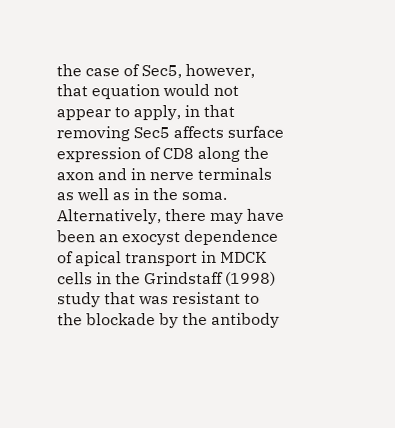the case of Sec5, however, that equation would not appear to apply, in that removing Sec5 affects surface expression of CD8 along the axon and in nerve terminals as well as in the soma. Alternatively, there may have been an exocyst dependence of apical transport in MDCK cells in the Grindstaff (1998) study that was resistant to the blockade by the antibody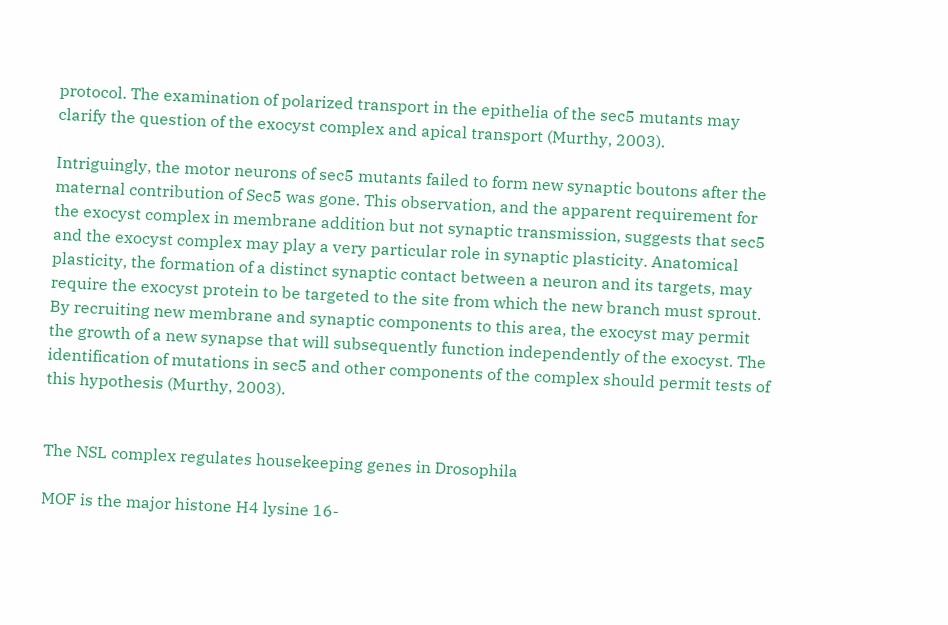protocol. The examination of polarized transport in the epithelia of the sec5 mutants may clarify the question of the exocyst complex and apical transport (Murthy, 2003).

Intriguingly, the motor neurons of sec5 mutants failed to form new synaptic boutons after the maternal contribution of Sec5 was gone. This observation, and the apparent requirement for the exocyst complex in membrane addition but not synaptic transmission, suggests that sec5 and the exocyst complex may play a very particular role in synaptic plasticity. Anatomical plasticity, the formation of a distinct synaptic contact between a neuron and its targets, may require the exocyst protein to be targeted to the site from which the new branch must sprout. By recruiting new membrane and synaptic components to this area, the exocyst may permit the growth of a new synapse that will subsequently function independently of the exocyst. The identification of mutations in sec5 and other components of the complex should permit tests of this hypothesis (Murthy, 2003).


The NSL complex regulates housekeeping genes in Drosophila

MOF is the major histone H4 lysine 16-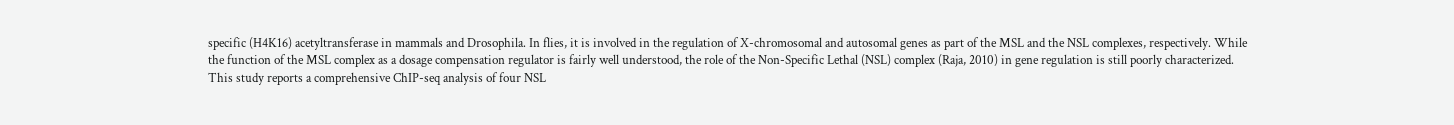specific (H4K16) acetyltransferase in mammals and Drosophila. In flies, it is involved in the regulation of X-chromosomal and autosomal genes as part of the MSL and the NSL complexes, respectively. While the function of the MSL complex as a dosage compensation regulator is fairly well understood, the role of the Non-Specific Lethal (NSL) complex (Raja, 2010) in gene regulation is still poorly characterized. This study reports a comprehensive ChIP-seq analysis of four NSL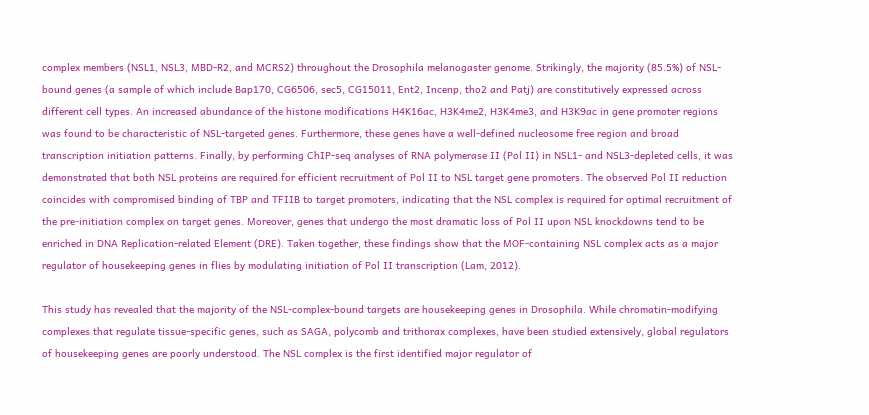complex members (NSL1, NSL3, MBD-R2, and MCRS2) throughout the Drosophila melanogaster genome. Strikingly, the majority (85.5%) of NSL-bound genes (a sample of which include Bap170, CG6506, sec5, CG15011, Ent2, Incenp, tho2 and Patj) are constitutively expressed across different cell types. An increased abundance of the histone modifications H4K16ac, H3K4me2, H3K4me3, and H3K9ac in gene promoter regions was found to be characteristic of NSL-targeted genes. Furthermore, these genes have a well-defined nucleosome free region and broad transcription initiation patterns. Finally, by performing ChIP-seq analyses of RNA polymerase II (Pol II) in NSL1- and NSL3-depleted cells, it was demonstrated that both NSL proteins are required for efficient recruitment of Pol II to NSL target gene promoters. The observed Pol II reduction coincides with compromised binding of TBP and TFIIB to target promoters, indicating that the NSL complex is required for optimal recruitment of the pre-initiation complex on target genes. Moreover, genes that undergo the most dramatic loss of Pol II upon NSL knockdowns tend to be enriched in DNA Replication-related Element (DRE). Taken together, these findings show that the MOF-containing NSL complex acts as a major regulator of housekeeping genes in flies by modulating initiation of Pol II transcription (Lam, 2012).

This study has revealed that the majority of the NSL-complex-bound targets are housekeeping genes in Drosophila. While chromatin-modifying complexes that regulate tissue-specific genes, such as SAGA, polycomb and trithorax complexes, have been studied extensively, global regulators of housekeeping genes are poorly understood. The NSL complex is the first identified major regulator of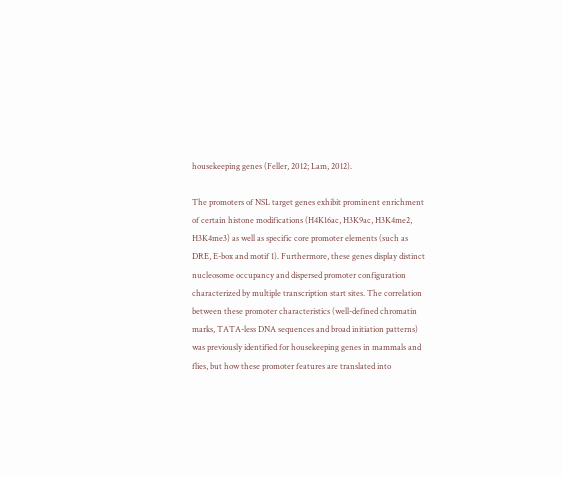housekeeping genes (Feller, 2012; Lam, 2012).

The promoters of NSL target genes exhibit prominent enrichment of certain histone modifications (H4K16ac, H3K9ac, H3K4me2, H3K4me3) as well as specific core promoter elements (such as DRE, E-box and motif 1). Furthermore, these genes display distinct nucleosome occupancy and dispersed promoter configuration characterized by multiple transcription start sites. The correlation between these promoter characteristics (well-defined chromatin marks, TATA-less DNA sequences and broad initiation patterns) was previously identified for housekeeping genes in mammals and flies, but how these promoter features are translated into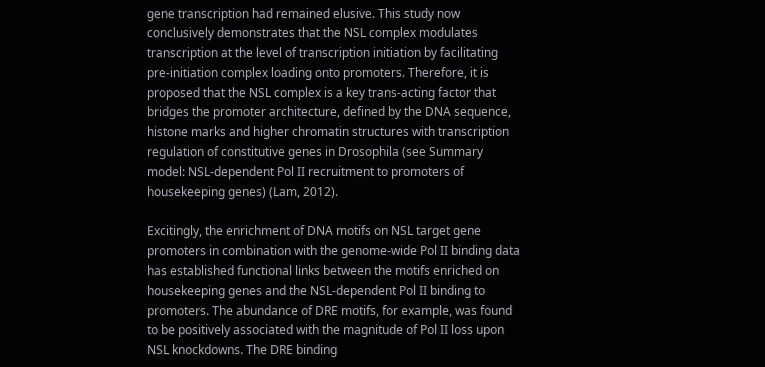gene transcription had remained elusive. This study now conclusively demonstrates that the NSL complex modulates transcription at the level of transcription initiation by facilitating pre-initiation complex loading onto promoters. Therefore, it is proposed that the NSL complex is a key trans-acting factor that bridges the promoter architecture, defined by the DNA sequence, histone marks and higher chromatin structures with transcription regulation of constitutive genes in Drosophila (see Summary model: NSL-dependent Pol II recruitment to promoters of housekeeping genes) (Lam, 2012).

Excitingly, the enrichment of DNA motifs on NSL target gene promoters in combination with the genome-wide Pol II binding data has established functional links between the motifs enriched on housekeeping genes and the NSL-dependent Pol II binding to promoters. The abundance of DRE motifs, for example, was found to be positively associated with the magnitude of Pol II loss upon NSL knockdowns. The DRE binding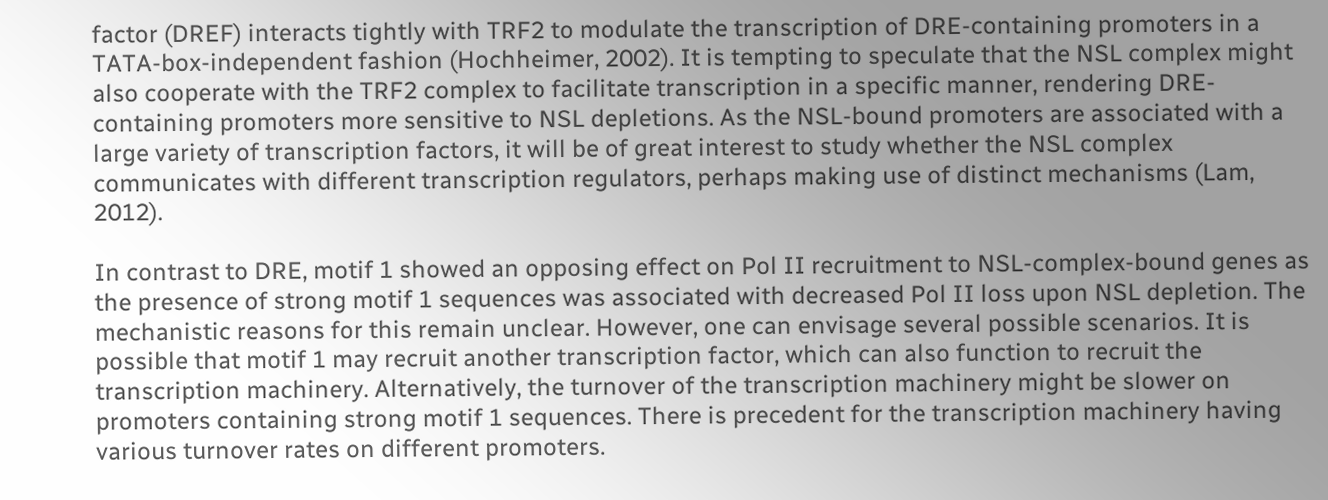factor (DREF) interacts tightly with TRF2 to modulate the transcription of DRE-containing promoters in a TATA-box-independent fashion (Hochheimer, 2002). It is tempting to speculate that the NSL complex might also cooperate with the TRF2 complex to facilitate transcription in a specific manner, rendering DRE-containing promoters more sensitive to NSL depletions. As the NSL-bound promoters are associated with a large variety of transcription factors, it will be of great interest to study whether the NSL complex communicates with different transcription regulators, perhaps making use of distinct mechanisms (Lam, 2012).

In contrast to DRE, motif 1 showed an opposing effect on Pol II recruitment to NSL-complex-bound genes as the presence of strong motif 1 sequences was associated with decreased Pol II loss upon NSL depletion. The mechanistic reasons for this remain unclear. However, one can envisage several possible scenarios. It is possible that motif 1 may recruit another transcription factor, which can also function to recruit the transcription machinery. Alternatively, the turnover of the transcription machinery might be slower on promoters containing strong motif 1 sequences. There is precedent for the transcription machinery having various turnover rates on different promoters.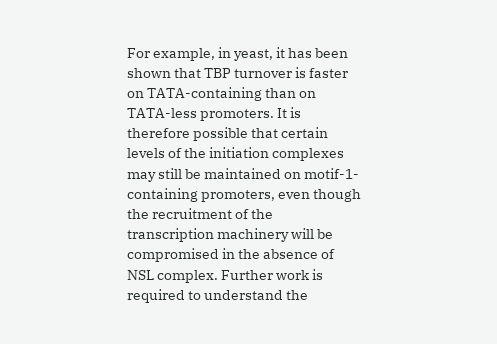For example, in yeast, it has been shown that TBP turnover is faster on TATA-containing than on TATA-less promoters. It is therefore possible that certain levels of the initiation complexes may still be maintained on motif-1-containing promoters, even though the recruitment of the transcription machinery will be compromised in the absence of NSL complex. Further work is required to understand the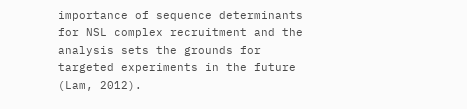importance of sequence determinants for NSL complex recruitment and the analysis sets the grounds for targeted experiments in the future (Lam, 2012).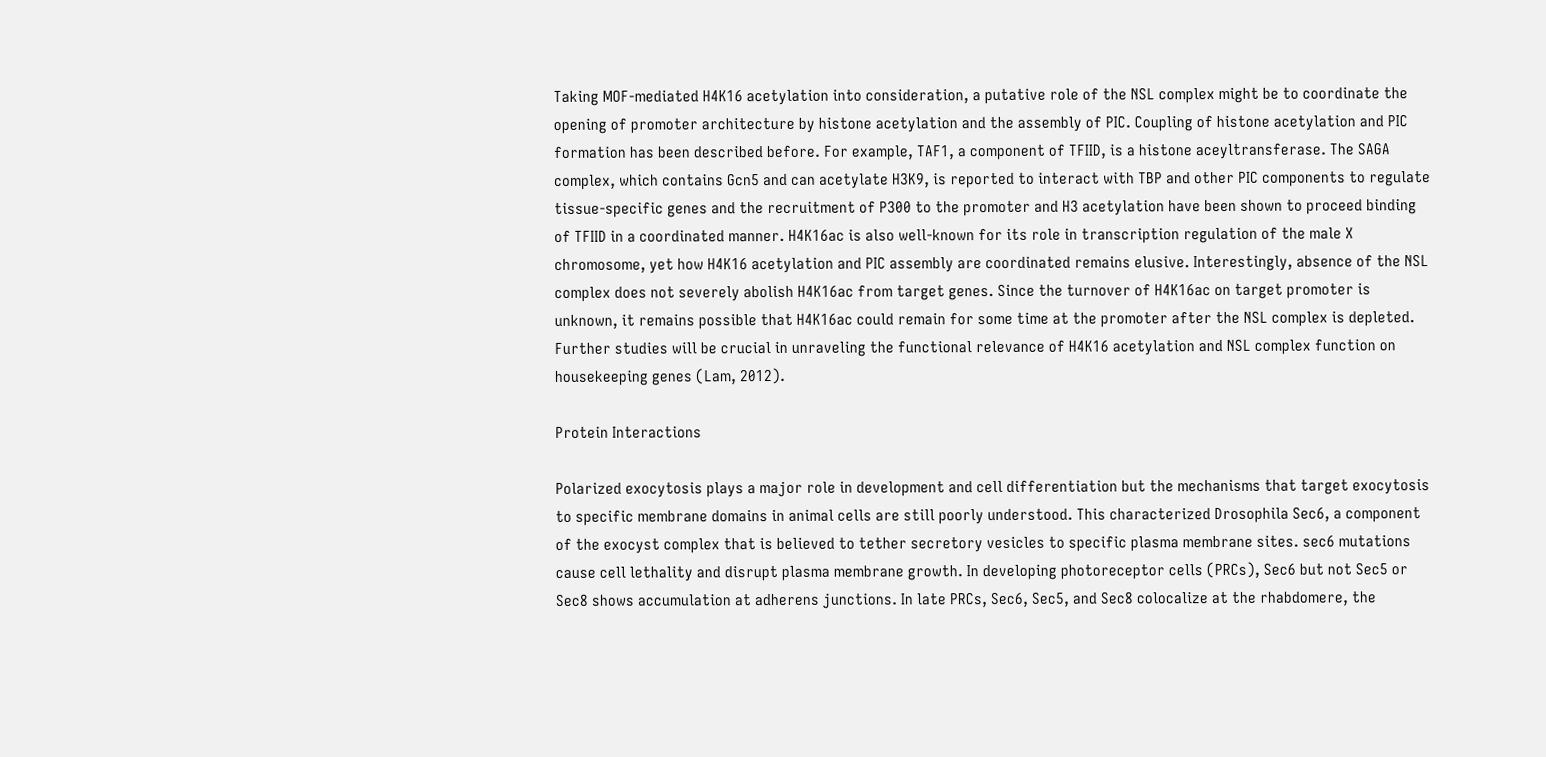Taking MOF-mediated H4K16 acetylation into consideration, a putative role of the NSL complex might be to coordinate the opening of promoter architecture by histone acetylation and the assembly of PIC. Coupling of histone acetylation and PIC formation has been described before. For example, TAF1, a component of TFIID, is a histone aceyltransferase. The SAGA complex, which contains Gcn5 and can acetylate H3K9, is reported to interact with TBP and other PIC components to regulate tissue-specific genes and the recruitment of P300 to the promoter and H3 acetylation have been shown to proceed binding of TFIID in a coordinated manner. H4K16ac is also well-known for its role in transcription regulation of the male X chromosome, yet how H4K16 acetylation and PIC assembly are coordinated remains elusive. Interestingly, absence of the NSL complex does not severely abolish H4K16ac from target genes. Since the turnover of H4K16ac on target promoter is unknown, it remains possible that H4K16ac could remain for some time at the promoter after the NSL complex is depleted. Further studies will be crucial in unraveling the functional relevance of H4K16 acetylation and NSL complex function on housekeeping genes (Lam, 2012).

Protein Interactions

Polarized exocytosis plays a major role in development and cell differentiation but the mechanisms that target exocytosis to specific membrane domains in animal cells are still poorly understood. This characterized Drosophila Sec6, a component of the exocyst complex that is believed to tether secretory vesicles to specific plasma membrane sites. sec6 mutations cause cell lethality and disrupt plasma membrane growth. In developing photoreceptor cells (PRCs), Sec6 but not Sec5 or Sec8 shows accumulation at adherens junctions. In late PRCs, Sec6, Sec5, and Sec8 colocalize at the rhabdomere, the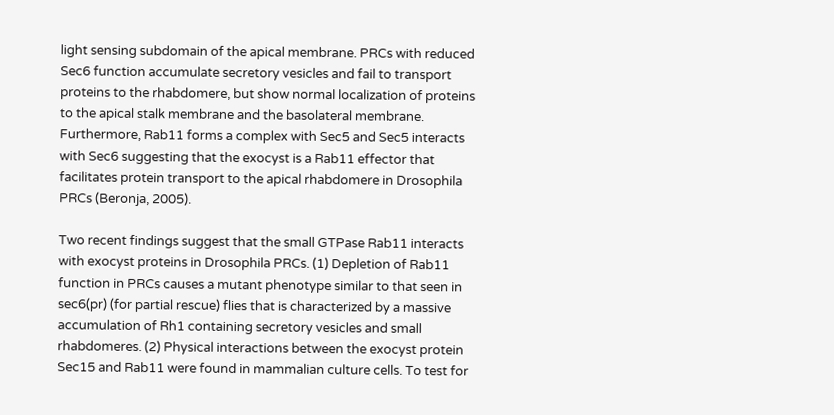light sensing subdomain of the apical membrane. PRCs with reduced Sec6 function accumulate secretory vesicles and fail to transport proteins to the rhabdomere, but show normal localization of proteins to the apical stalk membrane and the basolateral membrane. Furthermore, Rab11 forms a complex with Sec5 and Sec5 interacts with Sec6 suggesting that the exocyst is a Rab11 effector that facilitates protein transport to the apical rhabdomere in Drosophila PRCs (Beronja, 2005).

Two recent findings suggest that the small GTPase Rab11 interacts with exocyst proteins in Drosophila PRCs. (1) Depletion of Rab11 function in PRCs causes a mutant phenotype similar to that seen in sec6(pr) (for partial rescue) flies that is characterized by a massive accumulation of Rh1 containing secretory vesicles and small rhabdomeres. (2) Physical interactions between the exocyst protein Sec15 and Rab11 were found in mammalian culture cells. To test for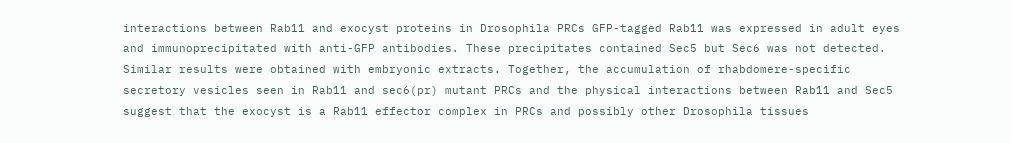interactions between Rab11 and exocyst proteins in Drosophila PRCs GFP-tagged Rab11 was expressed in adult eyes and immunoprecipitated with anti-GFP antibodies. These precipitates contained Sec5 but Sec6 was not detected. Similar results were obtained with embryonic extracts. Together, the accumulation of rhabdomere-specific secretory vesicles seen in Rab11 and sec6(pr) mutant PRCs and the physical interactions between Rab11 and Sec5 suggest that the exocyst is a Rab11 effector complex in PRCs and possibly other Drosophila tissues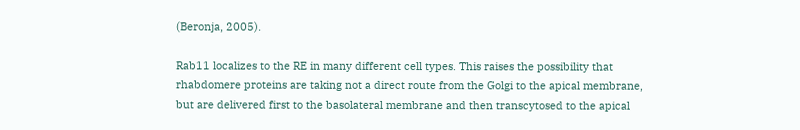(Beronja, 2005).

Rab11 localizes to the RE in many different cell types. This raises the possibility that rhabdomere proteins are taking not a direct route from the Golgi to the apical membrane, but are delivered first to the basolateral membrane and then transcytosed to the apical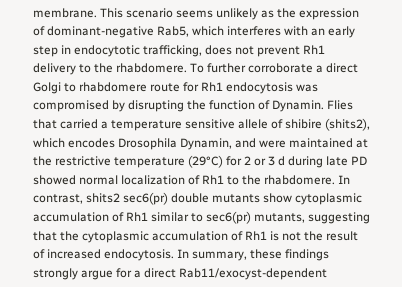membrane. This scenario seems unlikely as the expression of dominant-negative Rab5, which interferes with an early step in endocytotic trafficking, does not prevent Rh1 delivery to the rhabdomere. To further corroborate a direct Golgi to rhabdomere route for Rh1 endocytosis was compromised by disrupting the function of Dynamin. Flies that carried a temperature sensitive allele of shibire (shits2), which encodes Drosophila Dynamin, and were maintained at the restrictive temperature (29°C) for 2 or 3 d during late PD showed normal localization of Rh1 to the rhabdomere. In contrast, shits2 sec6(pr) double mutants show cytoplasmic accumulation of Rh1 similar to sec6(pr) mutants, suggesting that the cytoplasmic accumulation of Rh1 is not the result of increased endocytosis. In summary, these findings strongly argue for a direct Rab11/exocyst-dependent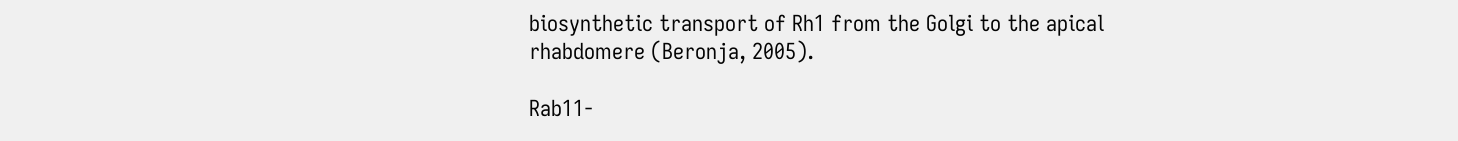biosynthetic transport of Rh1 from the Golgi to the apical rhabdomere (Beronja, 2005).

Rab11-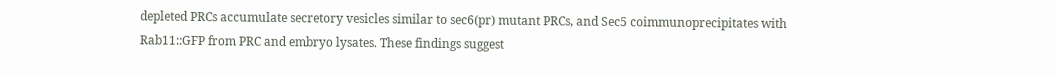depleted PRCs accumulate secretory vesicles similar to sec6(pr) mutant PRCs, and Sec5 coimmunoprecipitates with Rab11::GFP from PRC and embryo lysates. These findings suggest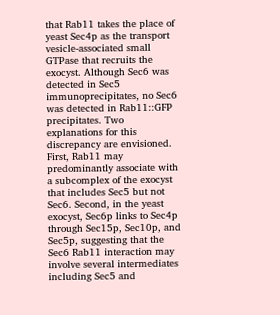that Rab11 takes the place of yeast Sec4p as the transport vesicle-associated small GTPase that recruits the exocyst. Although Sec6 was detected in Sec5 immunoprecipitates, no Sec6 was detected in Rab11::GFP precipitates. Two explanations for this discrepancy are envisioned. First, Rab11 may predominantly associate with a subcomplex of the exocyst that includes Sec5 but not Sec6. Second, in the yeast exocyst, Sec6p links to Sec4p through Sec15p, Sec10p, and Sec5p, suggesting that the Sec6 Rab11 interaction may involve several intermediates including Sec5 and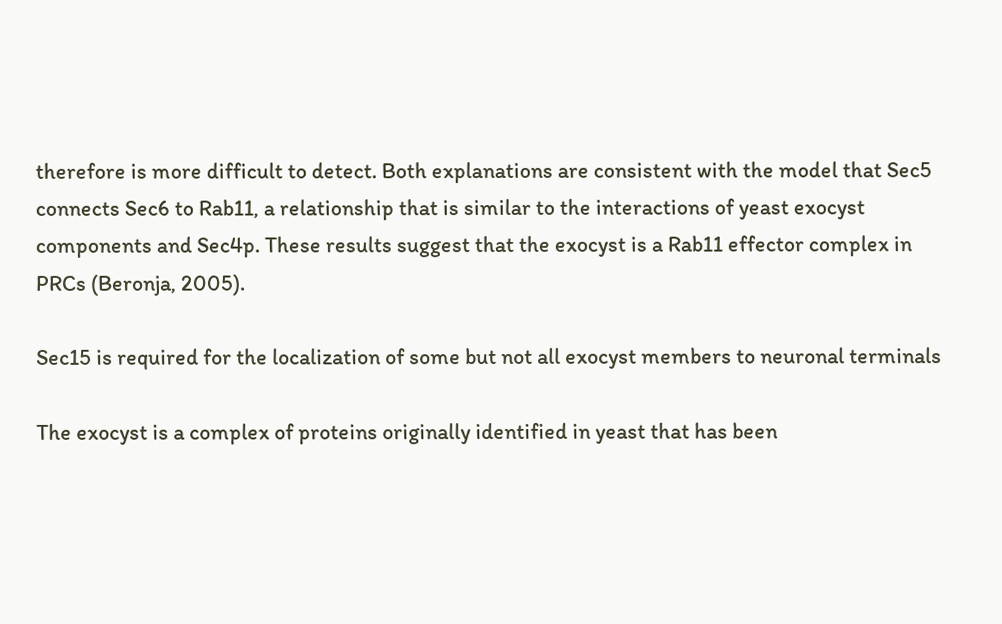therefore is more difficult to detect. Both explanations are consistent with the model that Sec5 connects Sec6 to Rab11, a relationship that is similar to the interactions of yeast exocyst components and Sec4p. These results suggest that the exocyst is a Rab11 effector complex in PRCs (Beronja, 2005).

Sec15 is required for the localization of some but not all exocyst members to neuronal terminals

The exocyst is a complex of proteins originally identified in yeast that has been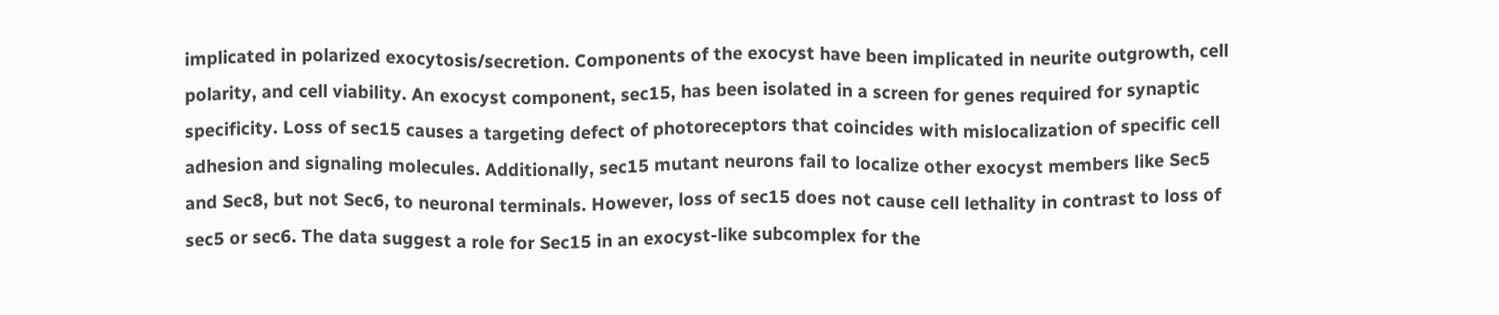implicated in polarized exocytosis/secretion. Components of the exocyst have been implicated in neurite outgrowth, cell polarity, and cell viability. An exocyst component, sec15, has been isolated in a screen for genes required for synaptic specificity. Loss of sec15 causes a targeting defect of photoreceptors that coincides with mislocalization of specific cell adhesion and signaling molecules. Additionally, sec15 mutant neurons fail to localize other exocyst members like Sec5 and Sec8, but not Sec6, to neuronal terminals. However, loss of sec15 does not cause cell lethality in contrast to loss of sec5 or sec6. The data suggest a role for Sec15 in an exocyst-like subcomplex for the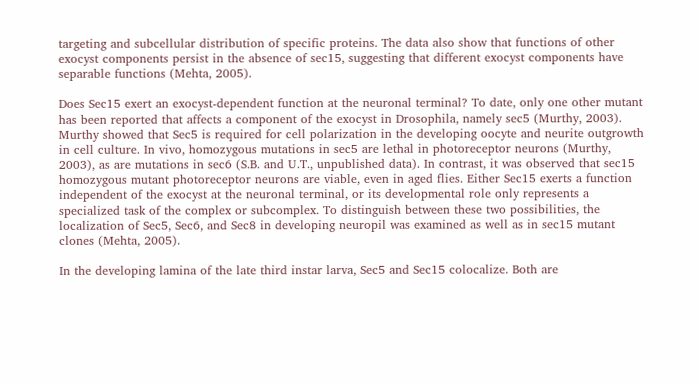targeting and subcellular distribution of specific proteins. The data also show that functions of other exocyst components persist in the absence of sec15, suggesting that different exocyst components have separable functions (Mehta, 2005).

Does Sec15 exert an exocyst-dependent function at the neuronal terminal? To date, only one other mutant has been reported that affects a component of the exocyst in Drosophila, namely sec5 (Murthy, 2003). Murthy showed that Sec5 is required for cell polarization in the developing oocyte and neurite outgrowth in cell culture. In vivo, homozygous mutations in sec5 are lethal in photoreceptor neurons (Murthy, 2003), as are mutations in sec6 (S.B. and U.T., unpublished data). In contrast, it was observed that sec15 homozygous mutant photoreceptor neurons are viable, even in aged flies. Either Sec15 exerts a function independent of the exocyst at the neuronal terminal, or its developmental role only represents a specialized task of the complex or subcomplex. To distinguish between these two possibilities, the localization of Sec5, Sec6, and Sec8 in developing neuropil was examined as well as in sec15 mutant clones (Mehta, 2005).

In the developing lamina of the late third instar larva, Sec5 and Sec15 colocalize. Both are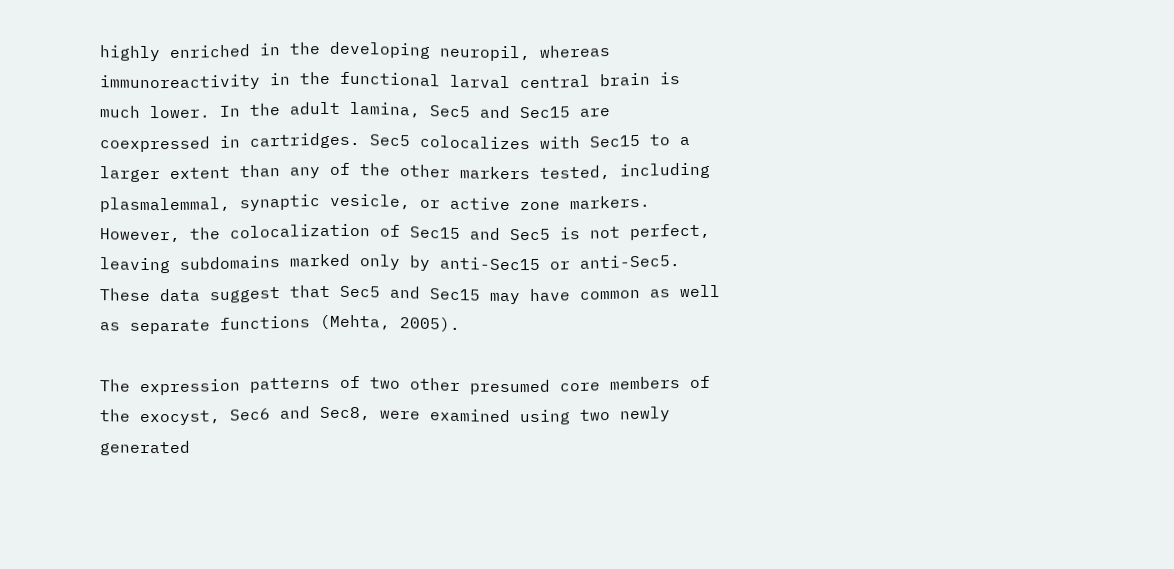highly enriched in the developing neuropil, whereas immunoreactivity in the functional larval central brain is much lower. In the adult lamina, Sec5 and Sec15 are coexpressed in cartridges. Sec5 colocalizes with Sec15 to a larger extent than any of the other markers tested, including plasmalemmal, synaptic vesicle, or active zone markers. However, the colocalization of Sec15 and Sec5 is not perfect, leaving subdomains marked only by anti-Sec15 or anti-Sec5. These data suggest that Sec5 and Sec15 may have common as well as separate functions (Mehta, 2005).

The expression patterns of two other presumed core members of the exocyst, Sec6 and Sec8, were examined using two newly generated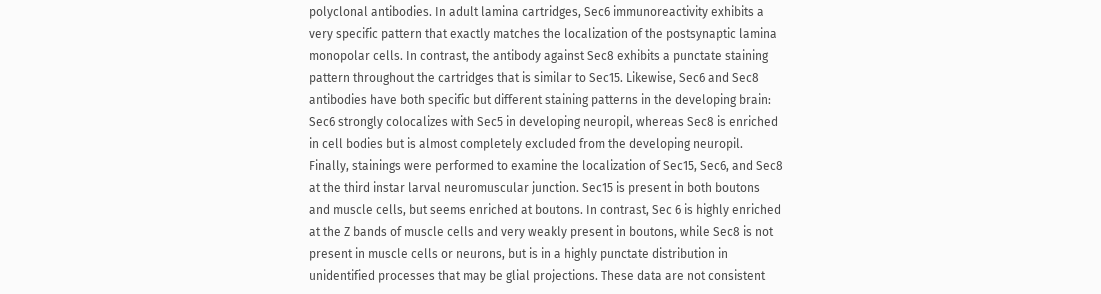polyclonal antibodies. In adult lamina cartridges, Sec6 immunoreactivity exhibits a very specific pattern that exactly matches the localization of the postsynaptic lamina monopolar cells. In contrast, the antibody against Sec8 exhibits a punctate staining pattern throughout the cartridges that is similar to Sec15. Likewise, Sec6 and Sec8 antibodies have both specific but different staining patterns in the developing brain: Sec6 strongly colocalizes with Sec5 in developing neuropil, whereas Sec8 is enriched in cell bodies but is almost completely excluded from the developing neuropil. Finally, stainings were performed to examine the localization of Sec15, Sec6, and Sec8 at the third instar larval neuromuscular junction. Sec15 is present in both boutons and muscle cells, but seems enriched at boutons. In contrast, Sec 6 is highly enriched at the Z bands of muscle cells and very weakly present in boutons, while Sec8 is not present in muscle cells or neurons, but is in a highly punctate distribution in unidentified processes that may be glial projections. These data are not consistent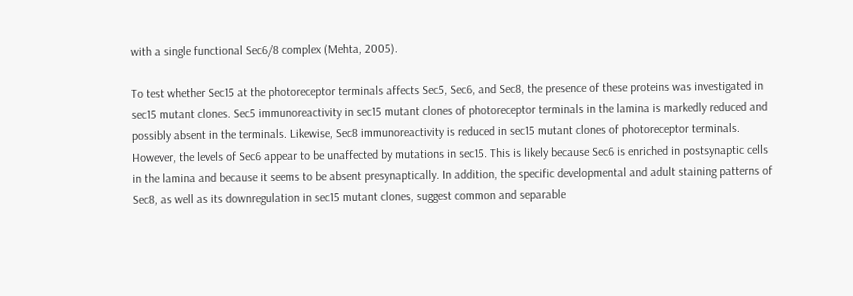with a single functional Sec6/8 complex (Mehta, 2005).

To test whether Sec15 at the photoreceptor terminals affects Sec5, Sec6, and Sec8, the presence of these proteins was investigated in sec15 mutant clones. Sec5 immunoreactivity in sec15 mutant clones of photoreceptor terminals in the lamina is markedly reduced and possibly absent in the terminals. Likewise, Sec8 immunoreactivity is reduced in sec15 mutant clones of photoreceptor terminals. However, the levels of Sec6 appear to be unaffected by mutations in sec15. This is likely because Sec6 is enriched in postsynaptic cells in the lamina and because it seems to be absent presynaptically. In addition, the specific developmental and adult staining patterns of Sec8, as well as its downregulation in sec15 mutant clones, suggest common and separable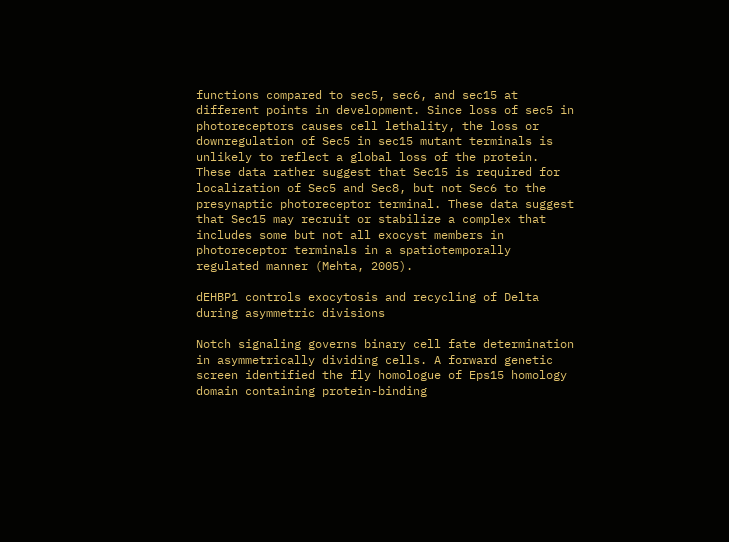functions compared to sec5, sec6, and sec15 at different points in development. Since loss of sec5 in photoreceptors causes cell lethality, the loss or downregulation of Sec5 in sec15 mutant terminals is unlikely to reflect a global loss of the protein. These data rather suggest that Sec15 is required for localization of Sec5 and Sec8, but not Sec6 to the presynaptic photoreceptor terminal. These data suggest that Sec15 may recruit or stabilize a complex that includes some but not all exocyst members in photoreceptor terminals in a spatiotemporally regulated manner (Mehta, 2005).

dEHBP1 controls exocytosis and recycling of Delta during asymmetric divisions

Notch signaling governs binary cell fate determination in asymmetrically dividing cells. A forward genetic screen identified the fly homologue of Eps15 homology domain containing protein-binding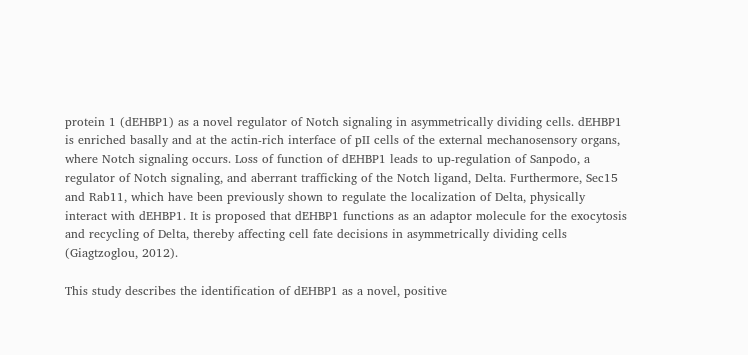protein 1 (dEHBP1) as a novel regulator of Notch signaling in asymmetrically dividing cells. dEHBP1 is enriched basally and at the actin-rich interface of pII cells of the external mechanosensory organs, where Notch signaling occurs. Loss of function of dEHBP1 leads to up-regulation of Sanpodo, a regulator of Notch signaling, and aberrant trafficking of the Notch ligand, Delta. Furthermore, Sec15 and Rab11, which have been previously shown to regulate the localization of Delta, physically interact with dEHBP1. It is proposed that dEHBP1 functions as an adaptor molecule for the exocytosis and recycling of Delta, thereby affecting cell fate decisions in asymmetrically dividing cells (Giagtzoglou, 2012).

This study describes the identification of dEHBP1 as a novel, positive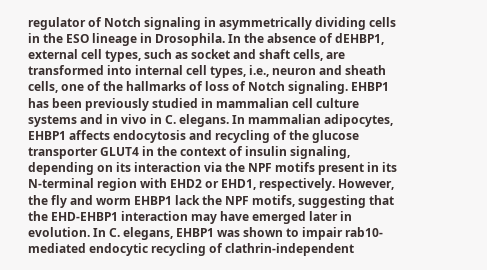regulator of Notch signaling in asymmetrically dividing cells in the ESO lineage in Drosophila. In the absence of dEHBP1, external cell types, such as socket and shaft cells, are transformed into internal cell types, i.e., neuron and sheath cells, one of the hallmarks of loss of Notch signaling. EHBP1 has been previously studied in mammalian cell culture systems and in vivo in C. elegans. In mammalian adipocytes, EHBP1 affects endocytosis and recycling of the glucose transporter GLUT4 in the context of insulin signaling, depending on its interaction via the NPF motifs present in its N-terminal region with EHD2 or EHD1, respectively. However, the fly and worm EHBP1 lack the NPF motifs, suggesting that the EHD-EHBP1 interaction may have emerged later in evolution. In C. elegans, EHBP1 was shown to impair rab10-mediated endocytic recycling of clathrin-independent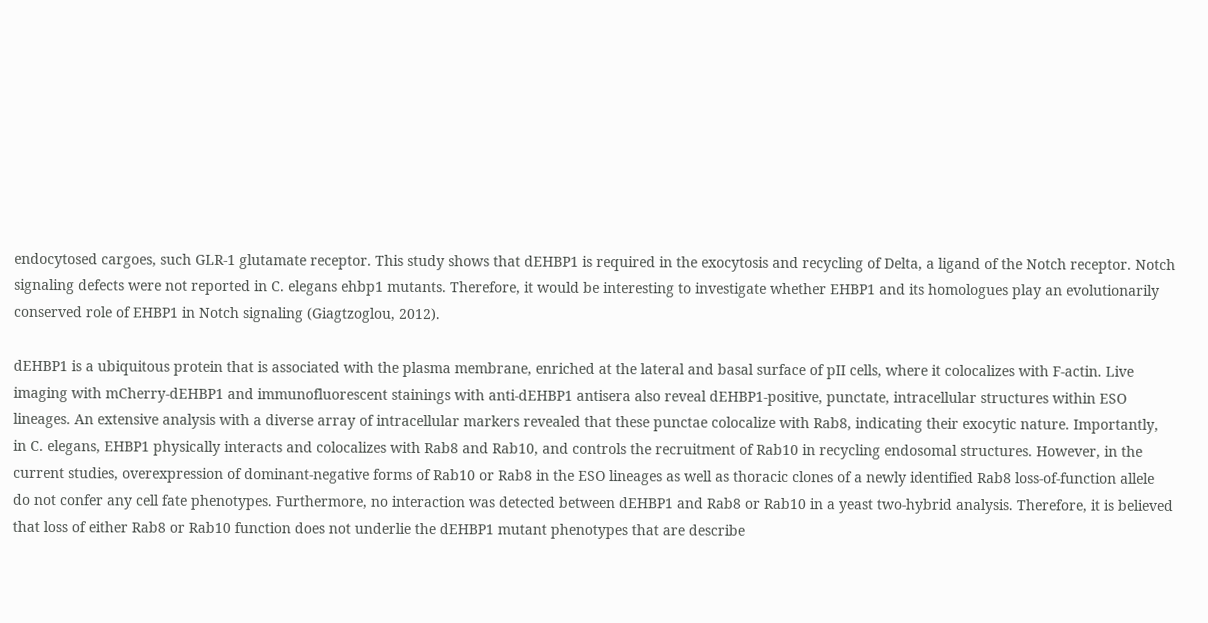endocytosed cargoes, such GLR-1 glutamate receptor. This study shows that dEHBP1 is required in the exocytosis and recycling of Delta, a ligand of the Notch receptor. Notch signaling defects were not reported in C. elegans ehbp1 mutants. Therefore, it would be interesting to investigate whether EHBP1 and its homologues play an evolutionarily conserved role of EHBP1 in Notch signaling (Giagtzoglou, 2012).

dEHBP1 is a ubiquitous protein that is associated with the plasma membrane, enriched at the lateral and basal surface of pII cells, where it colocalizes with F-actin. Live imaging with mCherry-dEHBP1 and immunofluorescent stainings with anti-dEHBP1 antisera also reveal dEHBP1-positive, punctate, intracellular structures within ESO lineages. An extensive analysis with a diverse array of intracellular markers revealed that these punctae colocalize with Rab8, indicating their exocytic nature. Importantly, in C. elegans, EHBP1 physically interacts and colocalizes with Rab8 and Rab10, and controls the recruitment of Rab10 in recycling endosomal structures. However, in the current studies, overexpression of dominant-negative forms of Rab10 or Rab8 in the ESO lineages as well as thoracic clones of a newly identified Rab8 loss-of-function allele do not confer any cell fate phenotypes. Furthermore, no interaction was detected between dEHBP1 and Rab8 or Rab10 in a yeast two-hybrid analysis. Therefore, it is believed that loss of either Rab8 or Rab10 function does not underlie the dEHBP1 mutant phenotypes that are describe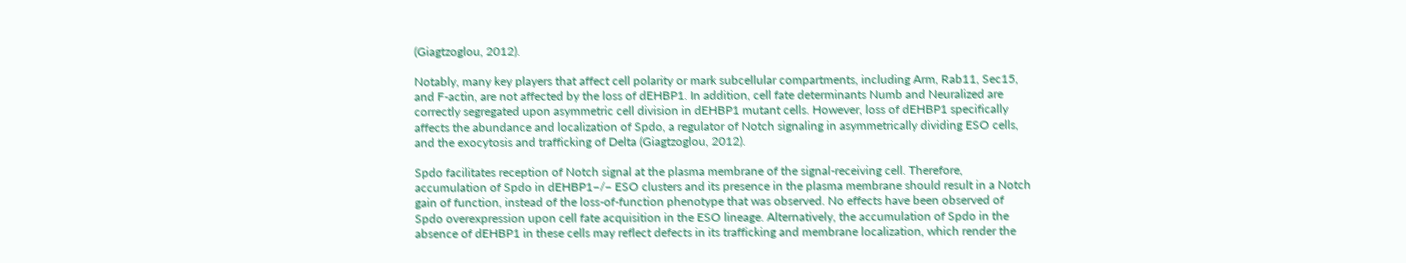(Giagtzoglou, 2012).

Notably, many key players that affect cell polarity or mark subcellular compartments, including Arm, Rab11, Sec15, and F-actin, are not affected by the loss of dEHBP1. In addition, cell fate determinants Numb and Neuralized are correctly segregated upon asymmetric cell division in dEHBP1 mutant cells. However, loss of dEHBP1 specifically affects the abundance and localization of Spdo, a regulator of Notch signaling in asymmetrically dividing ESO cells, and the exocytosis and trafficking of Delta (Giagtzoglou, 2012).

Spdo facilitates reception of Notch signal at the plasma membrane of the signal-receiving cell. Therefore, accumulation of Spdo in dEHBP1−/− ESO clusters and its presence in the plasma membrane should result in a Notch gain of function, instead of the loss-of-function phenotype that was observed. No effects have been observed of Spdo overexpression upon cell fate acquisition in the ESO lineage. Alternatively, the accumulation of Spdo in the absence of dEHBP1 in these cells may reflect defects in its trafficking and membrane localization, which render the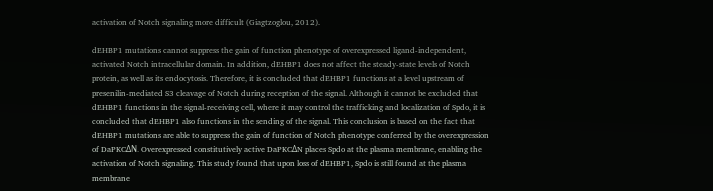activation of Notch signaling more difficult (Giagtzoglou, 2012).

dEHBP1 mutations cannot suppress the gain of function phenotype of overexpressed ligand-independent, activated Notch intracellular domain. In addition, dEHBP1 does not affect the steady-state levels of Notch protein, as well as its endocytosis. Therefore, it is concluded that dEHBP1 functions at a level upstream of presenilin-mediated S3 cleavage of Notch during reception of the signal. Although it cannot be excluded that dEHBP1 functions in the signal-receiving cell, where it may control the trafficking and localization of Spdo, it is concluded that dEHBP1 also functions in the sending of the signal. This conclusion is based on the fact that dEHBP1 mutations are able to suppress the gain of function of Notch phenotype conferred by the overexpression of DaPKCΔN. Overexpressed constitutively active DaPKCΔN places Spdo at the plasma membrane, enabling the activation of Notch signaling. This study found that upon loss of dEHBP1, Spdo is still found at the plasma membrane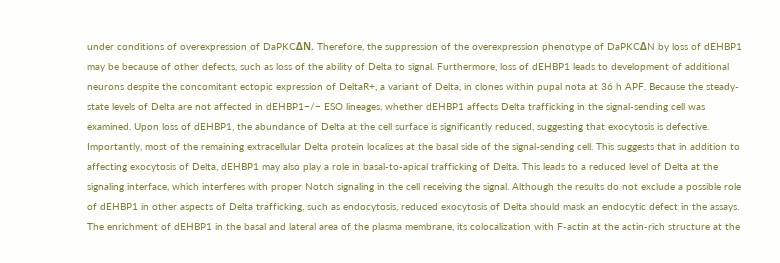under conditions of overexpression of DaPKCΔN. Therefore, the suppression of the overexpression phenotype of DaPKCΔN by loss of dEHBP1 may be because of other defects, such as loss of the ability of Delta to signal. Furthermore, loss of dEHBP1 leads to development of additional neurons despite the concomitant ectopic expression of DeltaR+, a variant of Delta, in clones within pupal nota at 36 h APF. Because the steady-state levels of Delta are not affected in dEHBP1−/− ESO lineages, whether dEHBP1 affects Delta trafficking in the signal-sending cell was examined. Upon loss of dEHBP1, the abundance of Delta at the cell surface is significantly reduced, suggesting that exocytosis is defective. Importantly, most of the remaining extracellular Delta protein localizes at the basal side of the signal-sending cell. This suggests that in addition to affecting exocytosis of Delta, dEHBP1 may also play a role in basal-to-apical trafficking of Delta. This leads to a reduced level of Delta at the signaling interface, which interferes with proper Notch signaling in the cell receiving the signal. Although the results do not exclude a possible role of dEHBP1 in other aspects of Delta trafficking, such as endocytosis, reduced exocytosis of Delta should mask an endocytic defect in the assays. The enrichment of dEHBP1 in the basal and lateral area of the plasma membrane, its colocalization with F-actin at the actin-rich structure at the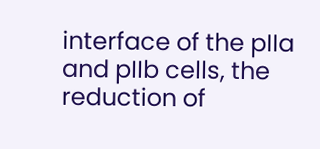interface of the pIIa and pIIb cells, the reduction of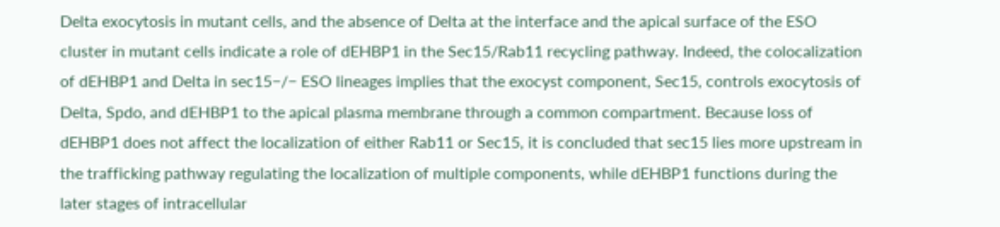Delta exocytosis in mutant cells, and the absence of Delta at the interface and the apical surface of the ESO cluster in mutant cells indicate a role of dEHBP1 in the Sec15/Rab11 recycling pathway. Indeed, the colocalization of dEHBP1 and Delta in sec15−/− ESO lineages implies that the exocyst component, Sec15, controls exocytosis of Delta, Spdo, and dEHBP1 to the apical plasma membrane through a common compartment. Because loss of dEHBP1 does not affect the localization of either Rab11 or Sec15, it is concluded that sec15 lies more upstream in the trafficking pathway regulating the localization of multiple components, while dEHBP1 functions during the later stages of intracellular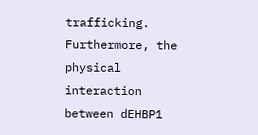trafficking. Furthermore, the physical interaction between dEHBP1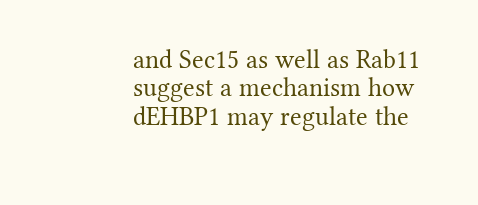and Sec15 as well as Rab11 suggest a mechanism how dEHBP1 may regulate the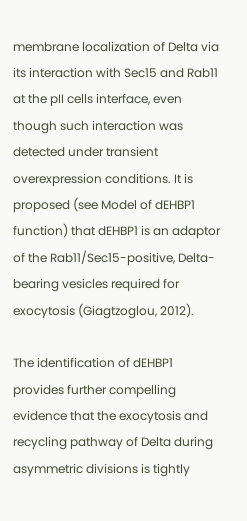membrane localization of Delta via its interaction with Sec15 and Rab11 at the pII cells interface, even though such interaction was detected under transient overexpression conditions. It is proposed (see Model of dEHBP1 function) that dEHBP1 is an adaptor of the Rab11/Sec15-positive, Delta-bearing vesicles required for exocytosis (Giagtzoglou, 2012).

The identification of dEHBP1 provides further compelling evidence that the exocytosis and recycling pathway of Delta during asymmetric divisions is tightly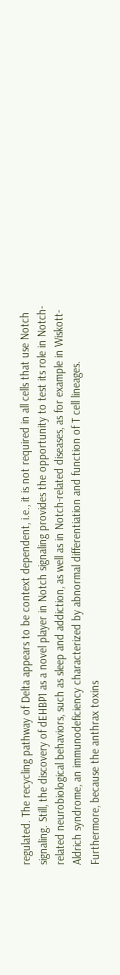regulated. The recycling pathway of Delta appears to be context dependent, i.e., it is not required in all cells that use Notch signaling. Still, the discovery of dEHBP1 as a novel player in Notch signaling provides the opportunity to test its role in Notch-related neurobiological behaviors, such as sleep and addiction, as well as in Notch-related diseases, as for example in Wiskott-Aldrich syndrome, an immunodeficiency characterized by abnormal differentiation and function of T cell lineages. Furthermore, because the anthrax toxins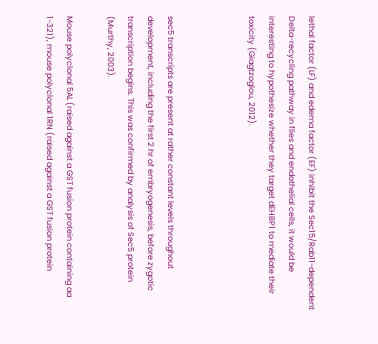lethal factor (LF) and edema factor (EF) inhibit the Sec15/Rab11-dependent Delta-recycling pathway in flies and endothelial cells, it would be interesting to hypothesize whether they target dEHBP1 to mediate their toxicity (Giagtzoglou, 2012).



sec5 transcripts are present at rather constant levels throughout development, including the first 2 hr of embryogenesis, before zygotic transcription begins. This was confirmed by analysis of Sec5 protein (Murthy, 2003).

Mouse polyclonal 5AL (raised against a GST fusion protein containing aa 1-321), mouse polyclonal 1RN (raised against a GST fusion protein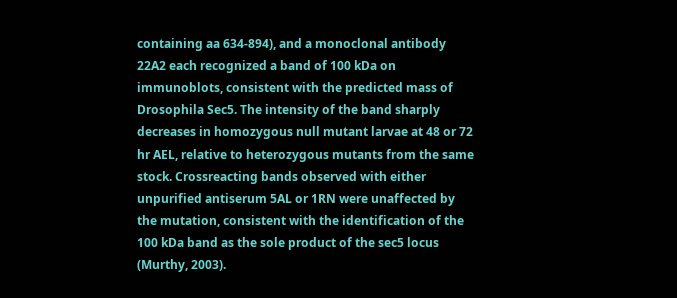containing aa 634-894), and a monoclonal antibody 22A2 each recognized a band of 100 kDa on immunoblots, consistent with the predicted mass of Drosophila Sec5. The intensity of the band sharply decreases in homozygous null mutant larvae at 48 or 72 hr AEL, relative to heterozygous mutants from the same stock. Crossreacting bands observed with either unpurified antiserum 5AL or 1RN were unaffected by the mutation, consistent with the identification of the 100 kDa band as the sole product of the sec5 locus (Murthy, 2003).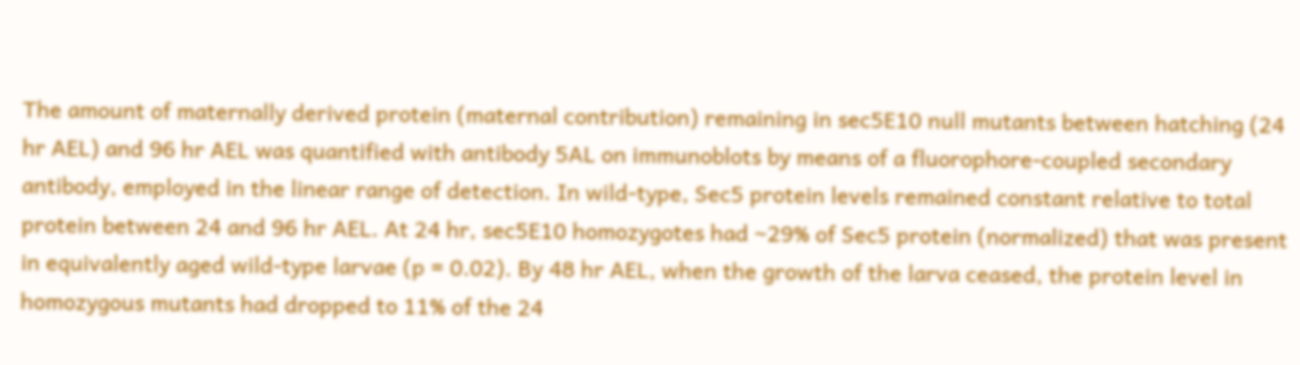The amount of maternally derived protein (maternal contribution) remaining in sec5E10 null mutants between hatching (24 hr AEL) and 96 hr AEL was quantified with antibody 5AL on immunoblots by means of a fluorophore-coupled secondary antibody, employed in the linear range of detection. In wild-type, Sec5 protein levels remained constant relative to total protein between 24 and 96 hr AEL. At 24 hr, sec5E10 homozygotes had ~29% of Sec5 protein (normalized) that was present in equivalently aged wild-type larvae (p = 0.02). By 48 hr AEL, when the growth of the larva ceased, the protein level in homozygous mutants had dropped to 11% of the 24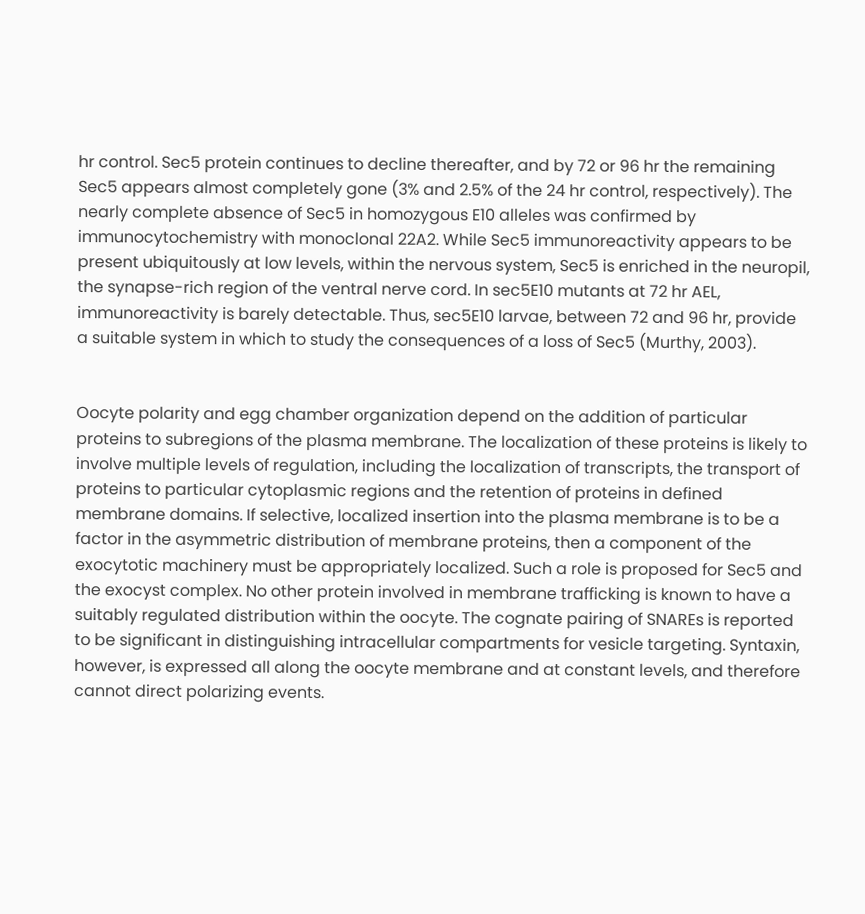hr control. Sec5 protein continues to decline thereafter, and by 72 or 96 hr the remaining Sec5 appears almost completely gone (3% and 2.5% of the 24 hr control, respectively). The nearly complete absence of Sec5 in homozygous E10 alleles was confirmed by immunocytochemistry with monoclonal 22A2. While Sec5 immunoreactivity appears to be present ubiquitously at low levels, within the nervous system, Sec5 is enriched in the neuropil, the synapse-rich region of the ventral nerve cord. In sec5E10 mutants at 72 hr AEL, immunoreactivity is barely detectable. Thus, sec5E10 larvae, between 72 and 96 hr, provide a suitable system in which to study the consequences of a loss of Sec5 (Murthy, 2003).


Oocyte polarity and egg chamber organization depend on the addition of particular proteins to subregions of the plasma membrane. The localization of these proteins is likely to involve multiple levels of regulation, including the localization of transcripts, the transport of proteins to particular cytoplasmic regions and the retention of proteins in defined membrane domains. If selective, localized insertion into the plasma membrane is to be a factor in the asymmetric distribution of membrane proteins, then a component of the exocytotic machinery must be appropriately localized. Such a role is proposed for Sec5 and the exocyst complex. No other protein involved in membrane trafficking is known to have a suitably regulated distribution within the oocyte. The cognate pairing of SNAREs is reported to be significant in distinguishing intracellular compartments for vesicle targeting. Syntaxin, however, is expressed all along the oocyte membrane and at constant levels, and therefore cannot direct polarizing events.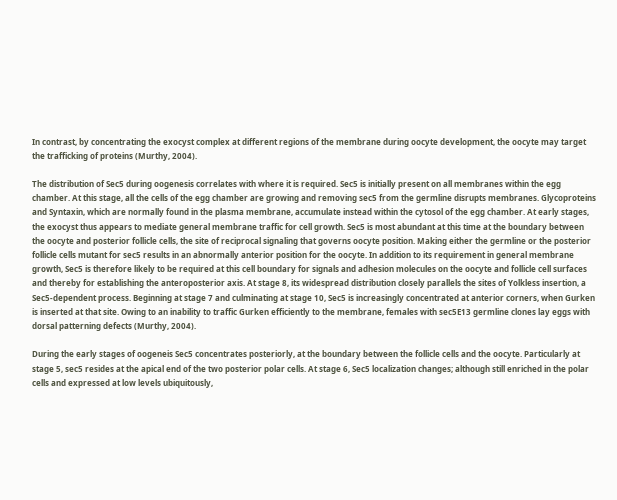In contrast, by concentrating the exocyst complex at different regions of the membrane during oocyte development, the oocyte may target the trafficking of proteins (Murthy, 2004).

The distribution of Sec5 during oogenesis correlates with where it is required. Sec5 is initially present on all membranes within the egg chamber. At this stage, all the cells of the egg chamber are growing and removing sec5 from the germline disrupts membranes. Glycoproteins and Syntaxin, which are normally found in the plasma membrane, accumulate instead within the cytosol of the egg chamber. At early stages, the exocyst thus appears to mediate general membrane traffic for cell growth. Sec5 is most abundant at this time at the boundary between the oocyte and posterior follicle cells, the site of reciprocal signaling that governs oocyte position. Making either the germline or the posterior follicle cells mutant for sec5 results in an abnormally anterior position for the oocyte. In addition to its requirement in general membrane growth, Sec5 is therefore likely to be required at this cell boundary for signals and adhesion molecules on the oocyte and follicle cell surfaces and thereby for establishing the anteroposterior axis. At stage 8, its widespread distribution closely parallels the sites of Yolkless insertion, a Sec5-dependent process. Beginning at stage 7 and culminating at stage 10, Sec5 is increasingly concentrated at anterior corners, when Gurken is inserted at that site. Owing to an inability to traffic Gurken efficiently to the membrane, females with sec5E13 germline clones lay eggs with dorsal patterning defects (Murthy, 2004).

During the early stages of oogeneis Sec5 concentrates posteriorly, at the boundary between the follicle cells and the oocyte. Particularly at stage 5, sec5 resides at the apical end of the two posterior polar cells. At stage 6, Sec5 localization changes; although still enriched in the polar cells and expressed at low levels ubiquitously,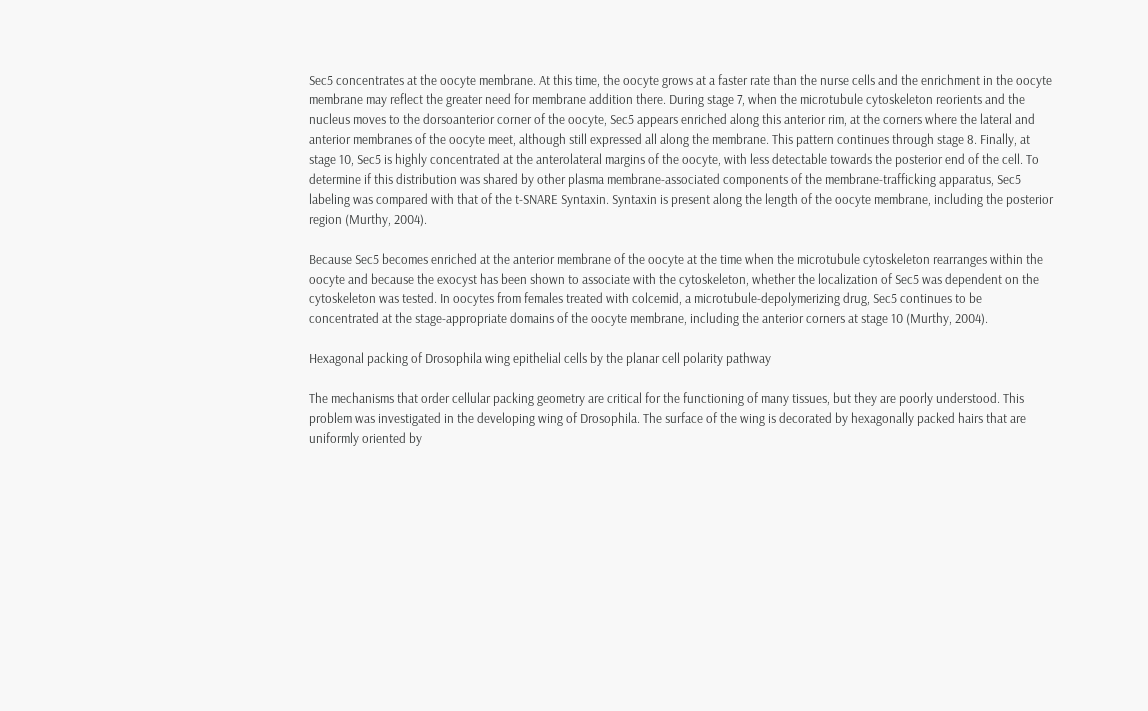Sec5 concentrates at the oocyte membrane. At this time, the oocyte grows at a faster rate than the nurse cells and the enrichment in the oocyte membrane may reflect the greater need for membrane addition there. During stage 7, when the microtubule cytoskeleton reorients and the nucleus moves to the dorsoanterior corner of the oocyte, Sec5 appears enriched along this anterior rim, at the corners where the lateral and anterior membranes of the oocyte meet, although still expressed all along the membrane. This pattern continues through stage 8. Finally, at stage 10, Sec5 is highly concentrated at the anterolateral margins of the oocyte, with less detectable towards the posterior end of the cell. To determine if this distribution was shared by other plasma membrane-associated components of the membrane-trafficking apparatus, Sec5 labeling was compared with that of the t-SNARE Syntaxin. Syntaxin is present along the length of the oocyte membrane, including the posterior region (Murthy, 2004).

Because Sec5 becomes enriched at the anterior membrane of the oocyte at the time when the microtubule cytoskeleton rearranges within the oocyte and because the exocyst has been shown to associate with the cytoskeleton, whether the localization of Sec5 was dependent on the cytoskeleton was tested. In oocytes from females treated with colcemid, a microtubule-depolymerizing drug, Sec5 continues to be concentrated at the stage-appropriate domains of the oocyte membrane, including the anterior corners at stage 10 (Murthy, 2004).

Hexagonal packing of Drosophila wing epithelial cells by the planar cell polarity pathway

The mechanisms that order cellular packing geometry are critical for the functioning of many tissues, but they are poorly understood. This problem was investigated in the developing wing of Drosophila. The surface of the wing is decorated by hexagonally packed hairs that are uniformly oriented by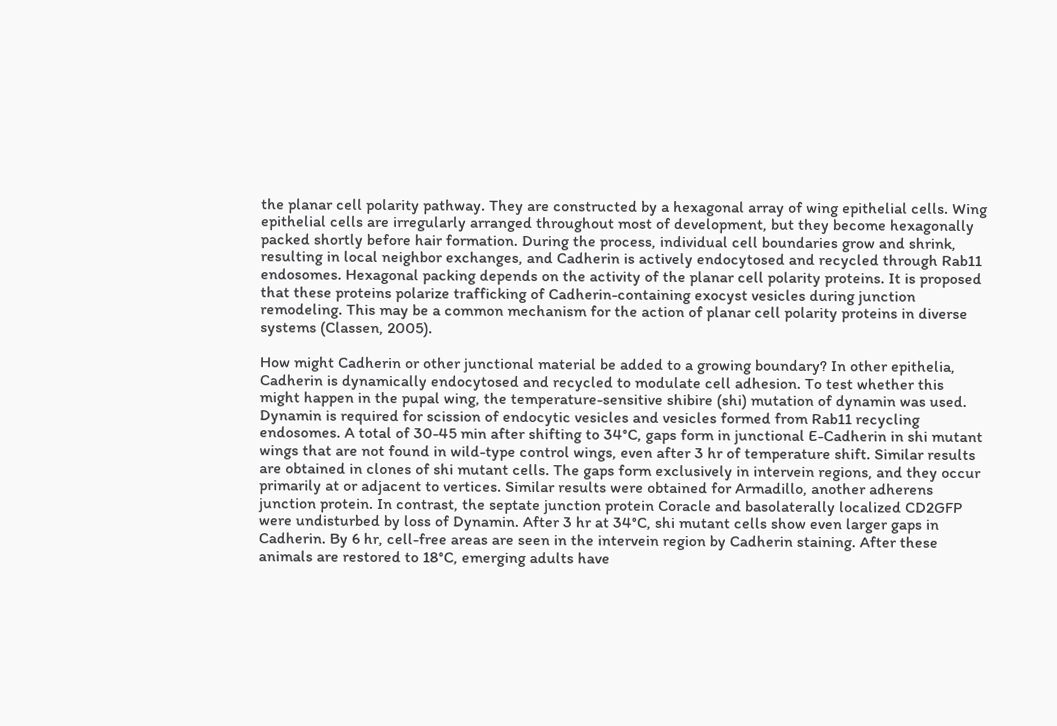the planar cell polarity pathway. They are constructed by a hexagonal array of wing epithelial cells. Wing epithelial cells are irregularly arranged throughout most of development, but they become hexagonally packed shortly before hair formation. During the process, individual cell boundaries grow and shrink, resulting in local neighbor exchanges, and Cadherin is actively endocytosed and recycled through Rab11 endosomes. Hexagonal packing depends on the activity of the planar cell polarity proteins. It is proposed that these proteins polarize trafficking of Cadherin-containing exocyst vesicles during junction remodeling. This may be a common mechanism for the action of planar cell polarity proteins in diverse systems (Classen, 2005).

How might Cadherin or other junctional material be added to a growing boundary? In other epithelia, Cadherin is dynamically endocytosed and recycled to modulate cell adhesion. To test whether this might happen in the pupal wing, the temperature-sensitive shibire (shi) mutation of dynamin was used. Dynamin is required for scission of endocytic vesicles and vesicles formed from Rab11 recycling endosomes. A total of 30-45 min after shifting to 34°C, gaps form in junctional E-Cadherin in shi mutant wings that are not found in wild-type control wings, even after 3 hr of temperature shift. Similar results are obtained in clones of shi mutant cells. The gaps form exclusively in intervein regions, and they occur primarily at or adjacent to vertices. Similar results were obtained for Armadillo, another adherens junction protein. In contrast, the septate junction protein Coracle and basolaterally localized CD2GFP were undisturbed by loss of Dynamin. After 3 hr at 34°C, shi mutant cells show even larger gaps in Cadherin. By 6 hr, cell-free areas are seen in the intervein region by Cadherin staining. After these animals are restored to 18°C, emerging adults have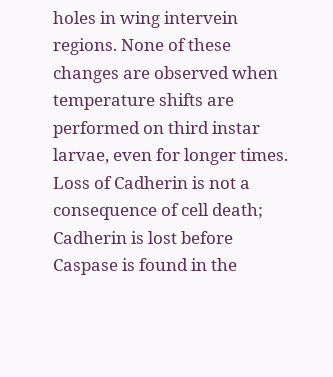holes in wing intervein regions. None of these changes are observed when temperature shifts are performed on third instar larvae, even for longer times. Loss of Cadherin is not a consequence of cell death; Cadherin is lost before Caspase is found in the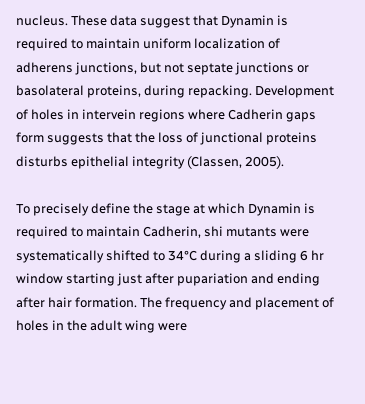nucleus. These data suggest that Dynamin is required to maintain uniform localization of adherens junctions, but not septate junctions or basolateral proteins, during repacking. Development of holes in intervein regions where Cadherin gaps form suggests that the loss of junctional proteins disturbs epithelial integrity (Classen, 2005).

To precisely define the stage at which Dynamin is required to maintain Cadherin, shi mutants were systematically shifted to 34°C during a sliding 6 hr window starting just after pupariation and ending after hair formation. The frequency and placement of holes in the adult wing were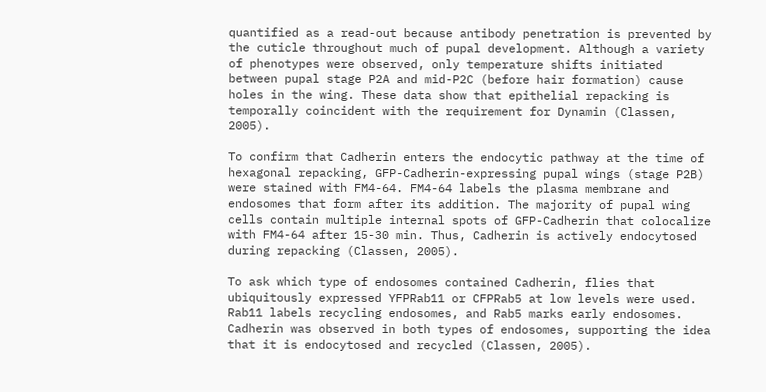quantified as a read-out because antibody penetration is prevented by the cuticle throughout much of pupal development. Although a variety of phenotypes were observed, only temperature shifts initiated between pupal stage P2A and mid-P2C (before hair formation) cause holes in the wing. These data show that epithelial repacking is temporally coincident with the requirement for Dynamin (Classen, 2005).

To confirm that Cadherin enters the endocytic pathway at the time of hexagonal repacking, GFP-Cadherin-expressing pupal wings (stage P2B) were stained with FM4-64. FM4-64 labels the plasma membrane and endosomes that form after its addition. The majority of pupal wing cells contain multiple internal spots of GFP-Cadherin that colocalize with FM4-64 after 15-30 min. Thus, Cadherin is actively endocytosed during repacking (Classen, 2005).

To ask which type of endosomes contained Cadherin, flies that ubiquitously expressed YFPRab11 or CFPRab5 at low levels were used. Rab11 labels recycling endosomes, and Rab5 marks early endosomes. Cadherin was observed in both types of endosomes, supporting the idea that it is endocytosed and recycled (Classen, 2005).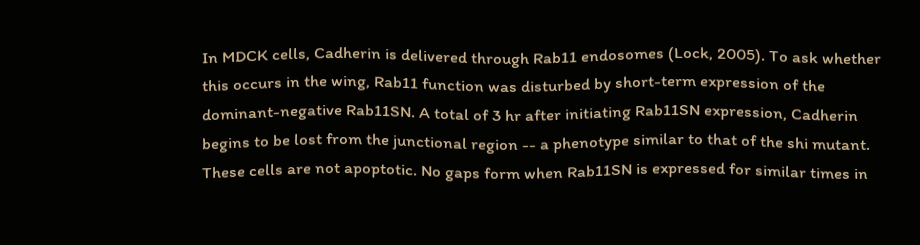In MDCK cells, Cadherin is delivered through Rab11 endosomes (Lock, 2005). To ask whether this occurs in the wing, Rab11 function was disturbed by short-term expression of the dominant-negative Rab11SN. A total of 3 hr after initiating Rab11SN expression, Cadherin begins to be lost from the junctional region -- a phenotype similar to that of the shi mutant. These cells are not apoptotic. No gaps form when Rab11SN is expressed for similar times in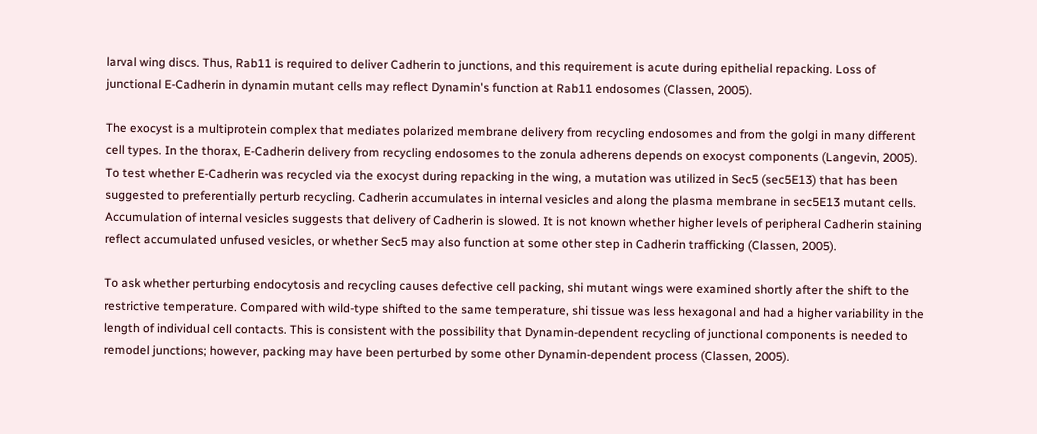larval wing discs. Thus, Rab11 is required to deliver Cadherin to junctions, and this requirement is acute during epithelial repacking. Loss of junctional E-Cadherin in dynamin mutant cells may reflect Dynamin's function at Rab11 endosomes (Classen, 2005).

The exocyst is a multiprotein complex that mediates polarized membrane delivery from recycling endosomes and from the golgi in many different cell types. In the thorax, E-Cadherin delivery from recycling endosomes to the zonula adherens depends on exocyst components (Langevin, 2005). To test whether E-Cadherin was recycled via the exocyst during repacking in the wing, a mutation was utilized in Sec5 (sec5E13) that has been suggested to preferentially perturb recycling. Cadherin accumulates in internal vesicles and along the plasma membrane in sec5E13 mutant cells. Accumulation of internal vesicles suggests that delivery of Cadherin is slowed. It is not known whether higher levels of peripheral Cadherin staining reflect accumulated unfused vesicles, or whether Sec5 may also function at some other step in Cadherin trafficking (Classen, 2005).

To ask whether perturbing endocytosis and recycling causes defective cell packing, shi mutant wings were examined shortly after the shift to the restrictive temperature. Compared with wild-type shifted to the same temperature, shi tissue was less hexagonal and had a higher variability in the length of individual cell contacts. This is consistent with the possibility that Dynamin-dependent recycling of junctional components is needed to remodel junctions; however, packing may have been perturbed by some other Dynamin-dependent process (Classen, 2005).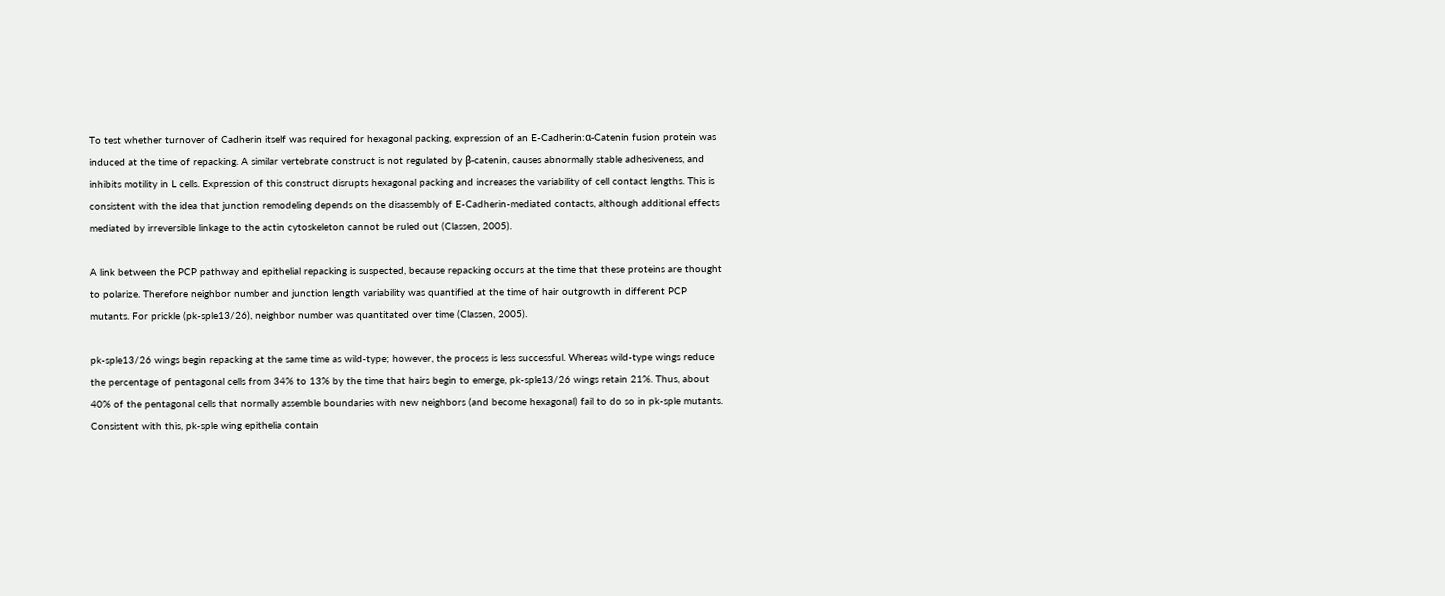To test whether turnover of Cadherin itself was required for hexagonal packing, expression of an E-Cadherin:α-Catenin fusion protein was induced at the time of repacking. A similar vertebrate construct is not regulated by β-catenin, causes abnormally stable adhesiveness, and inhibits motility in L cells. Expression of this construct disrupts hexagonal packing and increases the variability of cell contact lengths. This is consistent with the idea that junction remodeling depends on the disassembly of E-Cadherin-mediated contacts, although additional effects mediated by irreversible linkage to the actin cytoskeleton cannot be ruled out (Classen, 2005).

A link between the PCP pathway and epithelial repacking is suspected, because repacking occurs at the time that these proteins are thought to polarize. Therefore neighbor number and junction length variability was quantified at the time of hair outgrowth in different PCP mutants. For prickle (pk-sple13/26), neighbor number was quantitated over time (Classen, 2005).

pk-sple13/26 wings begin repacking at the same time as wild-type; however, the process is less successful. Whereas wild-type wings reduce the percentage of pentagonal cells from 34% to 13% by the time that hairs begin to emerge, pk-sple13/26 wings retain 21%. Thus, about 40% of the pentagonal cells that normally assemble boundaries with new neighbors (and become hexagonal) fail to do so in pk-sple mutants. Consistent with this, pk-sple wing epithelia contain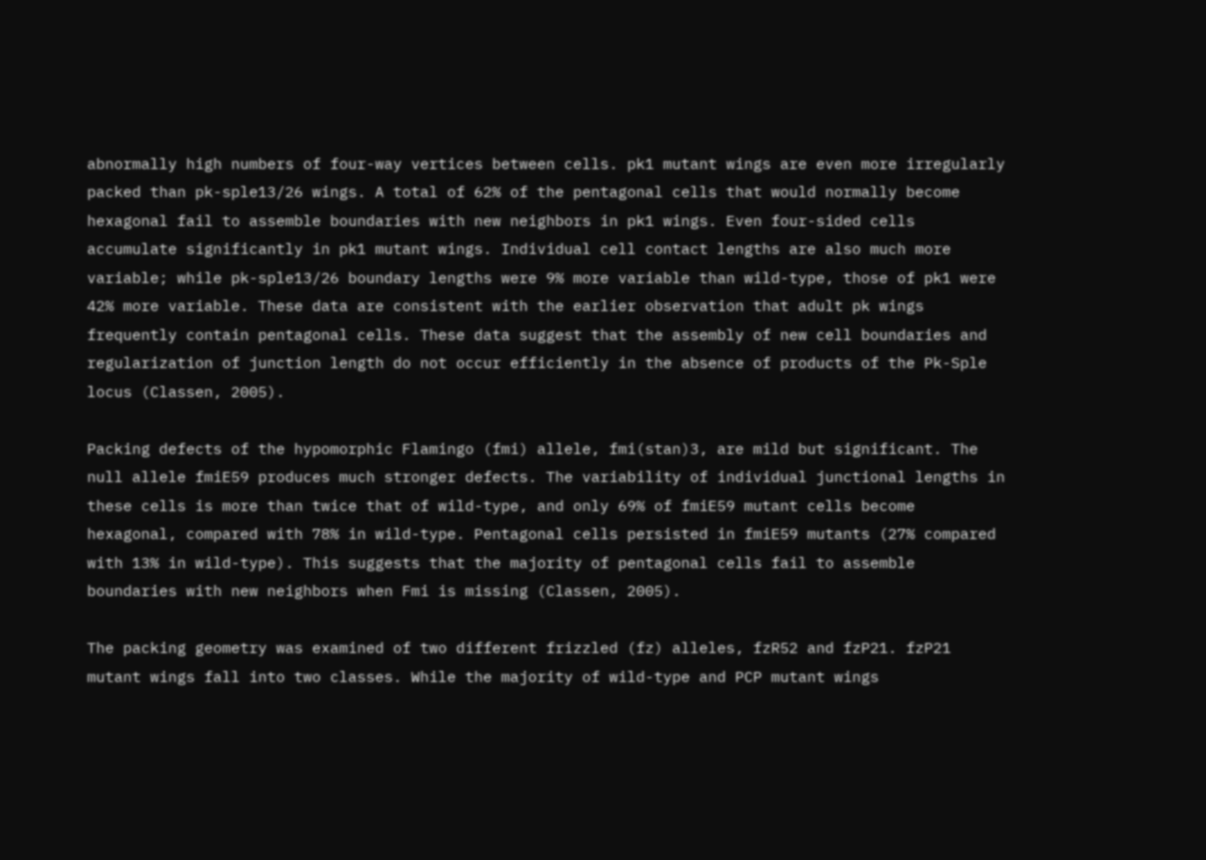abnormally high numbers of four-way vertices between cells. pk1 mutant wings are even more irregularly packed than pk-sple13/26 wings. A total of 62% of the pentagonal cells that would normally become hexagonal fail to assemble boundaries with new neighbors in pk1 wings. Even four-sided cells accumulate significantly in pk1 mutant wings. Individual cell contact lengths are also much more variable; while pk-sple13/26 boundary lengths were 9% more variable than wild-type, those of pk1 were 42% more variable. These data are consistent with the earlier observation that adult pk wings frequently contain pentagonal cells. These data suggest that the assembly of new cell boundaries and regularization of junction length do not occur efficiently in the absence of products of the Pk-Sple locus (Classen, 2005).

Packing defects of the hypomorphic Flamingo (fmi) allele, fmi(stan)3, are mild but significant. The null allele fmiE59 produces much stronger defects. The variability of individual junctional lengths in these cells is more than twice that of wild-type, and only 69% of fmiE59 mutant cells become hexagonal, compared with 78% in wild-type. Pentagonal cells persisted in fmiE59 mutants (27% compared with 13% in wild-type). This suggests that the majority of pentagonal cells fail to assemble boundaries with new neighbors when Fmi is missing (Classen, 2005).

The packing geometry was examined of two different frizzled (fz) alleles, fzR52 and fzP21. fzP21 mutant wings fall into two classes. While the majority of wild-type and PCP mutant wings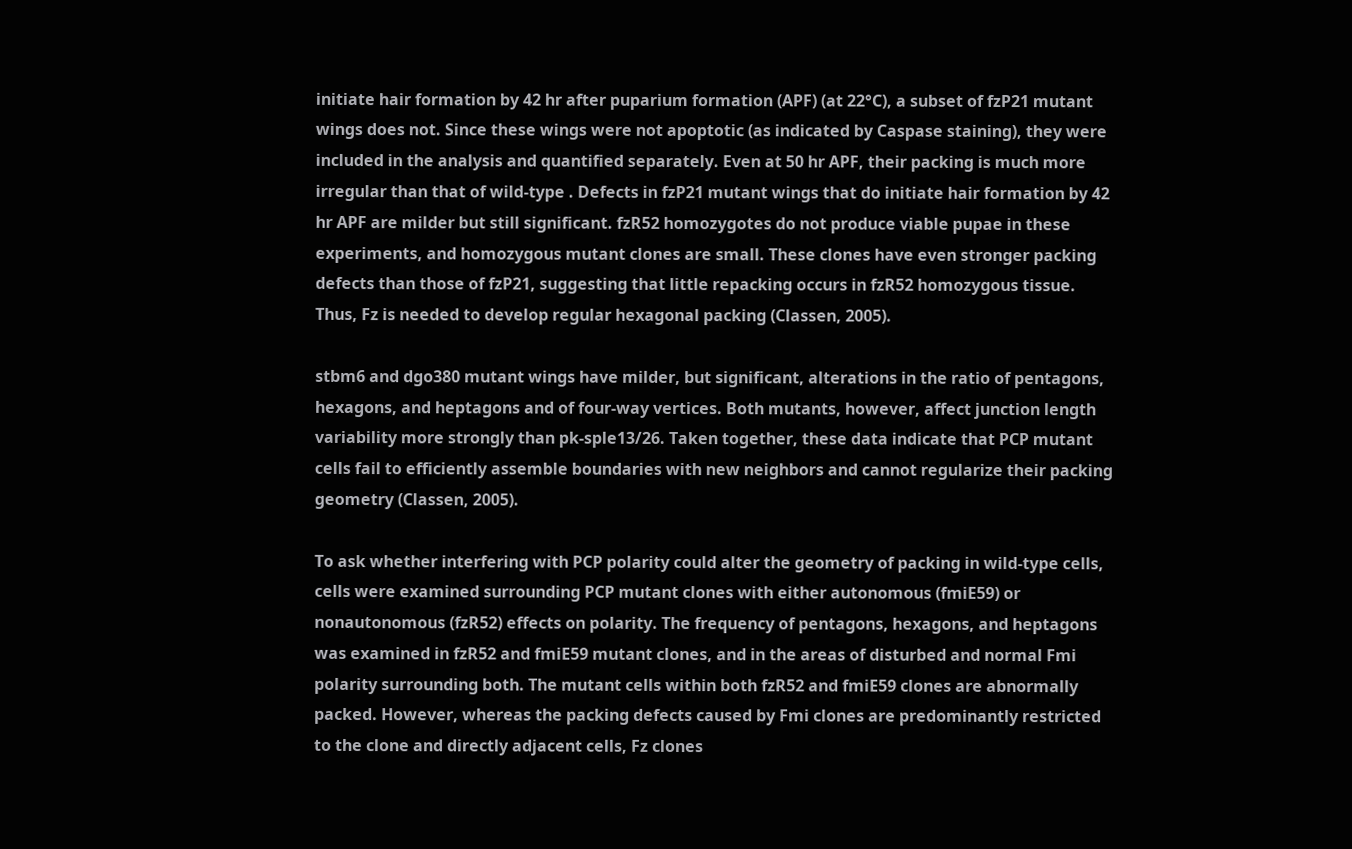initiate hair formation by 42 hr after puparium formation (APF) (at 22°C), a subset of fzP21 mutant wings does not. Since these wings were not apoptotic (as indicated by Caspase staining), they were included in the analysis and quantified separately. Even at 50 hr APF, their packing is much more irregular than that of wild-type . Defects in fzP21 mutant wings that do initiate hair formation by 42 hr APF are milder but still significant. fzR52 homozygotes do not produce viable pupae in these experiments, and homozygous mutant clones are small. These clones have even stronger packing defects than those of fzP21, suggesting that little repacking occurs in fzR52 homozygous tissue. Thus, Fz is needed to develop regular hexagonal packing (Classen, 2005).

stbm6 and dgo380 mutant wings have milder, but significant, alterations in the ratio of pentagons, hexagons, and heptagons and of four-way vertices. Both mutants, however, affect junction length variability more strongly than pk-sple13/26. Taken together, these data indicate that PCP mutant cells fail to efficiently assemble boundaries with new neighbors and cannot regularize their packing geometry (Classen, 2005).

To ask whether interfering with PCP polarity could alter the geometry of packing in wild-type cells, cells were examined surrounding PCP mutant clones with either autonomous (fmiE59) or nonautonomous (fzR52) effects on polarity. The frequency of pentagons, hexagons, and heptagons was examined in fzR52 and fmiE59 mutant clones, and in the areas of disturbed and normal Fmi polarity surrounding both. The mutant cells within both fzR52 and fmiE59 clones are abnormally packed. However, whereas the packing defects caused by Fmi clones are predominantly restricted to the clone and directly adjacent cells, Fz clones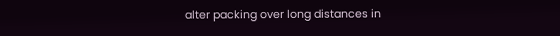alter packing over long distances in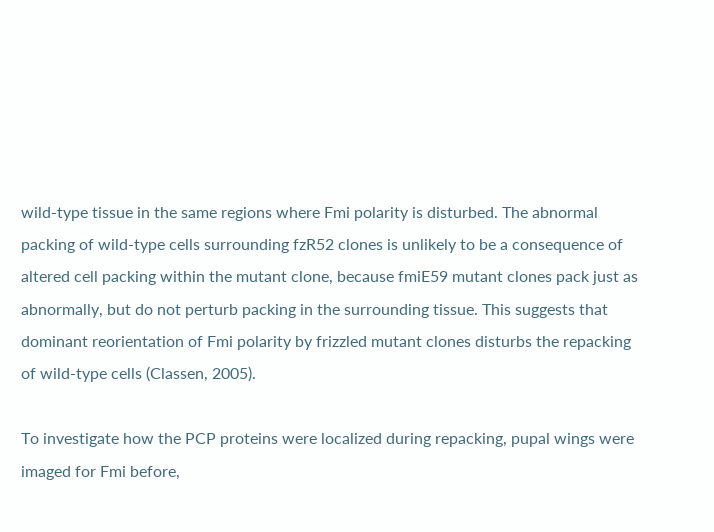wild-type tissue in the same regions where Fmi polarity is disturbed. The abnormal packing of wild-type cells surrounding fzR52 clones is unlikely to be a consequence of altered cell packing within the mutant clone, because fmiE59 mutant clones pack just as abnormally, but do not perturb packing in the surrounding tissue. This suggests that dominant reorientation of Fmi polarity by frizzled mutant clones disturbs the repacking of wild-type cells (Classen, 2005).

To investigate how the PCP proteins were localized during repacking, pupal wings were imaged for Fmi before,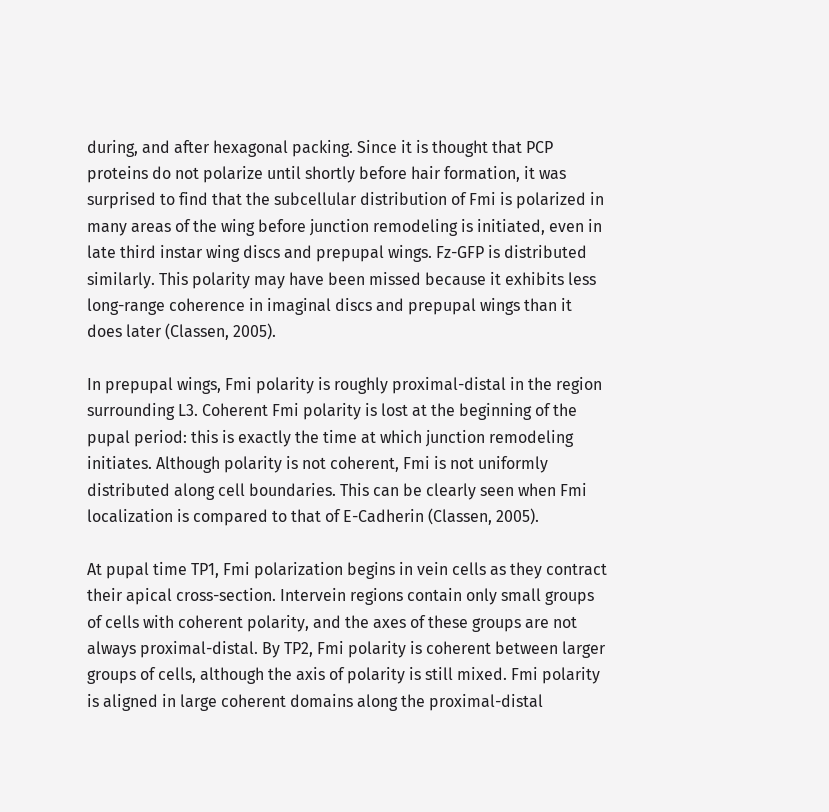during, and after hexagonal packing. Since it is thought that PCP proteins do not polarize until shortly before hair formation, it was surprised to find that the subcellular distribution of Fmi is polarized in many areas of the wing before junction remodeling is initiated, even in late third instar wing discs and prepupal wings. Fz-GFP is distributed similarly. This polarity may have been missed because it exhibits less long-range coherence in imaginal discs and prepupal wings than it does later (Classen, 2005).

In prepupal wings, Fmi polarity is roughly proximal-distal in the region surrounding L3. Coherent Fmi polarity is lost at the beginning of the pupal period: this is exactly the time at which junction remodeling initiates. Although polarity is not coherent, Fmi is not uniformly distributed along cell boundaries. This can be clearly seen when Fmi localization is compared to that of E-Cadherin (Classen, 2005).

At pupal time TP1, Fmi polarization begins in vein cells as they contract their apical cross-section. Intervein regions contain only small groups of cells with coherent polarity, and the axes of these groups are not always proximal-distal. By TP2, Fmi polarity is coherent between larger groups of cells, although the axis of polarity is still mixed. Fmi polarity is aligned in large coherent domains along the proximal-distal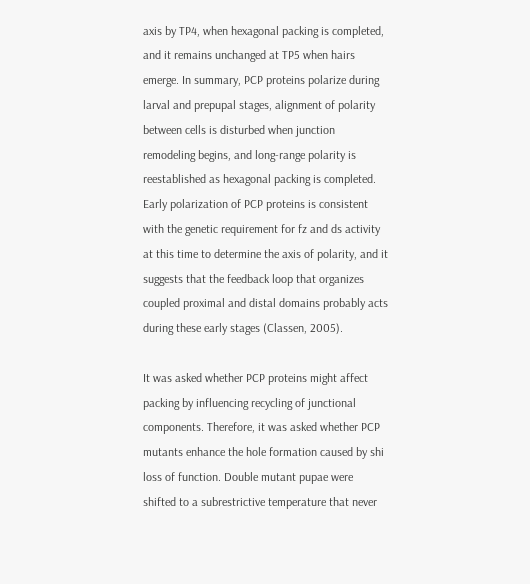axis by TP4, when hexagonal packing is completed, and it remains unchanged at TP5 when hairs emerge. In summary, PCP proteins polarize during larval and prepupal stages, alignment of polarity between cells is disturbed when junction remodeling begins, and long-range polarity is reestablished as hexagonal packing is completed. Early polarization of PCP proteins is consistent with the genetic requirement for fz and ds activity at this time to determine the axis of polarity, and it suggests that the feedback loop that organizes coupled proximal and distal domains probably acts during these early stages (Classen, 2005).

It was asked whether PCP proteins might affect packing by influencing recycling of junctional components. Therefore, it was asked whether PCP mutants enhance the hole formation caused by shi loss of function. Double mutant pupae were shifted to a subrestrictive temperature that never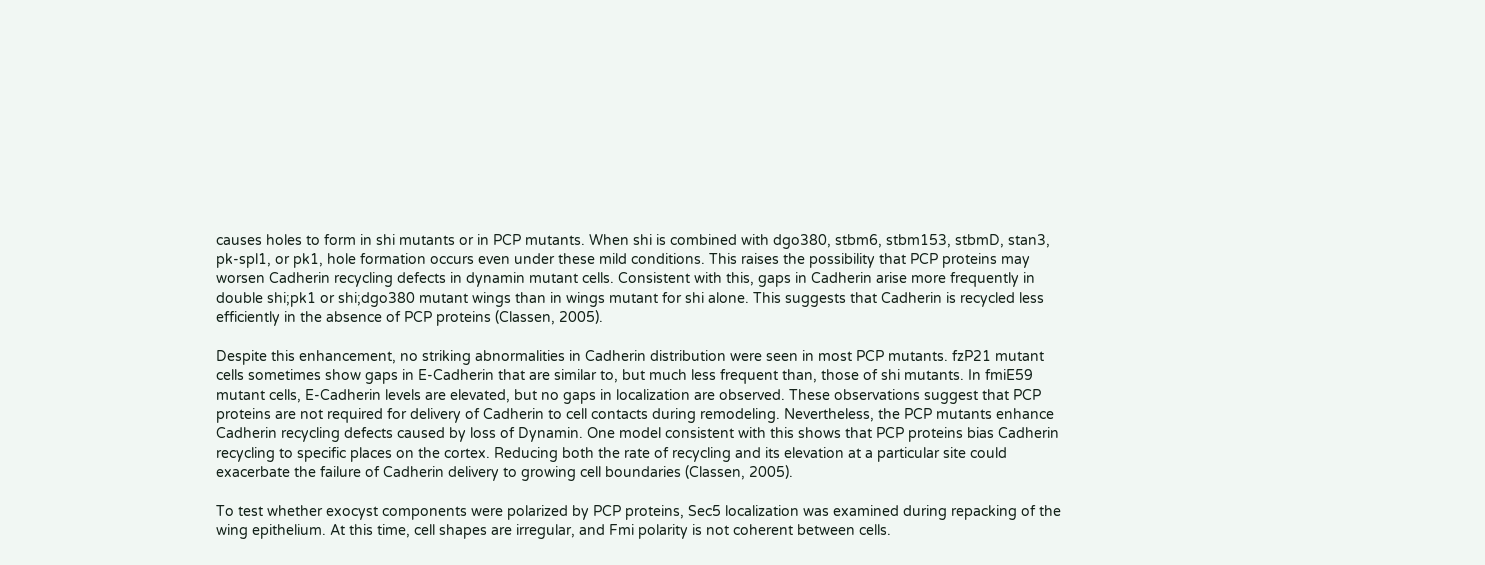causes holes to form in shi mutants or in PCP mutants. When shi is combined with dgo380, stbm6, stbm153, stbmD, stan3, pk-spl1, or pk1, hole formation occurs even under these mild conditions. This raises the possibility that PCP proteins may worsen Cadherin recycling defects in dynamin mutant cells. Consistent with this, gaps in Cadherin arise more frequently in double shi;pk1 or shi;dgo380 mutant wings than in wings mutant for shi alone. This suggests that Cadherin is recycled less efficiently in the absence of PCP proteins (Classen, 2005).

Despite this enhancement, no striking abnormalities in Cadherin distribution were seen in most PCP mutants. fzP21 mutant cells sometimes show gaps in E-Cadherin that are similar to, but much less frequent than, those of shi mutants. In fmiE59 mutant cells, E-Cadherin levels are elevated, but no gaps in localization are observed. These observations suggest that PCP proteins are not required for delivery of Cadherin to cell contacts during remodeling. Nevertheless, the PCP mutants enhance Cadherin recycling defects caused by loss of Dynamin. One model consistent with this shows that PCP proteins bias Cadherin recycling to specific places on the cortex. Reducing both the rate of recycling and its elevation at a particular site could exacerbate the failure of Cadherin delivery to growing cell boundaries (Classen, 2005).

To test whether exocyst components were polarized by PCP proteins, Sec5 localization was examined during repacking of the wing epithelium. At this time, cell shapes are irregular, and Fmi polarity is not coherent between cells.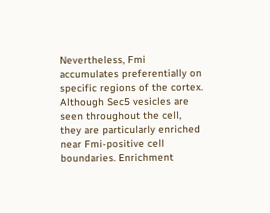Nevertheless, Fmi accumulates preferentially on specific regions of the cortex. Although Sec5 vesicles are seen throughout the cell, they are particularly enriched near Fmi-positive cell boundaries. Enrichment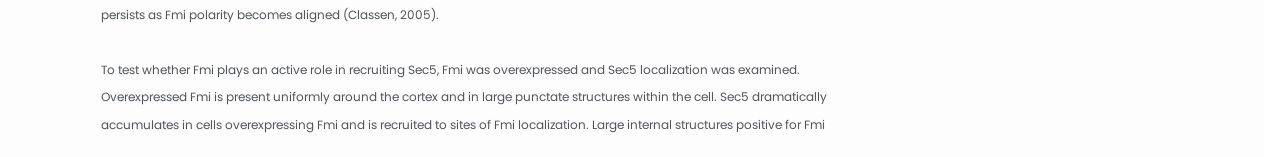persists as Fmi polarity becomes aligned (Classen, 2005).

To test whether Fmi plays an active role in recruiting Sec5, Fmi was overexpressed and Sec5 localization was examined. Overexpressed Fmi is present uniformly around the cortex and in large punctate structures within the cell. Sec5 dramatically accumulates in cells overexpressing Fmi and is recruited to sites of Fmi localization. Large internal structures positive for Fmi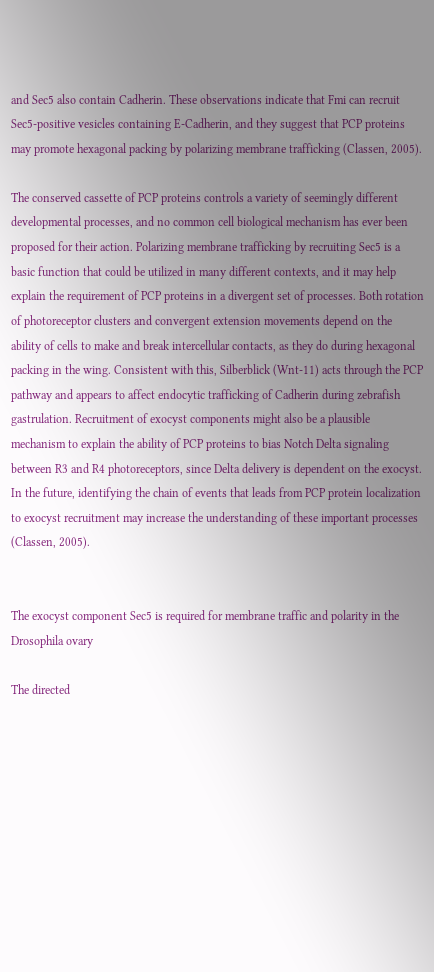and Sec5 also contain Cadherin. These observations indicate that Fmi can recruit Sec5-positive vesicles containing E-Cadherin, and they suggest that PCP proteins may promote hexagonal packing by polarizing membrane trafficking (Classen, 2005).

The conserved cassette of PCP proteins controls a variety of seemingly different developmental processes, and no common cell biological mechanism has ever been proposed for their action. Polarizing membrane trafficking by recruiting Sec5 is a basic function that could be utilized in many different contexts, and it may help explain the requirement of PCP proteins in a divergent set of processes. Both rotation of photoreceptor clusters and convergent extension movements depend on the ability of cells to make and break intercellular contacts, as they do during hexagonal packing in the wing. Consistent with this, Silberblick (Wnt-11) acts through the PCP pathway and appears to affect endocytic trafficking of Cadherin during zebrafish gastrulation. Recruitment of exocyst components might also be a plausible mechanism to explain the ability of PCP proteins to bias Notch Delta signaling between R3 and R4 photoreceptors, since Delta delivery is dependent on the exocyst. In the future, identifying the chain of events that leads from PCP protein localization to exocyst recruitment may increase the understanding of these important processes (Classen, 2005).


The exocyst component Sec5 is required for membrane traffic and polarity in the Drosophila ovary

The directed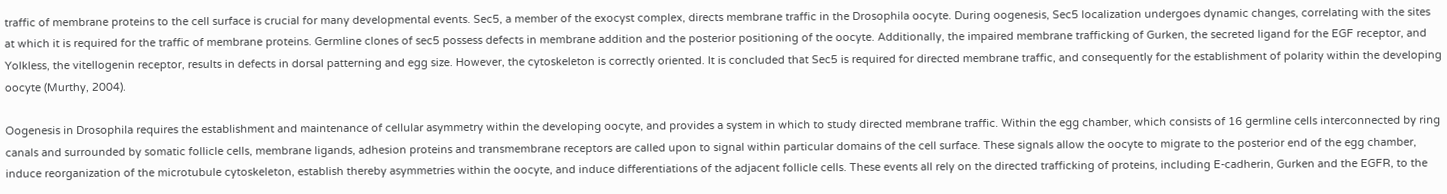traffic of membrane proteins to the cell surface is crucial for many developmental events. Sec5, a member of the exocyst complex, directs membrane traffic in the Drosophila oocyte. During oogenesis, Sec5 localization undergoes dynamic changes, correlating with the sites at which it is required for the traffic of membrane proteins. Germline clones of sec5 possess defects in membrane addition and the posterior positioning of the oocyte. Additionally, the impaired membrane trafficking of Gurken, the secreted ligand for the EGF receptor, and Yolkless, the vitellogenin receptor, results in defects in dorsal patterning and egg size. However, the cytoskeleton is correctly oriented. It is concluded that Sec5 is required for directed membrane traffic, and consequently for the establishment of polarity within the developing oocyte (Murthy, 2004).

Oogenesis in Drosophila requires the establishment and maintenance of cellular asymmetry within the developing oocyte, and provides a system in which to study directed membrane traffic. Within the egg chamber, which consists of 16 germline cells interconnected by ring canals and surrounded by somatic follicle cells, membrane ligands, adhesion proteins and transmembrane receptors are called upon to signal within particular domains of the cell surface. These signals allow the oocyte to migrate to the posterior end of the egg chamber, induce reorganization of the microtubule cytoskeleton, establish thereby asymmetries within the oocyte, and induce differentiations of the adjacent follicle cells. These events all rely on the directed trafficking of proteins, including E-cadherin, Gurken and the EGFR, to the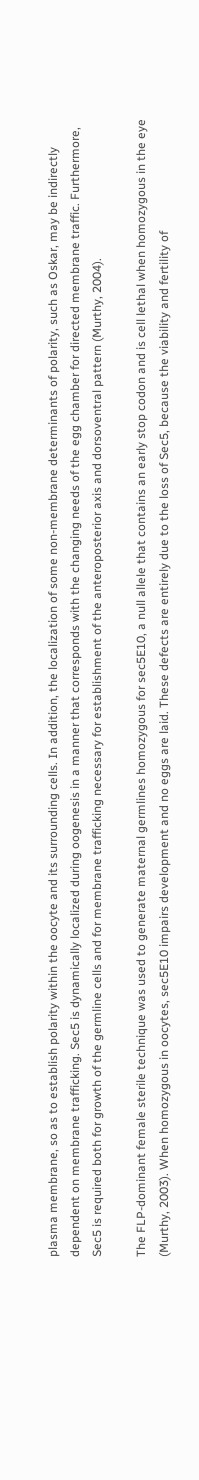plasma membrane, so as to establish polarity within the oocyte and its surrounding cells. In addition, the localization of some non-membrane determinants of polarity, such as Oskar, may be indirectly dependent on membrane trafficking. Sec5 is dynamically localized during oogenesis in a manner that corresponds with the changing needs of the egg chamber for directed membrane traffic. Furthermore, Sec5 is required both for growth of the germline cells and for membrane trafficking necessary for establishment of the anteroposterior axis and dorsoventral pattern (Murthy, 2004).

The FLP-dominant female sterile technique was used to generate maternal germlines homozygous for sec5E10, a null allele that contains an early stop codon and is cell lethal when homozygous in the eye (Murthy, 2003). When homozygous in oocytes, sec5E10 impairs development and no eggs are laid. These defects are entirely due to the loss of Sec5, because the viability and fertility of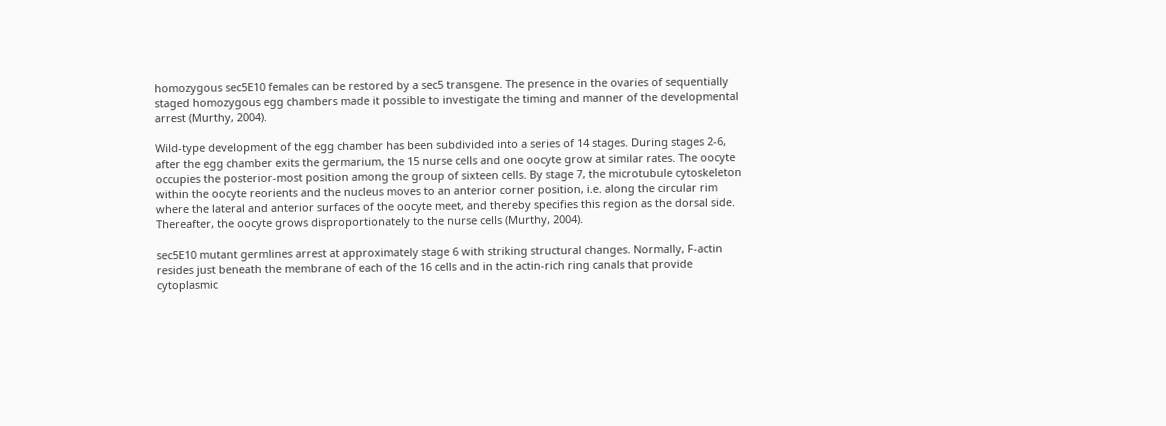homozygous sec5E10 females can be restored by a sec5 transgene. The presence in the ovaries of sequentially staged homozygous egg chambers made it possible to investigate the timing and manner of the developmental arrest (Murthy, 2004).

Wild-type development of the egg chamber has been subdivided into a series of 14 stages. During stages 2-6, after the egg chamber exits the germarium, the 15 nurse cells and one oocyte grow at similar rates. The oocyte occupies the posterior-most position among the group of sixteen cells. By stage 7, the microtubule cytoskeleton within the oocyte reorients and the nucleus moves to an anterior corner position, i.e. along the circular rim where the lateral and anterior surfaces of the oocyte meet, and thereby specifies this region as the dorsal side. Thereafter, the oocyte grows disproportionately to the nurse cells (Murthy, 2004).

sec5E10 mutant germlines arrest at approximately stage 6 with striking structural changes. Normally, F-actin resides just beneath the membrane of each of the 16 cells and in the actin-rich ring canals that provide cytoplasmic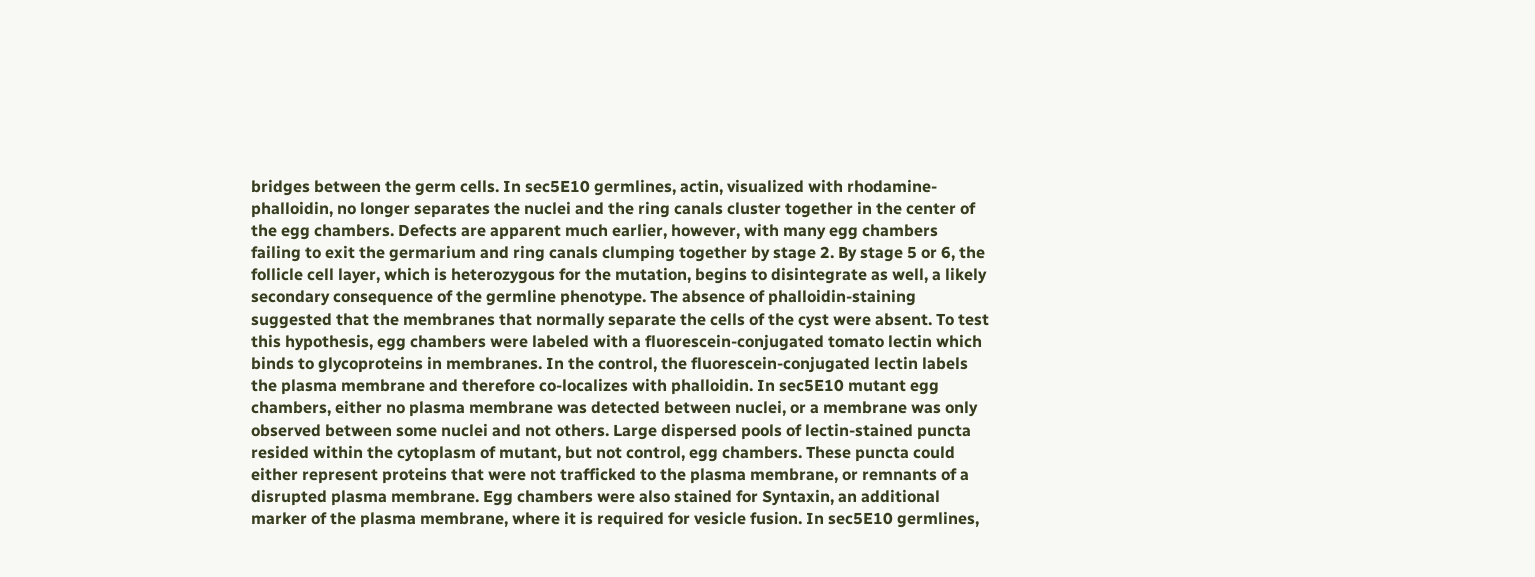bridges between the germ cells. In sec5E10 germlines, actin, visualized with rhodamine-phalloidin, no longer separates the nuclei and the ring canals cluster together in the center of the egg chambers. Defects are apparent much earlier, however, with many egg chambers failing to exit the germarium and ring canals clumping together by stage 2. By stage 5 or 6, the follicle cell layer, which is heterozygous for the mutation, begins to disintegrate as well, a likely secondary consequence of the germline phenotype. The absence of phalloidin-staining suggested that the membranes that normally separate the cells of the cyst were absent. To test this hypothesis, egg chambers were labeled with a fluorescein-conjugated tomato lectin which binds to glycoproteins in membranes. In the control, the fluorescein-conjugated lectin labels the plasma membrane and therefore co-localizes with phalloidin. In sec5E10 mutant egg chambers, either no plasma membrane was detected between nuclei, or a membrane was only observed between some nuclei and not others. Large dispersed pools of lectin-stained puncta resided within the cytoplasm of mutant, but not control, egg chambers. These puncta could either represent proteins that were not trafficked to the plasma membrane, or remnants of a disrupted plasma membrane. Egg chambers were also stained for Syntaxin, an additional marker of the plasma membrane, where it is required for vesicle fusion. In sec5E10 germlines,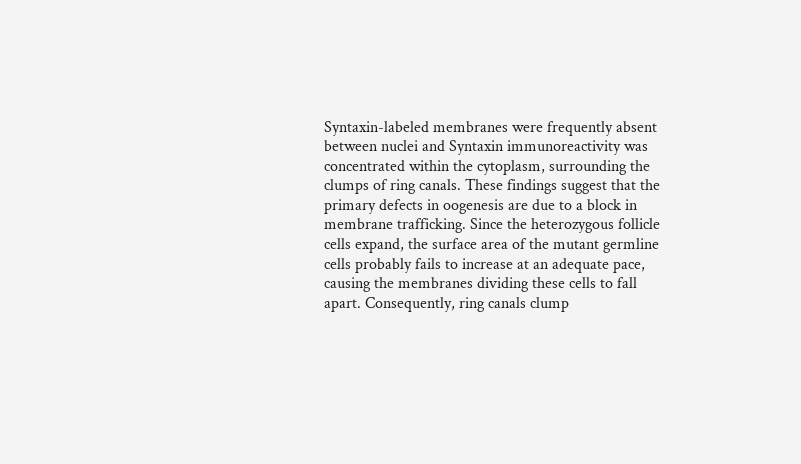Syntaxin-labeled membranes were frequently absent between nuclei and Syntaxin immunoreactivity was concentrated within the cytoplasm, surrounding the clumps of ring canals. These findings suggest that the primary defects in oogenesis are due to a block in membrane trafficking. Since the heterozygous follicle cells expand, the surface area of the mutant germline cells probably fails to increase at an adequate pace, causing the membranes dividing these cells to fall apart. Consequently, ring canals clump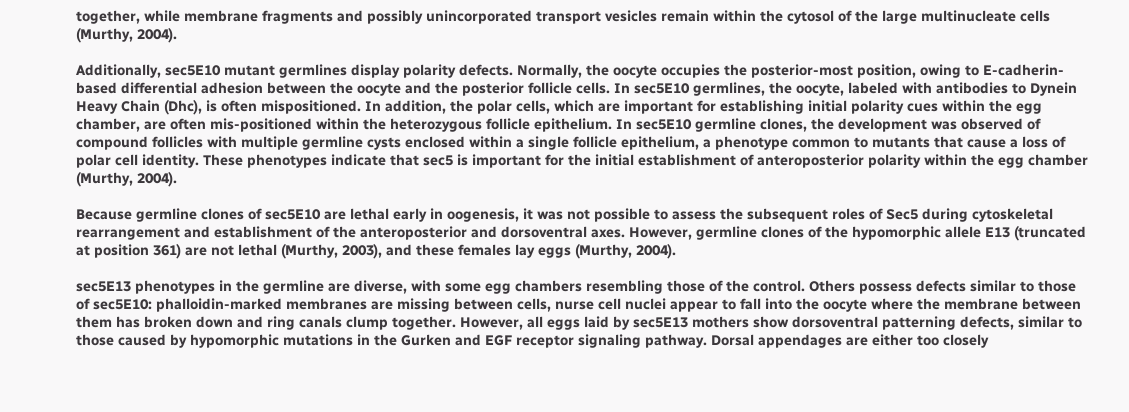together, while membrane fragments and possibly unincorporated transport vesicles remain within the cytosol of the large multinucleate cells (Murthy, 2004).

Additionally, sec5E10 mutant germlines display polarity defects. Normally, the oocyte occupies the posterior-most position, owing to E-cadherin-based differential adhesion between the oocyte and the posterior follicle cells. In sec5E10 germlines, the oocyte, labeled with antibodies to Dynein Heavy Chain (Dhc), is often mispositioned. In addition, the polar cells, which are important for establishing initial polarity cues within the egg chamber, are often mis-positioned within the heterozygous follicle epithelium. In sec5E10 germline clones, the development was observed of compound follicles with multiple germline cysts enclosed within a single follicle epithelium, a phenotype common to mutants that cause a loss of polar cell identity. These phenotypes indicate that sec5 is important for the initial establishment of anteroposterior polarity within the egg chamber (Murthy, 2004).

Because germline clones of sec5E10 are lethal early in oogenesis, it was not possible to assess the subsequent roles of Sec5 during cytoskeletal rearrangement and establishment of the anteroposterior and dorsoventral axes. However, germline clones of the hypomorphic allele E13 (truncated at position 361) are not lethal (Murthy, 2003), and these females lay eggs (Murthy, 2004).

sec5E13 phenotypes in the germline are diverse, with some egg chambers resembling those of the control. Others possess defects similar to those of sec5E10: phalloidin-marked membranes are missing between cells, nurse cell nuclei appear to fall into the oocyte where the membrane between them has broken down and ring canals clump together. However, all eggs laid by sec5E13 mothers show dorsoventral patterning defects, similar to those caused by hypomorphic mutations in the Gurken and EGF receptor signaling pathway. Dorsal appendages are either too closely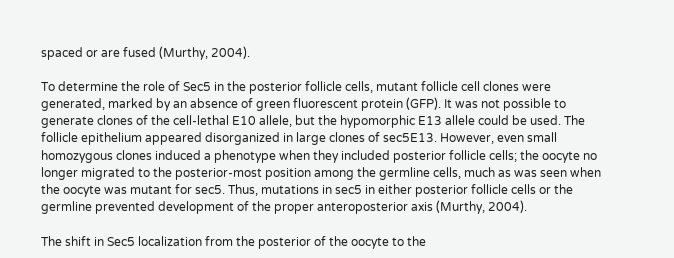spaced or are fused (Murthy, 2004).

To determine the role of Sec5 in the posterior follicle cells, mutant follicle cell clones were generated, marked by an absence of green fluorescent protein (GFP). It was not possible to generate clones of the cell-lethal E10 allele, but the hypomorphic E13 allele could be used. The follicle epithelium appeared disorganized in large clones of sec5E13. However, even small homozygous clones induced a phenotype when they included posterior follicle cells; the oocyte no longer migrated to the posterior-most position among the germline cells, much as was seen when the oocyte was mutant for sec5. Thus, mutations in sec5 in either posterior follicle cells or the germline prevented development of the proper anteroposterior axis (Murthy, 2004).

The shift in Sec5 localization from the posterior of the oocyte to the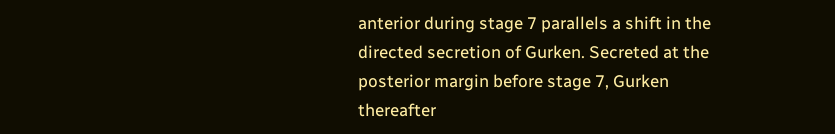anterior during stage 7 parallels a shift in the directed secretion of Gurken. Secreted at the posterior margin before stage 7, Gurken thereafter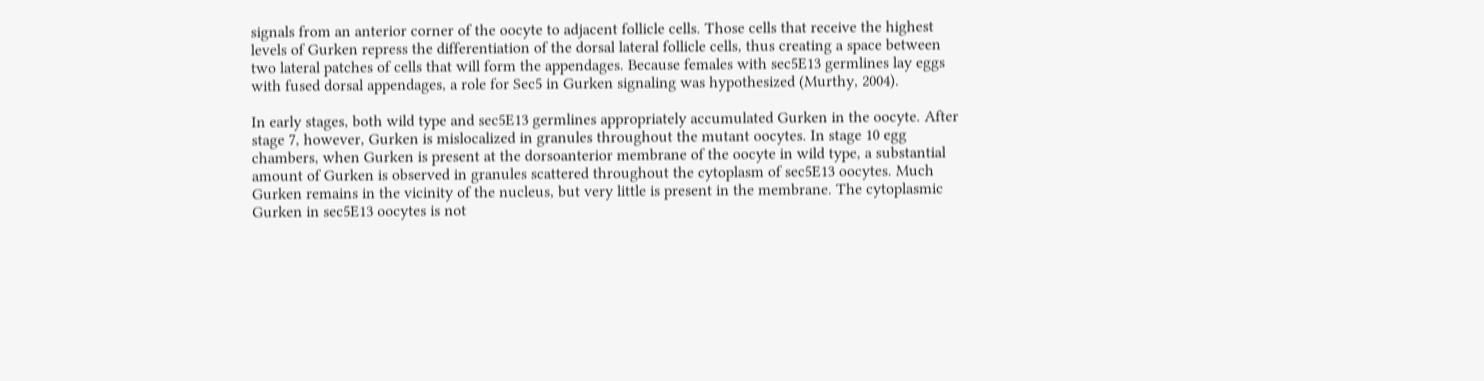signals from an anterior corner of the oocyte to adjacent follicle cells. Those cells that receive the highest levels of Gurken repress the differentiation of the dorsal lateral follicle cells, thus creating a space between two lateral patches of cells that will form the appendages. Because females with sec5E13 germlines lay eggs with fused dorsal appendages, a role for Sec5 in Gurken signaling was hypothesized (Murthy, 2004).

In early stages, both wild type and sec5E13 germlines appropriately accumulated Gurken in the oocyte. After stage 7, however, Gurken is mislocalized in granules throughout the mutant oocytes. In stage 10 egg chambers, when Gurken is present at the dorsoanterior membrane of the oocyte in wild type, a substantial amount of Gurken is observed in granules scattered throughout the cytoplasm of sec5E13 oocytes. Much Gurken remains in the vicinity of the nucleus, but very little is present in the membrane. The cytoplasmic Gurken in sec5E13 oocytes is not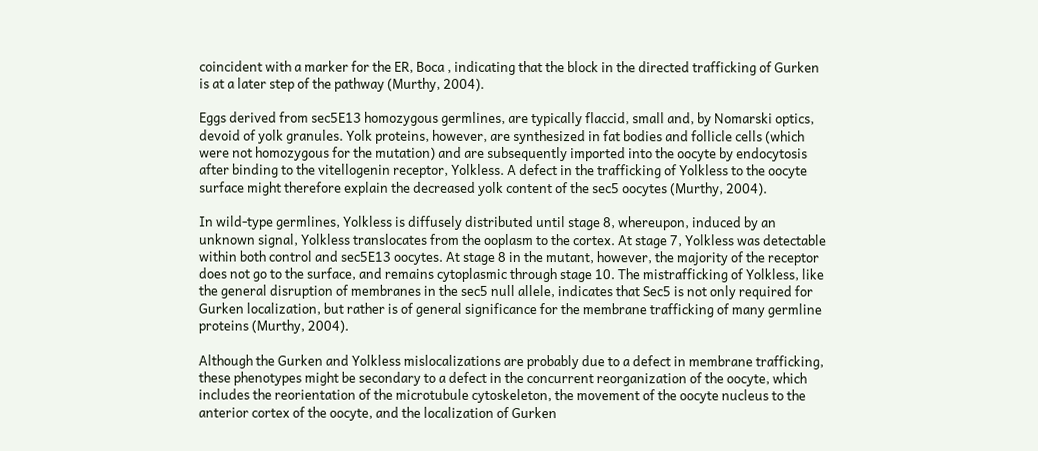coincident with a marker for the ER, Boca , indicating that the block in the directed trafficking of Gurken is at a later step of the pathway (Murthy, 2004).

Eggs derived from sec5E13 homozygous germlines, are typically flaccid, small and, by Nomarski optics, devoid of yolk granules. Yolk proteins, however, are synthesized in fat bodies and follicle cells (which were not homozygous for the mutation) and are subsequently imported into the oocyte by endocytosis after binding to the vitellogenin receptor, Yolkless. A defect in the trafficking of Yolkless to the oocyte surface might therefore explain the decreased yolk content of the sec5 oocytes (Murthy, 2004).

In wild-type germlines, Yolkless is diffusely distributed until stage 8, whereupon, induced by an unknown signal, Yolkless translocates from the ooplasm to the cortex. At stage 7, Yolkless was detectable within both control and sec5E13 oocytes. At stage 8 in the mutant, however, the majority of the receptor does not go to the surface, and remains cytoplasmic through stage 10. The mistrafficking of Yolkless, like the general disruption of membranes in the sec5 null allele, indicates that Sec5 is not only required for Gurken localization, but rather is of general significance for the membrane trafficking of many germline proteins (Murthy, 2004).

Although the Gurken and Yolkless mislocalizations are probably due to a defect in membrane trafficking, these phenotypes might be secondary to a defect in the concurrent reorganization of the oocyte, which includes the reorientation of the microtubule cytoskeleton, the movement of the oocyte nucleus to the anterior cortex of the oocyte, and the localization of Gurken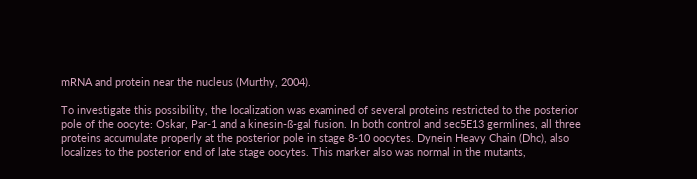mRNA and protein near the nucleus (Murthy, 2004).

To investigate this possibility, the localization was examined of several proteins restricted to the posterior pole of the oocyte: Oskar, Par-1 and a kinesin-ß-gal fusion. In both control and sec5E13 germlines, all three proteins accumulate properly at the posterior pole in stage 8-10 oocytes. Dynein Heavy Chain (Dhc), also localizes to the posterior end of late stage oocytes. This marker also was normal in the mutants,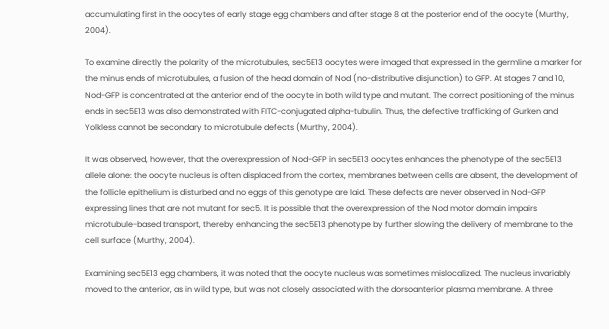accumulating first in the oocytes of early stage egg chambers and after stage 8 at the posterior end of the oocyte (Murthy, 2004).

To examine directly the polarity of the microtubules, sec5E13 oocytes were imaged that expressed in the germline a marker for the minus ends of microtubules, a fusion of the head domain of Nod (no-distributive disjunction) to GFP. At stages 7 and 10, Nod-GFP is concentrated at the anterior end of the oocyte in both wild type and mutant. The correct positioning of the minus ends in sec5E13 was also demonstrated with FITC-conjugated alpha-tubulin. Thus, the defective trafficking of Gurken and Yolkless cannot be secondary to microtubule defects (Murthy, 2004).

It was observed, however, that the overexpression of Nod-GFP in sec5E13 oocytes enhances the phenotype of the sec5E13 allele alone: the oocyte nucleus is often displaced from the cortex, membranes between cells are absent, the development of the follicle epithelium is disturbed and no eggs of this genotype are laid. These defects are never observed in Nod-GFP expressing lines that are not mutant for sec5. It is possible that the overexpression of the Nod motor domain impairs microtubule-based transport, thereby enhancing the sec5E13 phenotype by further slowing the delivery of membrane to the cell surface (Murthy, 2004).

Examining sec5E13 egg chambers, it was noted that the oocyte nucleus was sometimes mislocalized. The nucleus invariably moved to the anterior, as in wild type, but was not closely associated with the dorsoanterior plasma membrane. A three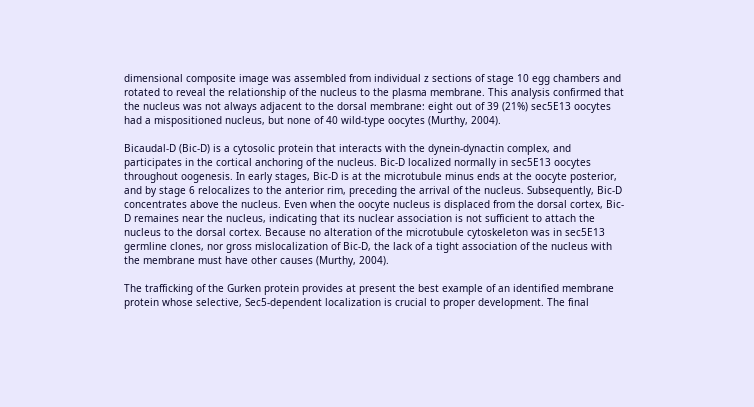dimensional composite image was assembled from individual z sections of stage 10 egg chambers and rotated to reveal the relationship of the nucleus to the plasma membrane. This analysis confirmed that the nucleus was not always adjacent to the dorsal membrane: eight out of 39 (21%) sec5E13 oocytes had a mispositioned nucleus, but none of 40 wild-type oocytes (Murthy, 2004).

Bicaudal-D (Bic-D) is a cytosolic protein that interacts with the dynein-dynactin complex, and participates in the cortical anchoring of the nucleus. Bic-D localized normally in sec5E13 oocytes throughout oogenesis. In early stages, Bic-D is at the microtubule minus ends at the oocyte posterior, and by stage 6 relocalizes to the anterior rim, preceding the arrival of the nucleus. Subsequently, Bic-D concentrates above the nucleus. Even when the oocyte nucleus is displaced from the dorsal cortex, Bic-D remaines near the nucleus, indicating that its nuclear association is not sufficient to attach the nucleus to the dorsal cortex. Because no alteration of the microtubule cytoskeleton was in sec5E13 germline clones, nor gross mislocalization of Bic-D, the lack of a tight association of the nucleus with the membrane must have other causes (Murthy, 2004).

The trafficking of the Gurken protein provides at present the best example of an identified membrane protein whose selective, Sec5-dependent localization is crucial to proper development. The final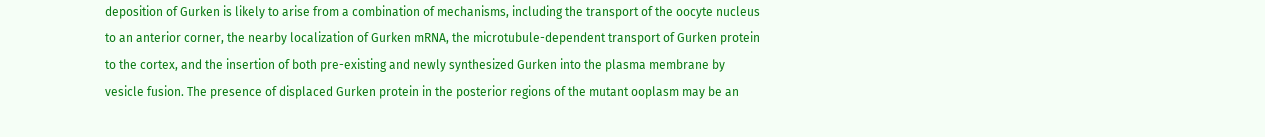deposition of Gurken is likely to arise from a combination of mechanisms, including the transport of the oocyte nucleus to an anterior corner, the nearby localization of Gurken mRNA, the microtubule-dependent transport of Gurken protein to the cortex, and the insertion of both pre-existing and newly synthesized Gurken into the plasma membrane by vesicle fusion. The presence of displaced Gurken protein in the posterior regions of the mutant ooplasm may be an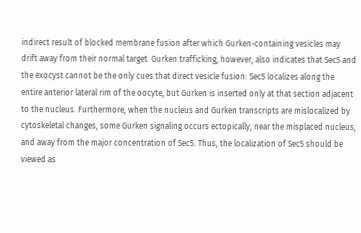indirect result of blocked membrane fusion after which Gurken-containing vesicles may drift away from their normal target. Gurken trafficking, however, also indicates that Sec5 and the exocyst cannot be the only cues that direct vesicle fusion: Sec5 localizes along the entire anterior lateral rim of the oocyte, but Gurken is inserted only at that section adjacent to the nucleus. Furthermore, when the nucleus and Gurken transcripts are mislocalized by cytoskeletal changes, some Gurken signaling occurs ectopically, near the misplaced nucleus, and away from the major concentration of Sec5. Thus, the localization of Sec5 should be viewed as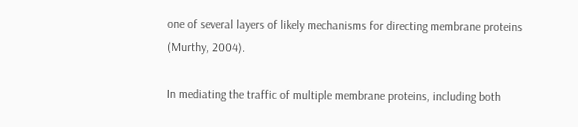one of several layers of likely mechanisms for directing membrane proteins (Murthy, 2004).

In mediating the traffic of multiple membrane proteins, including both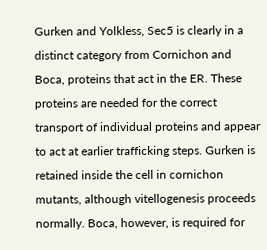Gurken and Yolkless, Sec5 is clearly in a distinct category from Cornichon and Boca, proteins that act in the ER. These proteins are needed for the correct transport of individual proteins and appear to act at earlier trafficking steps. Gurken is retained inside the cell in cornichon mutants, although vitellogenesis proceeds normally. Boca, however, is required for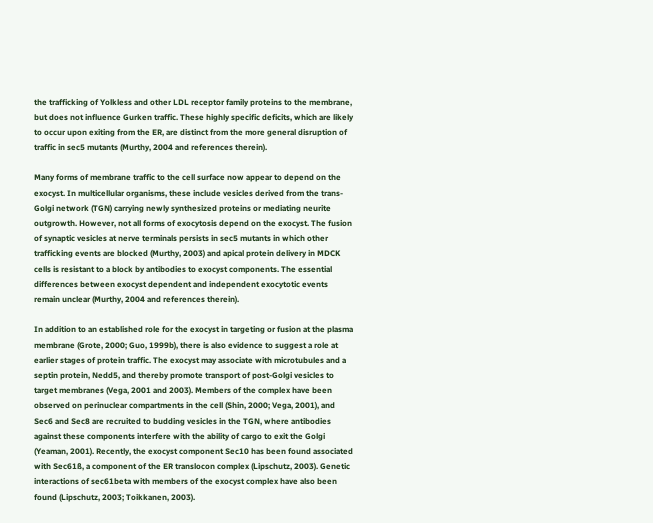the trafficking of Yolkless and other LDL receptor family proteins to the membrane, but does not influence Gurken traffic. These highly specific deficits, which are likely to occur upon exiting from the ER, are distinct from the more general disruption of traffic in sec5 mutants (Murthy, 2004 and references therein).

Many forms of membrane traffic to the cell surface now appear to depend on the exocyst. In multicellular organisms, these include vesicles derived from the trans-Golgi network (TGN) carrying newly synthesized proteins or mediating neurite outgrowth. However, not all forms of exocytosis depend on the exocyst. The fusion of synaptic vesicles at nerve terminals persists in sec5 mutants in which other trafficking events are blocked (Murthy, 2003) and apical protein delivery in MDCK cells is resistant to a block by antibodies to exocyst components. The essential differences between exocyst dependent and independent exocytotic events remain unclear (Murthy, 2004 and references therein).

In addition to an established role for the exocyst in targeting or fusion at the plasma membrane (Grote, 2000; Guo, 1999b), there is also evidence to suggest a role at earlier stages of protein traffic. The exocyst may associate with microtubules and a septin protein, Nedd5, and thereby promote transport of post-Golgi vesicles to target membranes (Vega, 2001 and 2003). Members of the complex have been observed on perinuclear compartments in the cell (Shin, 2000; Vega, 2001), and Sec6 and Sec8 are recruited to budding vesicles in the TGN, where antibodies against these components interfere with the ability of cargo to exit the Golgi (Yeaman, 2001). Recently, the exocyst component Sec10 has been found associated with Sec61ß, a component of the ER translocon complex (Lipschutz, 2003). Genetic interactions of sec61beta with members of the exocyst complex have also been found (Lipschutz, 2003; Toikkanen, 2003).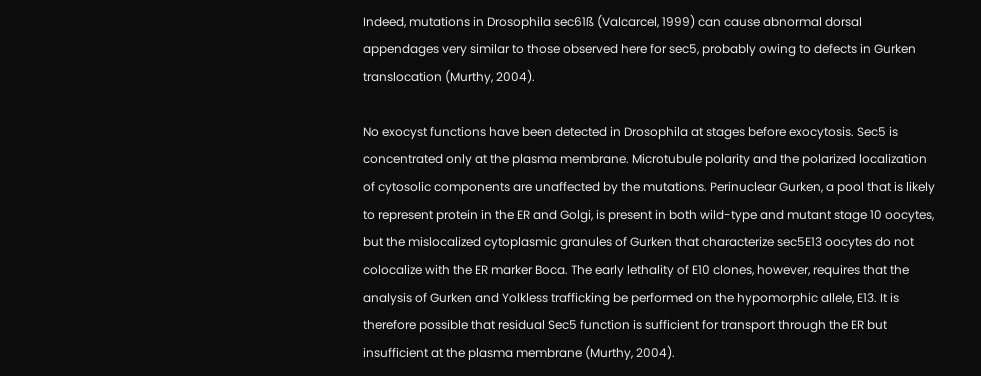Indeed, mutations in Drosophila sec61ß (Valcarcel, 1999) can cause abnormal dorsal appendages very similar to those observed here for sec5, probably owing to defects in Gurken translocation (Murthy, 2004).

No exocyst functions have been detected in Drosophila at stages before exocytosis. Sec5 is concentrated only at the plasma membrane. Microtubule polarity and the polarized localization of cytosolic components are unaffected by the mutations. Perinuclear Gurken, a pool that is likely to represent protein in the ER and Golgi, is present in both wild-type and mutant stage 10 oocytes, but the mislocalized cytoplasmic granules of Gurken that characterize sec5E13 oocytes do not colocalize with the ER marker Boca. The early lethality of E10 clones, however, requires that the analysis of Gurken and Yolkless trafficking be performed on the hypomorphic allele, E13. It is therefore possible that residual Sec5 function is sufficient for transport through the ER but insufficient at the plasma membrane (Murthy, 2004).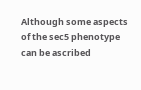Although some aspects of the sec5 phenotype can be ascribed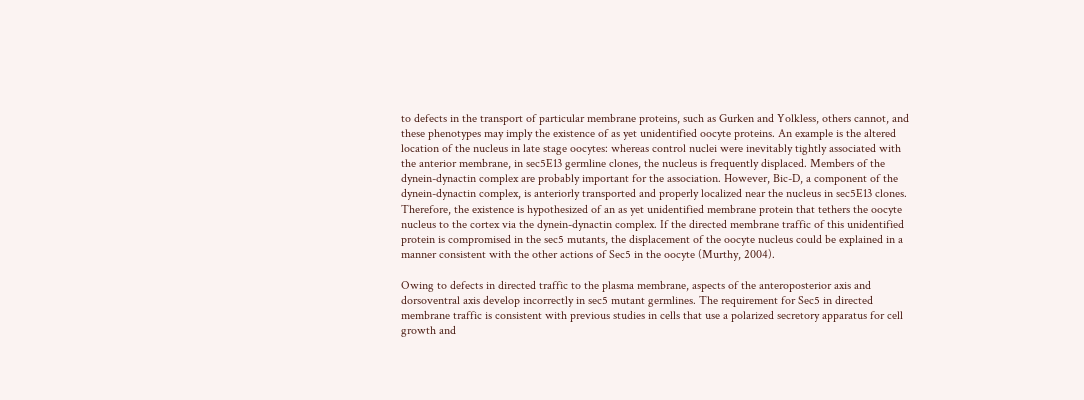to defects in the transport of particular membrane proteins, such as Gurken and Yolkless, others cannot, and these phenotypes may imply the existence of as yet unidentified oocyte proteins. An example is the altered location of the nucleus in late stage oocytes: whereas control nuclei were inevitably tightly associated with the anterior membrane, in sec5E13 germline clones, the nucleus is frequently displaced. Members of the dynein-dynactin complex are probably important for the association. However, Bic-D, a component of the dynein-dynactin complex, is anteriorly transported and properly localized near the nucleus in sec5E13 clones. Therefore, the existence is hypothesized of an as yet unidentified membrane protein that tethers the oocyte nucleus to the cortex via the dynein-dynactin complex. If the directed membrane traffic of this unidentified protein is compromised in the sec5 mutants, the displacement of the oocyte nucleus could be explained in a manner consistent with the other actions of Sec5 in the oocyte (Murthy, 2004).

Owing to defects in directed traffic to the plasma membrane, aspects of the anteroposterior axis and dorsoventral axis develop incorrectly in sec5 mutant germlines. The requirement for Sec5 in directed membrane traffic is consistent with previous studies in cells that use a polarized secretory apparatus for cell growth and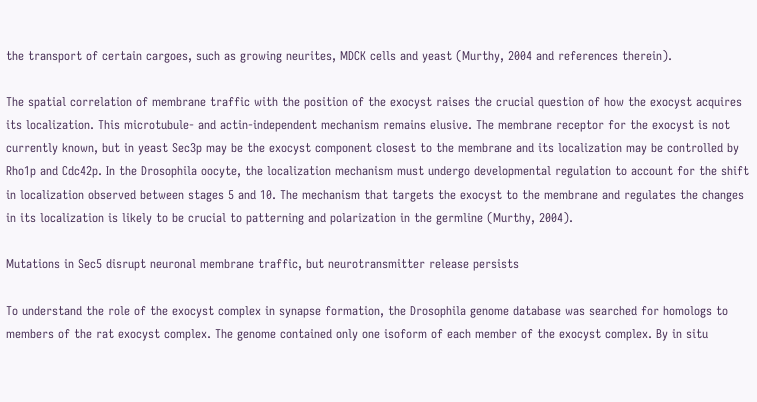the transport of certain cargoes, such as growing neurites, MDCK cells and yeast (Murthy, 2004 and references therein).

The spatial correlation of membrane traffic with the position of the exocyst raises the crucial question of how the exocyst acquires its localization. This microtubule- and actin-independent mechanism remains elusive. The membrane receptor for the exocyst is not currently known, but in yeast Sec3p may be the exocyst component closest to the membrane and its localization may be controlled by Rho1p and Cdc42p. In the Drosophila oocyte, the localization mechanism must undergo developmental regulation to account for the shift in localization observed between stages 5 and 10. The mechanism that targets the exocyst to the membrane and regulates the changes in its localization is likely to be crucial to patterning and polarization in the germline (Murthy, 2004).

Mutations in Sec5 disrupt neuronal membrane traffic, but neurotransmitter release persists

To understand the role of the exocyst complex in synapse formation, the Drosophila genome database was searched for homologs to members of the rat exocyst complex. The genome contained only one isoform of each member of the exocyst complex. By in situ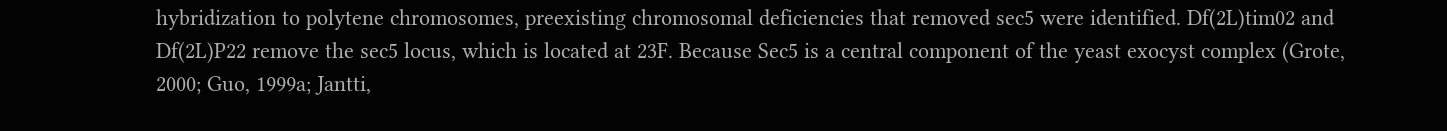hybridization to polytene chromosomes, preexisting chromosomal deficiencies that removed sec5 were identified. Df(2L)tim02 and Df(2L)P22 remove the sec5 locus, which is located at 23F. Because Sec5 is a central component of the yeast exocyst complex (Grote, 2000; Guo, 1999a; Jantti,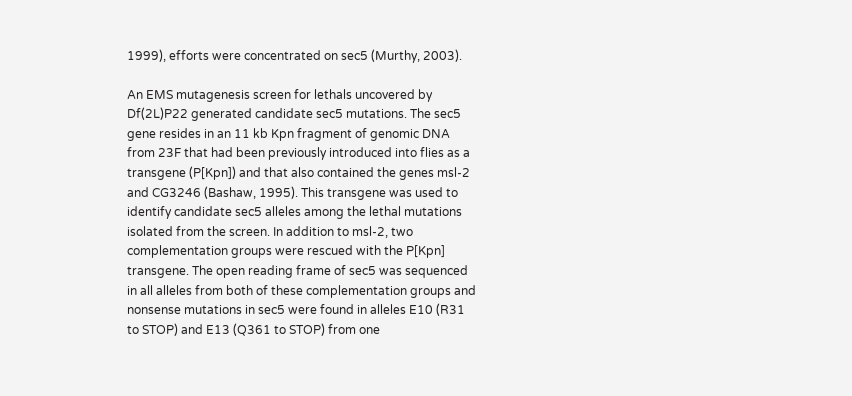1999), efforts were concentrated on sec5 (Murthy, 2003).

An EMS mutagenesis screen for lethals uncovered by Df(2L)P22 generated candidate sec5 mutations. The sec5 gene resides in an 11 kb Kpn fragment of genomic DNA from 23F that had been previously introduced into flies as a transgene (P[Kpn]) and that also contained the genes msl-2 and CG3246 (Bashaw, 1995). This transgene was used to identify candidate sec5 alleles among the lethal mutations isolated from the screen. In addition to msl-2, two complementation groups were rescued with the P[Kpn] transgene. The open reading frame of sec5 was sequenced in all alleles from both of these complementation groups and nonsense mutations in sec5 were found in alleles E10 (R31 to STOP) and E13 (Q361 to STOP) from one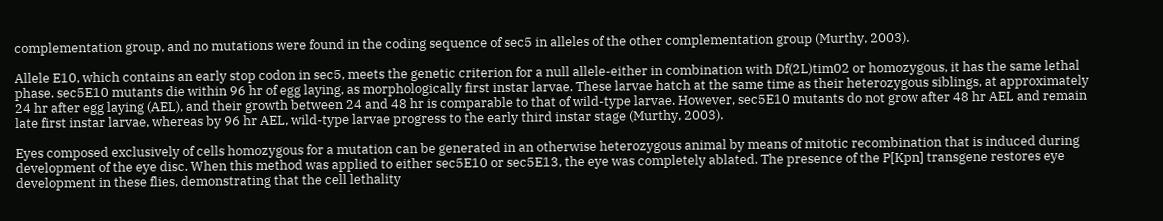complementation group, and no mutations were found in the coding sequence of sec5 in alleles of the other complementation group (Murthy, 2003).

Allele E10, which contains an early stop codon in sec5, meets the genetic criterion for a null allele-either in combination with Df(2L)tim02 or homozygous, it has the same lethal phase. sec5E10 mutants die within 96 hr of egg laying, as morphologically first instar larvae. These larvae hatch at the same time as their heterozygous siblings, at approximately 24 hr after egg laying (AEL), and their growth between 24 and 48 hr is comparable to that of wild-type larvae. However, sec5E10 mutants do not grow after 48 hr AEL and remain late first instar larvae, whereas by 96 hr AEL, wild-type larvae progress to the early third instar stage (Murthy, 2003).

Eyes composed exclusively of cells homozygous for a mutation can be generated in an otherwise heterozygous animal by means of mitotic recombination that is induced during development of the eye disc. When this method was applied to either sec5E10 or sec5E13, the eye was completely ablated. The presence of the P[Kpn] transgene restores eye development in these flies, demonstrating that the cell lethality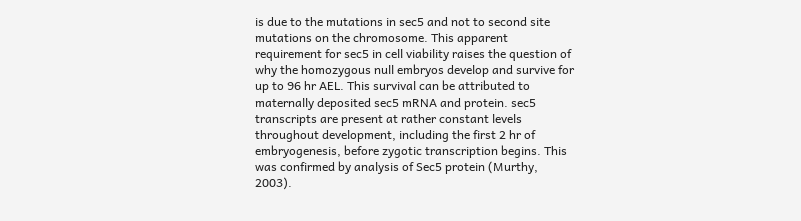is due to the mutations in sec5 and not to second site mutations on the chromosome. This apparent requirement for sec5 in cell viability raises the question of why the homozygous null embryos develop and survive for up to 96 hr AEL. This survival can be attributed to maternally deposited sec5 mRNA and protein. sec5 transcripts are present at rather constant levels throughout development, including the first 2 hr of embryogenesis, before zygotic transcription begins. This was confirmed by analysis of Sec5 protein (Murthy, 2003).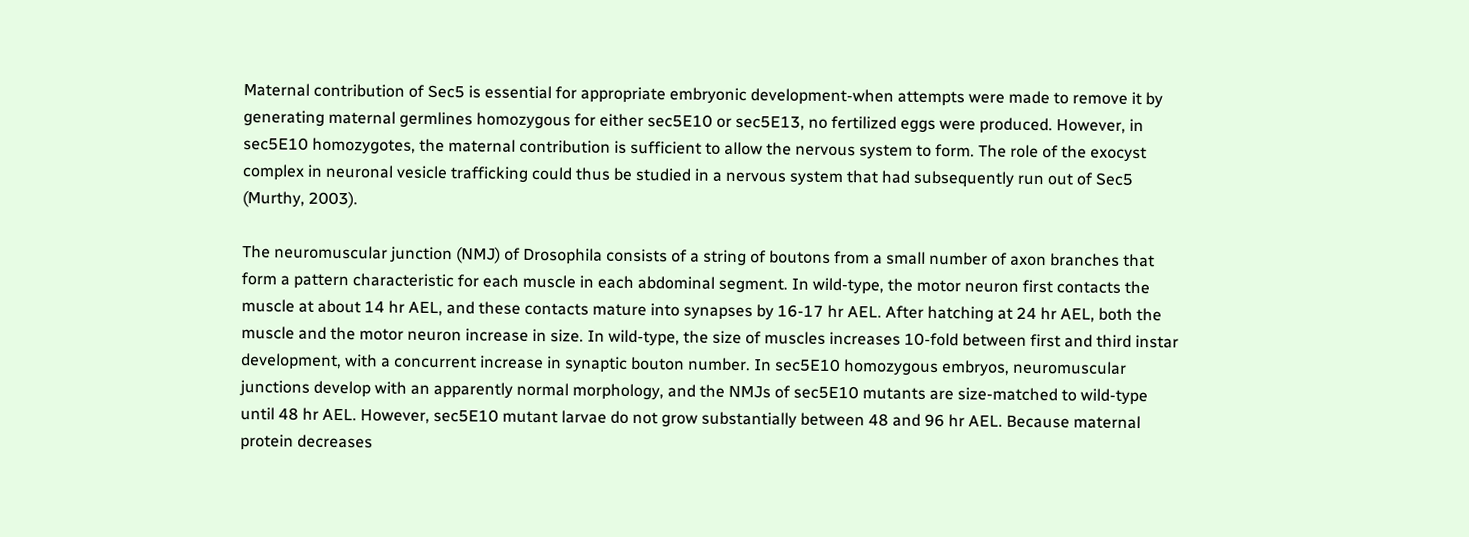Maternal contribution of Sec5 is essential for appropriate embryonic development-when attempts were made to remove it by generating maternal germlines homozygous for either sec5E10 or sec5E13, no fertilized eggs were produced. However, in sec5E10 homozygotes, the maternal contribution is sufficient to allow the nervous system to form. The role of the exocyst complex in neuronal vesicle trafficking could thus be studied in a nervous system that had subsequently run out of Sec5 (Murthy, 2003).

The neuromuscular junction (NMJ) of Drosophila consists of a string of boutons from a small number of axon branches that form a pattern characteristic for each muscle in each abdominal segment. In wild-type, the motor neuron first contacts the muscle at about 14 hr AEL, and these contacts mature into synapses by 16-17 hr AEL. After hatching at 24 hr AEL, both the muscle and the motor neuron increase in size. In wild-type, the size of muscles increases 10-fold between first and third instar development, with a concurrent increase in synaptic bouton number. In sec5E10 homozygous embryos, neuromuscular junctions develop with an apparently normal morphology, and the NMJs of sec5E10 mutants are size-matched to wild-type until 48 hr AEL. However, sec5E10 mutant larvae do not grow substantially between 48 and 96 hr AEL. Because maternal protein decreases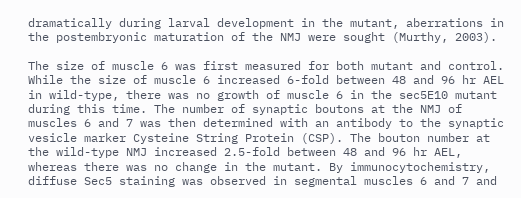dramatically during larval development in the mutant, aberrations in the postembryonic maturation of the NMJ were sought (Murthy, 2003).

The size of muscle 6 was first measured for both mutant and control. While the size of muscle 6 increased 6-fold between 48 and 96 hr AEL in wild-type, there was no growth of muscle 6 in the sec5E10 mutant during this time. The number of synaptic boutons at the NMJ of muscles 6 and 7 was then determined with an antibody to the synaptic vesicle marker Cysteine String Protein (CSP). The bouton number at the wild-type NMJ increased 2.5-fold between 48 and 96 hr AEL, whereas there was no change in the mutant. By immunocytochemistry, diffuse Sec5 staining was observed in segmental muscles 6 and 7 and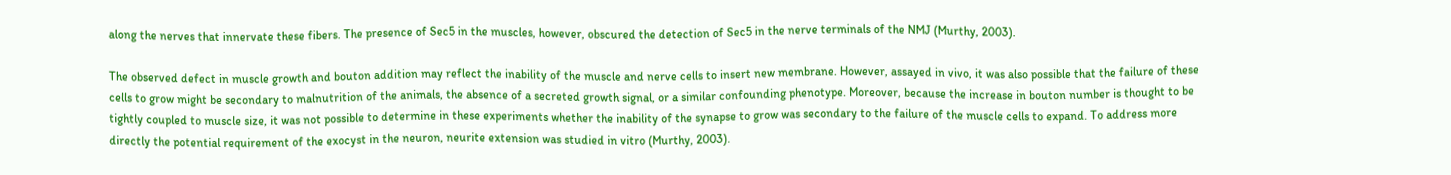along the nerves that innervate these fibers. The presence of Sec5 in the muscles, however, obscured the detection of Sec5 in the nerve terminals of the NMJ (Murthy, 2003).

The observed defect in muscle growth and bouton addition may reflect the inability of the muscle and nerve cells to insert new membrane. However, assayed in vivo, it was also possible that the failure of these cells to grow might be secondary to malnutrition of the animals, the absence of a secreted growth signal, or a similar confounding phenotype. Moreover, because the increase in bouton number is thought to be tightly coupled to muscle size, it was not possible to determine in these experiments whether the inability of the synapse to grow was secondary to the failure of the muscle cells to expand. To address more directly the potential requirement of the exocyst in the neuron, neurite extension was studied in vitro (Murthy, 2003).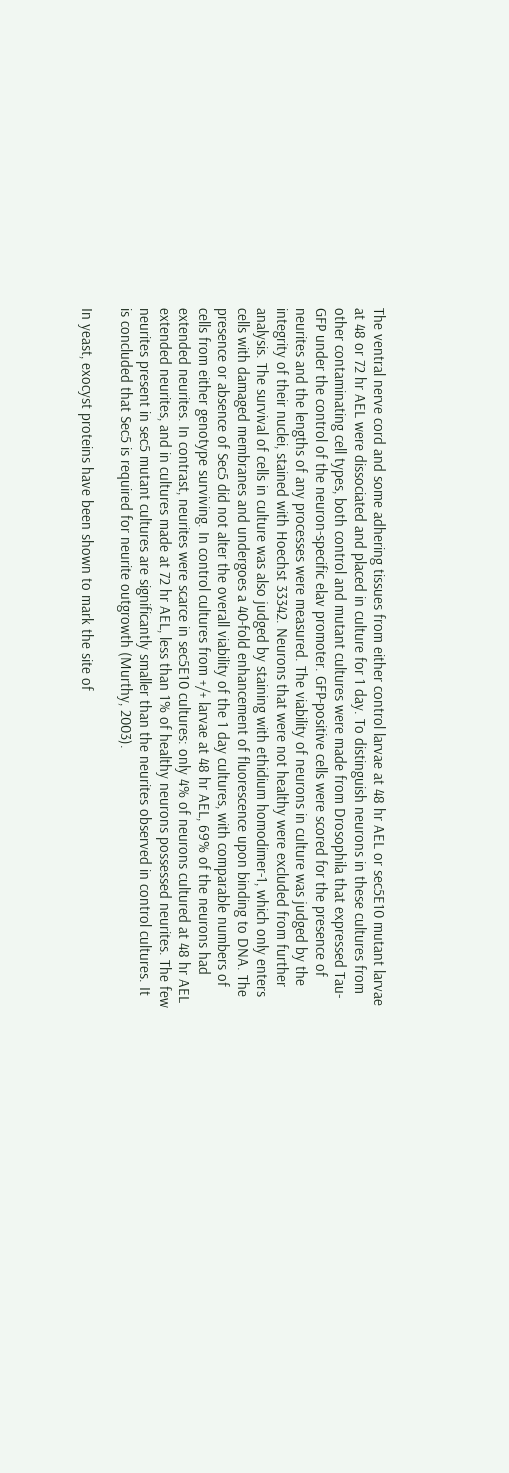The ventral nerve cord and some adhering tissues from either control larvae at 48 hr AEL or sec5E10 mutant larvae at 48 or 72 hr AEL were dissociated and placed in culture for 1 day. To distinguish neurons in these cultures from other contaminating cell types, both control and mutant cultures were made from Drosophila that expressed Tau-GFP under the control of the neuron-specific elav promoter. GFP-positive cells were scored for the presence of neurites and the lengths of any processes were measured. The viability of neurons in culture was judged by the integrity of their nuclei, stained with Hoechst 33342. Neurons that were not healthy were excluded from further analysis. The survival of cells in culture was also judged by staining with ethidium homodimer-1, which only enters cells with damaged membranes and undergoes a 40-fold enhancement of fluorescence upon binding to DNA. The presence or absence of Sec5 did not alter the overall viability of the 1 day cultures, with comparable numbers of cells from either genotype surviving. In control cultures from +/+ larvae at 48 hr AEL, 69% of the neurons had extended neurites. In contrast, neurites were scarce in sec5E10 cultures: only 4% of neurons cultured at 48 hr AEL extended neurites, and in cultures made at 72 hr AEL, less than 1% of healthy neurons possessed neurites. The few neurites present in sec5 mutant cultures are significantly smaller than the neurites observed in control cultures. It is concluded that Sec5 is required for neurite outgrowth (Murthy, 2003).

In yeast, exocyst proteins have been shown to mark the site of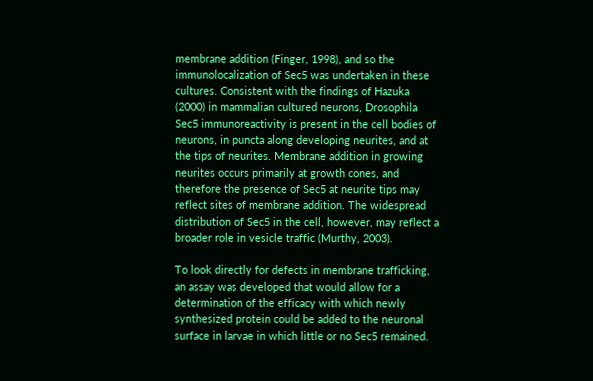membrane addition (Finger, 1998), and so the immunolocalization of Sec5 was undertaken in these cultures. Consistent with the findings of Hazuka (2000) in mammalian cultured neurons, Drosophila Sec5 immunoreactivity is present in the cell bodies of neurons, in puncta along developing neurites, and at the tips of neurites. Membrane addition in growing neurites occurs primarily at growth cones, and therefore the presence of Sec5 at neurite tips may reflect sites of membrane addition. The widespread distribution of Sec5 in the cell, however, may reflect a broader role in vesicle traffic (Murthy, 2003).

To look directly for defects in membrane trafficking, an assay was developed that would allow for a determination of the efficacy with which newly synthesized protein could be added to the neuronal surface in larvae in which little or no Sec5 remained.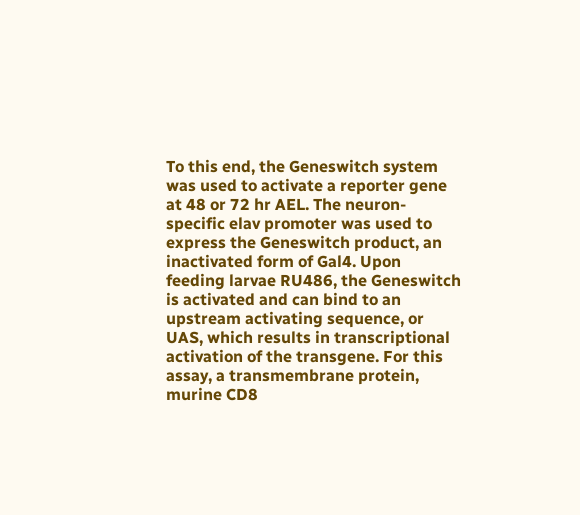To this end, the Geneswitch system was used to activate a reporter gene at 48 or 72 hr AEL. The neuron-specific elav promoter was used to express the Geneswitch product, an inactivated form of Gal4. Upon feeding larvae RU486, the Geneswitch is activated and can bind to an upstream activating sequence, or UAS, which results in transcriptional activation of the transgene. For this assay, a transmembrane protein, murine CD8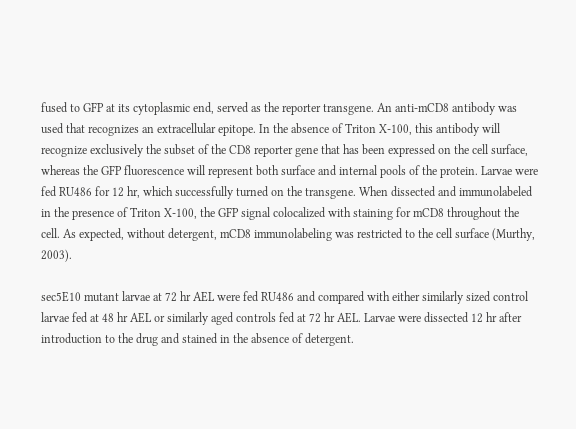fused to GFP at its cytoplasmic end, served as the reporter transgene. An anti-mCD8 antibody was used that recognizes an extracellular epitope. In the absence of Triton X-100, this antibody will recognize exclusively the subset of the CD8 reporter gene that has been expressed on the cell surface, whereas the GFP fluorescence will represent both surface and internal pools of the protein. Larvae were fed RU486 for 12 hr, which successfully turned on the transgene. When dissected and immunolabeled in the presence of Triton X-100, the GFP signal colocalized with staining for mCD8 throughout the cell. As expected, without detergent, mCD8 immunolabeling was restricted to the cell surface (Murthy, 2003).

sec5E10 mutant larvae at 72 hr AEL were fed RU486 and compared with either similarly sized control larvae fed at 48 hr AEL or similarly aged controls fed at 72 hr AEL. Larvae were dissected 12 hr after introduction to the drug and stained in the absence of detergent.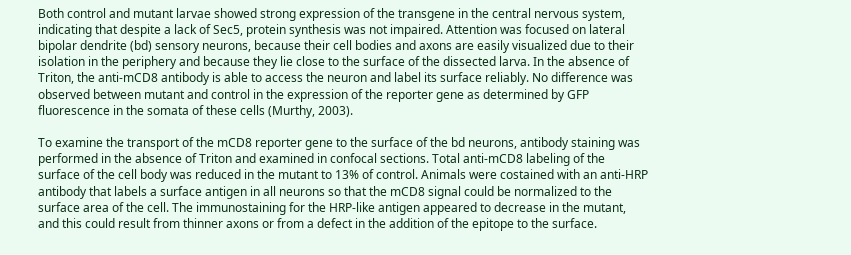Both control and mutant larvae showed strong expression of the transgene in the central nervous system, indicating that despite a lack of Sec5, protein synthesis was not impaired. Attention was focused on lateral bipolar dendrite (bd) sensory neurons, because their cell bodies and axons are easily visualized due to their isolation in the periphery and because they lie close to the surface of the dissected larva. In the absence of Triton, the anti-mCD8 antibody is able to access the neuron and label its surface reliably. No difference was observed between mutant and control in the expression of the reporter gene as determined by GFP fluorescence in the somata of these cells (Murthy, 2003).

To examine the transport of the mCD8 reporter gene to the surface of the bd neurons, antibody staining was performed in the absence of Triton and examined in confocal sections. Total anti-mCD8 labeling of the surface of the cell body was reduced in the mutant to 13% of control. Animals were costained with an anti-HRP antibody that labels a surface antigen in all neurons so that the mCD8 signal could be normalized to the surface area of the cell. The immunostaining for the HRP-like antigen appeared to decrease in the mutant, and this could result from thinner axons or from a defect in the addition of the epitope to the surface.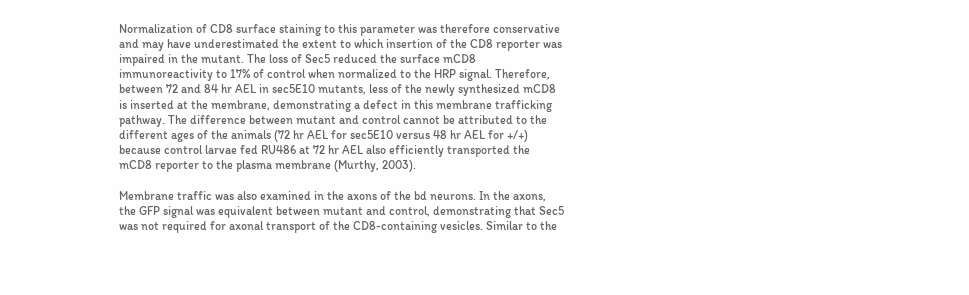Normalization of CD8 surface staining to this parameter was therefore conservative and may have underestimated the extent to which insertion of the CD8 reporter was impaired in the mutant. The loss of Sec5 reduced the surface mCD8 immunoreactivity to 17% of control when normalized to the HRP signal. Therefore, between 72 and 84 hr AEL in sec5E10 mutants, less of the newly synthesized mCD8 is inserted at the membrane, demonstrating a defect in this membrane trafficking pathway. The difference between mutant and control cannot be attributed to the different ages of the animals (72 hr AEL for sec5E10 versus 48 hr AEL for +/+) because control larvae fed RU486 at 72 hr AEL also efficiently transported the mCD8 reporter to the plasma membrane (Murthy, 2003).

Membrane traffic was also examined in the axons of the bd neurons. In the axons, the GFP signal was equivalent between mutant and control, demonstrating that Sec5 was not required for axonal transport of the CD8-containing vesicles. Similar to the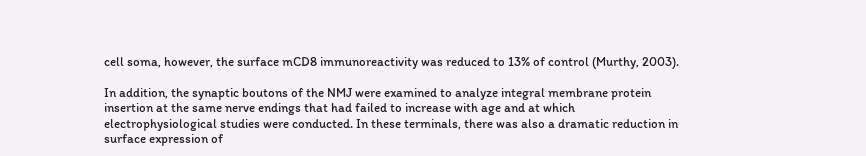cell soma, however, the surface mCD8 immunoreactivity was reduced to 13% of control (Murthy, 2003).

In addition, the synaptic boutons of the NMJ were examined to analyze integral membrane protein insertion at the same nerve endings that had failed to increase with age and at which electrophysiological studies were conducted. In these terminals, there was also a dramatic reduction in surface expression of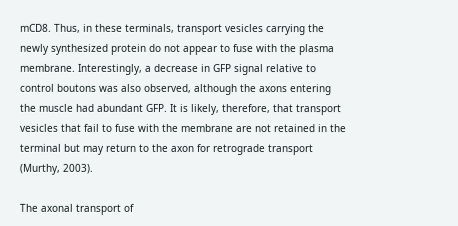mCD8. Thus, in these terminals, transport vesicles carrying the newly synthesized protein do not appear to fuse with the plasma membrane. Interestingly, a decrease in GFP signal relative to control boutons was also observed, although the axons entering the muscle had abundant GFP. It is likely, therefore, that transport vesicles that fail to fuse with the membrane are not retained in the terminal but may return to the axon for retrograde transport (Murthy, 2003).

The axonal transport of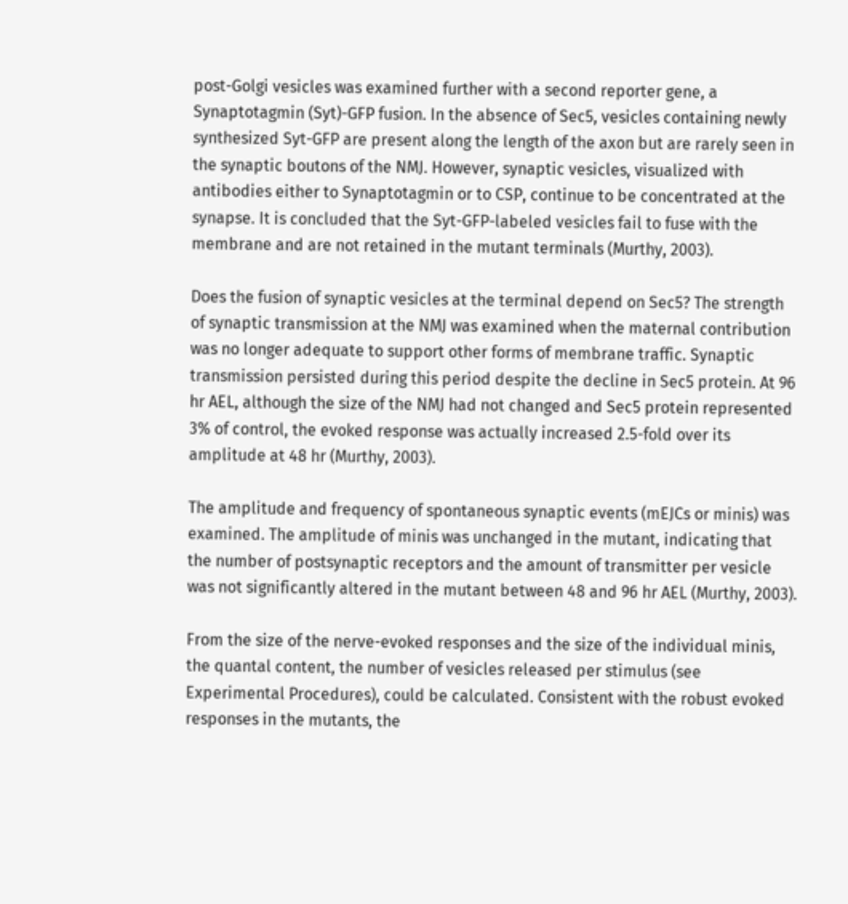post-Golgi vesicles was examined further with a second reporter gene, a Synaptotagmin (Syt)-GFP fusion. In the absence of Sec5, vesicles containing newly synthesized Syt-GFP are present along the length of the axon but are rarely seen in the synaptic boutons of the NMJ. However, synaptic vesicles, visualized with antibodies either to Synaptotagmin or to CSP, continue to be concentrated at the synapse. It is concluded that the Syt-GFP-labeled vesicles fail to fuse with the membrane and are not retained in the mutant terminals (Murthy, 2003).

Does the fusion of synaptic vesicles at the terminal depend on Sec5? The strength of synaptic transmission at the NMJ was examined when the maternal contribution was no longer adequate to support other forms of membrane traffic. Synaptic transmission persisted during this period despite the decline in Sec5 protein. At 96 hr AEL, although the size of the NMJ had not changed and Sec5 protein represented 3% of control, the evoked response was actually increased 2.5-fold over its amplitude at 48 hr (Murthy, 2003).

The amplitude and frequency of spontaneous synaptic events (mEJCs or minis) was examined. The amplitude of minis was unchanged in the mutant, indicating that the number of postsynaptic receptors and the amount of transmitter per vesicle was not significantly altered in the mutant between 48 and 96 hr AEL (Murthy, 2003).

From the size of the nerve-evoked responses and the size of the individual minis, the quantal content, the number of vesicles released per stimulus (see Experimental Procedures), could be calculated. Consistent with the robust evoked responses in the mutants, the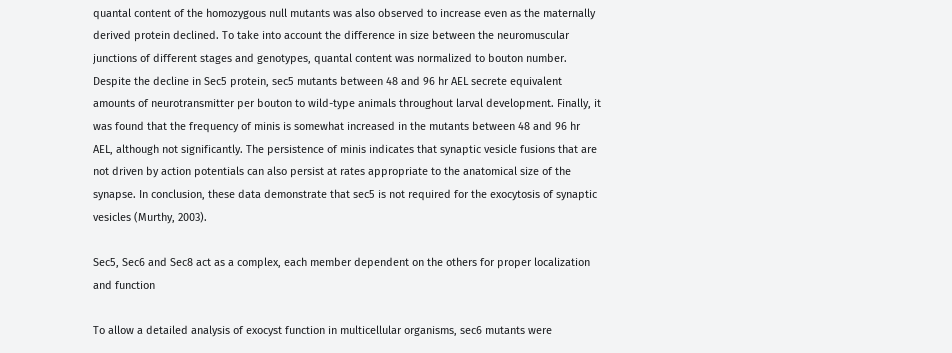quantal content of the homozygous null mutants was also observed to increase even as the maternally derived protein declined. To take into account the difference in size between the neuromuscular junctions of different stages and genotypes, quantal content was normalized to bouton number. Despite the decline in Sec5 protein, sec5 mutants between 48 and 96 hr AEL secrete equivalent amounts of neurotransmitter per bouton to wild-type animals throughout larval development. Finally, it was found that the frequency of minis is somewhat increased in the mutants between 48 and 96 hr AEL, although not significantly. The persistence of minis indicates that synaptic vesicle fusions that are not driven by action potentials can also persist at rates appropriate to the anatomical size of the synapse. In conclusion, these data demonstrate that sec5 is not required for the exocytosis of synaptic vesicles (Murthy, 2003).

Sec5, Sec6 and Sec8 act as a complex, each member dependent on the others for proper localization and function

To allow a detailed analysis of exocyst function in multicellular organisms, sec6 mutants were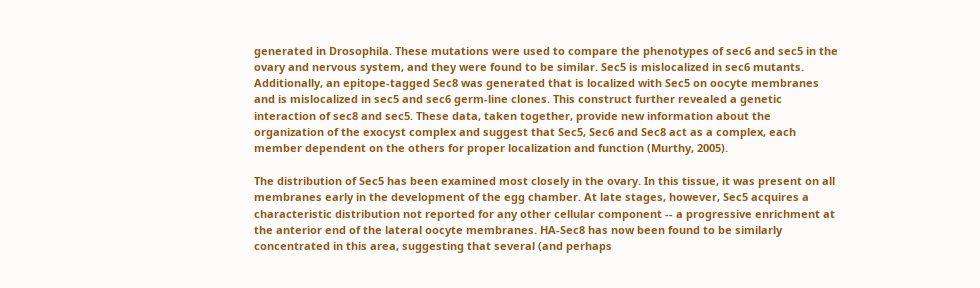generated in Drosophila. These mutations were used to compare the phenotypes of sec6 and sec5 in the ovary and nervous system, and they were found to be similar. Sec5 is mislocalized in sec6 mutants. Additionally, an epitope-tagged Sec8 was generated that is localized with Sec5 on oocyte membranes and is mislocalized in sec5 and sec6 germ-line clones. This construct further revealed a genetic interaction of sec8 and sec5. These data, taken together, provide new information about the organization of the exocyst complex and suggest that Sec5, Sec6 and Sec8 act as a complex, each member dependent on the others for proper localization and function (Murthy, 2005).

The distribution of Sec5 has been examined most closely in the ovary. In this tissue, it was present on all membranes early in the development of the egg chamber. At late stages, however, Sec5 acquires a characteristic distribution not reported for any other cellular component -- a progressive enrichment at the anterior end of the lateral oocyte membranes. HA-Sec8 has now been found to be similarly concentrated in this area, suggesting that several (and perhaps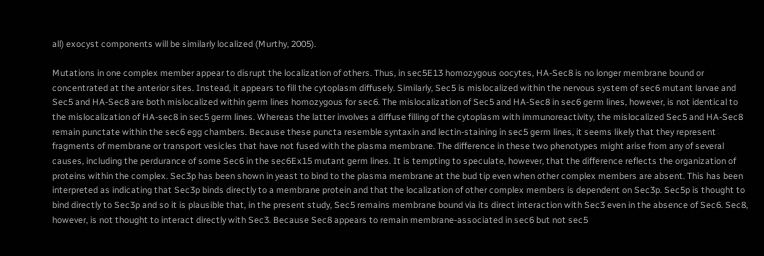all) exocyst components will be similarly localized (Murthy, 2005).

Mutations in one complex member appear to disrupt the localization of others. Thus, in sec5E13 homozygous oocytes, HA-Sec8 is no longer membrane bound or concentrated at the anterior sites. Instead, it appears to fill the cytoplasm diffusely. Similarly, Sec5 is mislocalized within the nervous system of sec6 mutant larvae and Sec5 and HA-Sec8 are both mislocalized within germ lines homozygous for sec6. The mislocalization of Sec5 and HA-Sec8 in sec6 germ lines, however, is not identical to the mislocalization of HA-sec8 in sec5 germ lines. Whereas the latter involves a diffuse filling of the cytoplasm with immunoreactivity, the mislocalized Sec5 and HA-Sec8 remain punctate within the sec6 egg chambers. Because these puncta resemble syntaxin and lectin-staining in sec5 germ lines, it seems likely that they represent fragments of membrane or transport vesicles that have not fused with the plasma membrane. The difference in these two phenotypes might arise from any of several causes, including the perdurance of some Sec6 in the sec6Ex15 mutant germ lines. It is tempting to speculate, however, that the difference reflects the organization of proteins within the complex. Sec3p has been shown in yeast to bind to the plasma membrane at the bud tip even when other complex members are absent. This has been interpreted as indicating that Sec3p binds directly to a membrane protein and that the localization of other complex members is dependent on Sec3p. Sec5p is thought to bind directly to Sec3p and so it is plausible that, in the present study, Sec5 remains membrane bound via its direct interaction with Sec3 even in the absence of Sec6. Sec8, however, is not thought to interact directly with Sec3. Because Sec8 appears to remain membrane-associated in sec6 but not sec5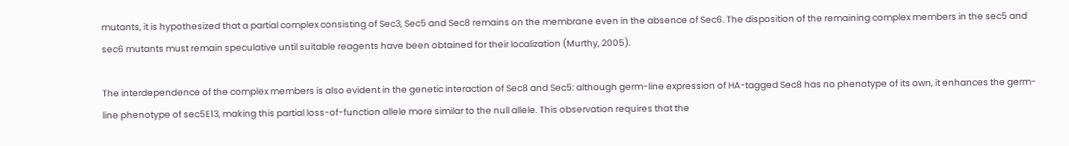mutants, it is hypothesized that a partial complex consisting of Sec3, Sec5 and Sec8 remains on the membrane even in the absence of Sec6. The disposition of the remaining complex members in the sec5 and sec6 mutants must remain speculative until suitable reagents have been obtained for their localization (Murthy, 2005).

The interdependence of the complex members is also evident in the genetic interaction of Sec8 and Sec5: although germ-line expression of HA-tagged Sec8 has no phenotype of its own, it enhances the germ-line phenotype of sec5E13, making this partial loss-of-function allele more similar to the null allele. This observation requires that the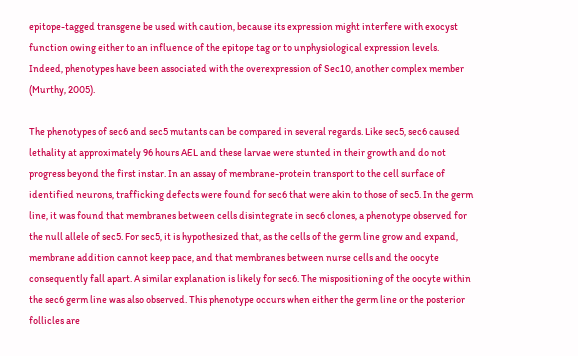epitope-tagged transgene be used with caution, because its expression might interfere with exocyst function owing either to an influence of the epitope tag or to unphysiological expression levels. Indeed, phenotypes have been associated with the overexpression of Sec10, another complex member (Murthy, 2005).

The phenotypes of sec6 and sec5 mutants can be compared in several regards. Like sec5, sec6 caused lethality at approximately 96 hours AEL and these larvae were stunted in their growth and do not progress beyond the first instar. In an assay of membrane-protein transport to the cell surface of identified neurons, trafficking defects were found for sec6 that were akin to those of sec5. In the germ line, it was found that membranes between cells disintegrate in sec6 clones, a phenotype observed for the null allele of sec5. For sec5, it is hypothesized that, as the cells of the germ line grow and expand, membrane addition cannot keep pace, and that membranes between nurse cells and the oocyte consequently fall apart. A similar explanation is likely for sec6. The mispositioning of the oocyte within the sec6 germ line was also observed. This phenotype occurs when either the germ line or the posterior follicles are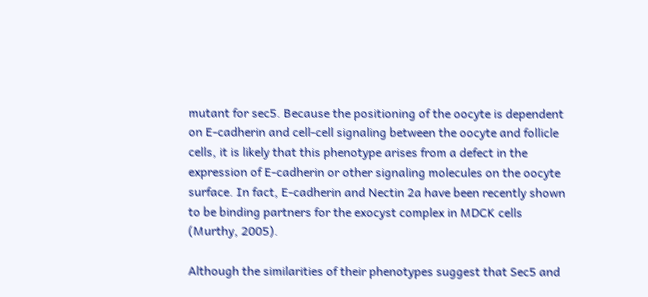mutant for sec5. Because the positioning of the oocyte is dependent on E-cadherin and cell-cell signaling between the oocyte and follicle cells, it is likely that this phenotype arises from a defect in the expression of E-cadherin or other signaling molecules on the oocyte surface. In fact, E-cadherin and Nectin 2a have been recently shown to be binding partners for the exocyst complex in MDCK cells (Murthy, 2005).

Although the similarities of their phenotypes suggest that Sec5 and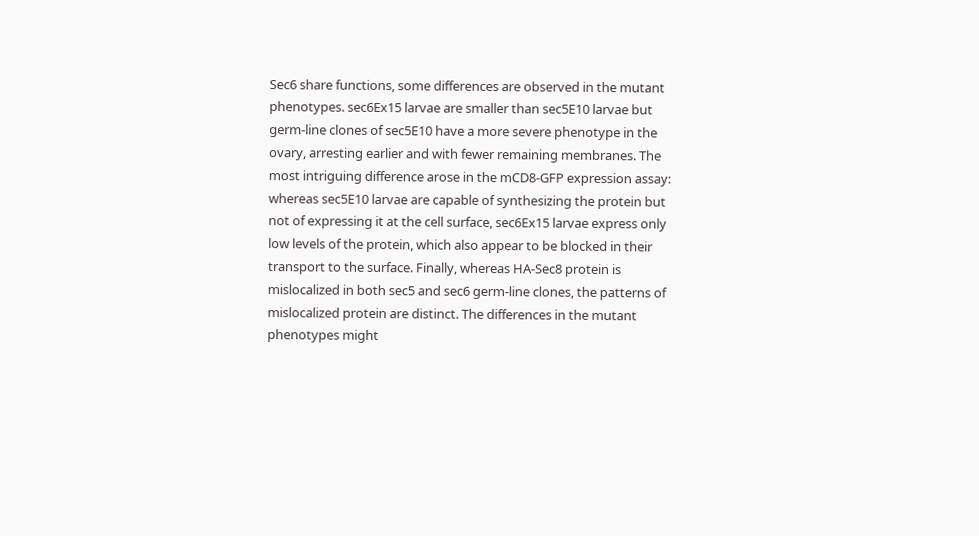Sec6 share functions, some differences are observed in the mutant phenotypes. sec6Ex15 larvae are smaller than sec5E10 larvae but germ-line clones of sec5E10 have a more severe phenotype in the ovary, arresting earlier and with fewer remaining membranes. The most intriguing difference arose in the mCD8-GFP expression assay: whereas sec5E10 larvae are capable of synthesizing the protein but not of expressing it at the cell surface, sec6Ex15 larvae express only low levels of the protein, which also appear to be blocked in their transport to the surface. Finally, whereas HA-Sec8 protein is mislocalized in both sec5 and sec6 germ-line clones, the patterns of mislocalized protein are distinct. The differences in the mutant phenotypes might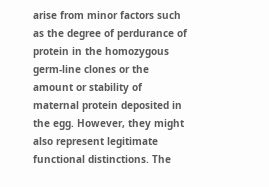arise from minor factors such as the degree of perdurance of protein in the homozygous germ-line clones or the amount or stability of maternal protein deposited in the egg. However, they might also represent legitimate functional distinctions. The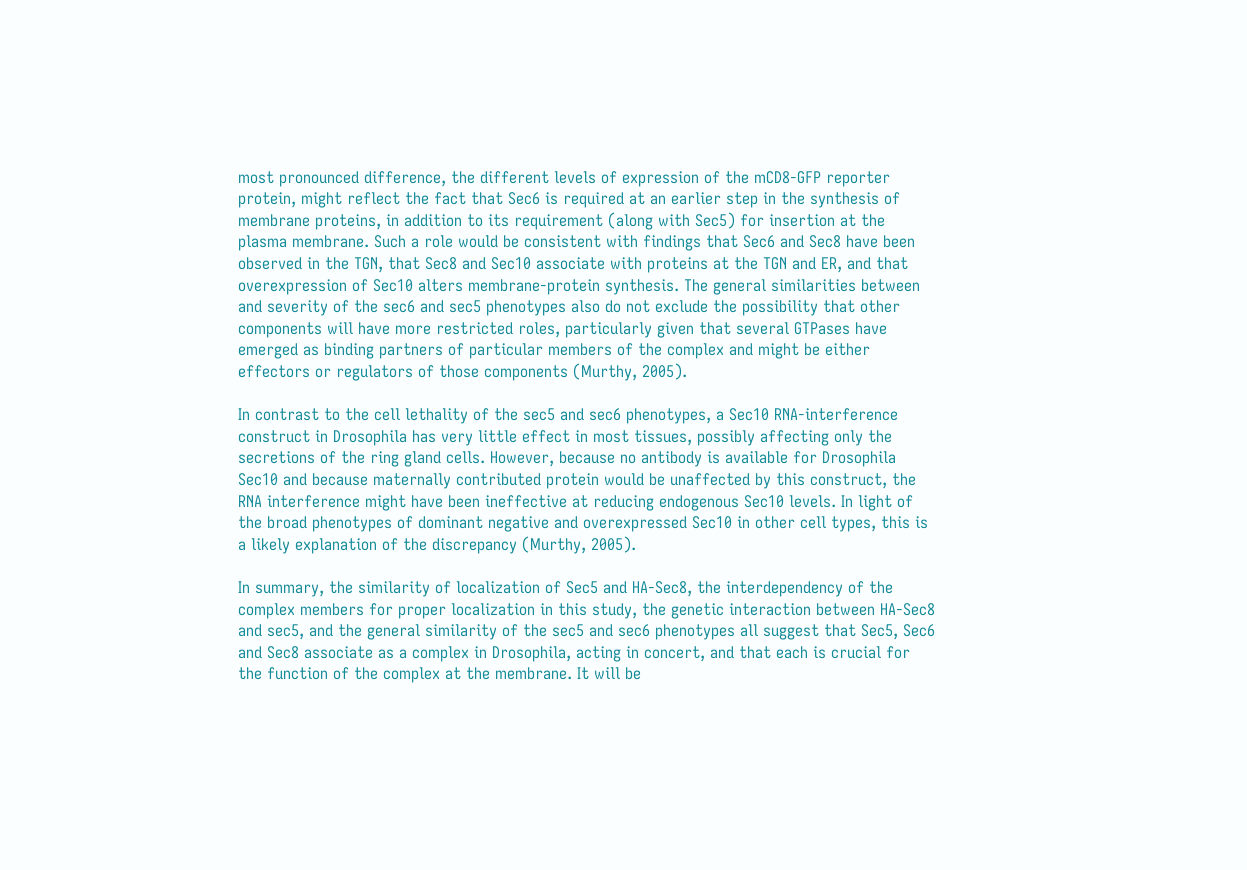most pronounced difference, the different levels of expression of the mCD8-GFP reporter protein, might reflect the fact that Sec6 is required at an earlier step in the synthesis of membrane proteins, in addition to its requirement (along with Sec5) for insertion at the plasma membrane. Such a role would be consistent with findings that Sec6 and Sec8 have been observed in the TGN, that Sec8 and Sec10 associate with proteins at the TGN and ER, and that overexpression of Sec10 alters membrane-protein synthesis. The general similarities between and severity of the sec6 and sec5 phenotypes also do not exclude the possibility that other components will have more restricted roles, particularly given that several GTPases have emerged as binding partners of particular members of the complex and might be either effectors or regulators of those components (Murthy, 2005).

In contrast to the cell lethality of the sec5 and sec6 phenotypes, a Sec10 RNA-interference construct in Drosophila has very little effect in most tissues, possibly affecting only the secretions of the ring gland cells. However, because no antibody is available for Drosophila Sec10 and because maternally contributed protein would be unaffected by this construct, the RNA interference might have been ineffective at reducing endogenous Sec10 levels. In light of the broad phenotypes of dominant negative and overexpressed Sec10 in other cell types, this is a likely explanation of the discrepancy (Murthy, 2005).

In summary, the similarity of localization of Sec5 and HA-Sec8, the interdependency of the complex members for proper localization in this study, the genetic interaction between HA-Sec8 and sec5, and the general similarity of the sec5 and sec6 phenotypes all suggest that Sec5, Sec6 and Sec8 associate as a complex in Drosophila, acting in concert, and that each is crucial for the function of the complex at the membrane. It will be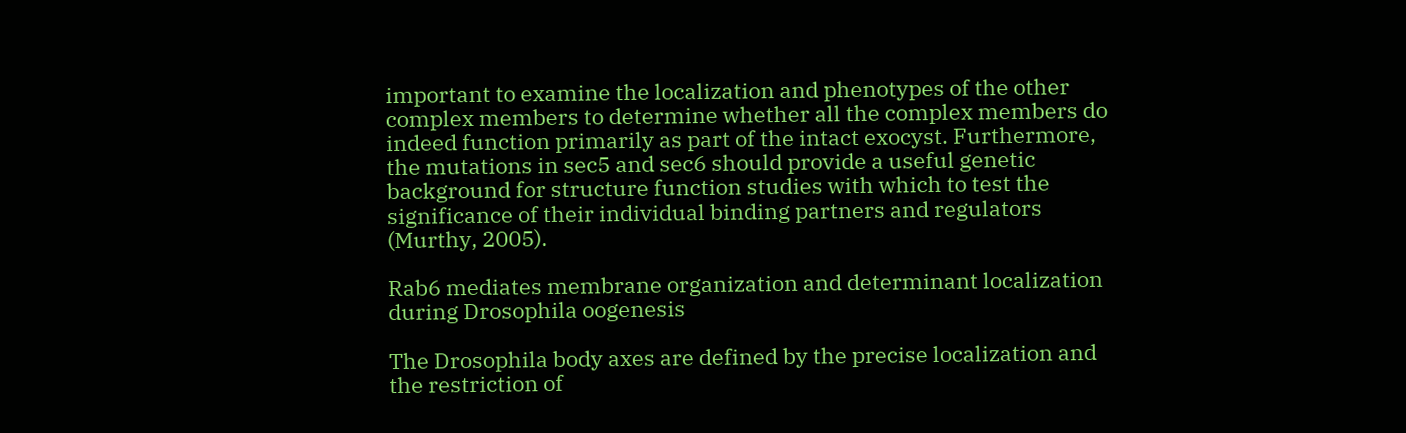important to examine the localization and phenotypes of the other complex members to determine whether all the complex members do indeed function primarily as part of the intact exocyst. Furthermore, the mutations in sec5 and sec6 should provide a useful genetic background for structure function studies with which to test the significance of their individual binding partners and regulators (Murthy, 2005).

Rab6 mediates membrane organization and determinant localization during Drosophila oogenesis

The Drosophila body axes are defined by the precise localization and the restriction of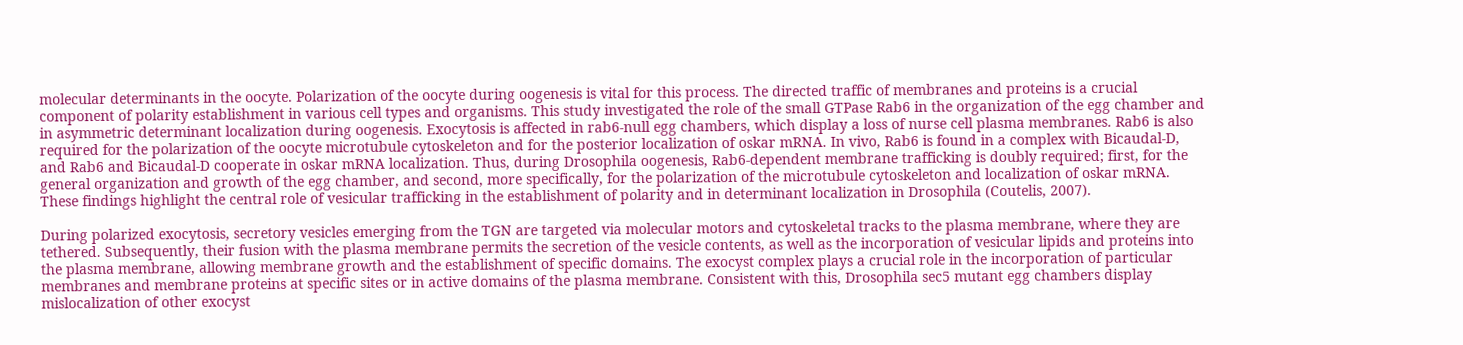molecular determinants in the oocyte. Polarization of the oocyte during oogenesis is vital for this process. The directed traffic of membranes and proteins is a crucial component of polarity establishment in various cell types and organisms. This study investigated the role of the small GTPase Rab6 in the organization of the egg chamber and in asymmetric determinant localization during oogenesis. Exocytosis is affected in rab6-null egg chambers, which display a loss of nurse cell plasma membranes. Rab6 is also required for the polarization of the oocyte microtubule cytoskeleton and for the posterior localization of oskar mRNA. In vivo, Rab6 is found in a complex with Bicaudal-D, and Rab6 and Bicaudal-D cooperate in oskar mRNA localization. Thus, during Drosophila oogenesis, Rab6-dependent membrane trafficking is doubly required; first, for the general organization and growth of the egg chamber, and second, more specifically, for the polarization of the microtubule cytoskeleton and localization of oskar mRNA. These findings highlight the central role of vesicular trafficking in the establishment of polarity and in determinant localization in Drosophila (Coutelis, 2007).

During polarized exocytosis, secretory vesicles emerging from the TGN are targeted via molecular motors and cytoskeletal tracks to the plasma membrane, where they are tethered. Subsequently, their fusion with the plasma membrane permits the secretion of the vesicle contents, as well as the incorporation of vesicular lipids and proteins into the plasma membrane, allowing membrane growth and the establishment of specific domains. The exocyst complex plays a crucial role in the incorporation of particular membranes and membrane proteins at specific sites or in active domains of the plasma membrane. Consistent with this, Drosophila sec5 mutant egg chambers display mislocalization of other exocyst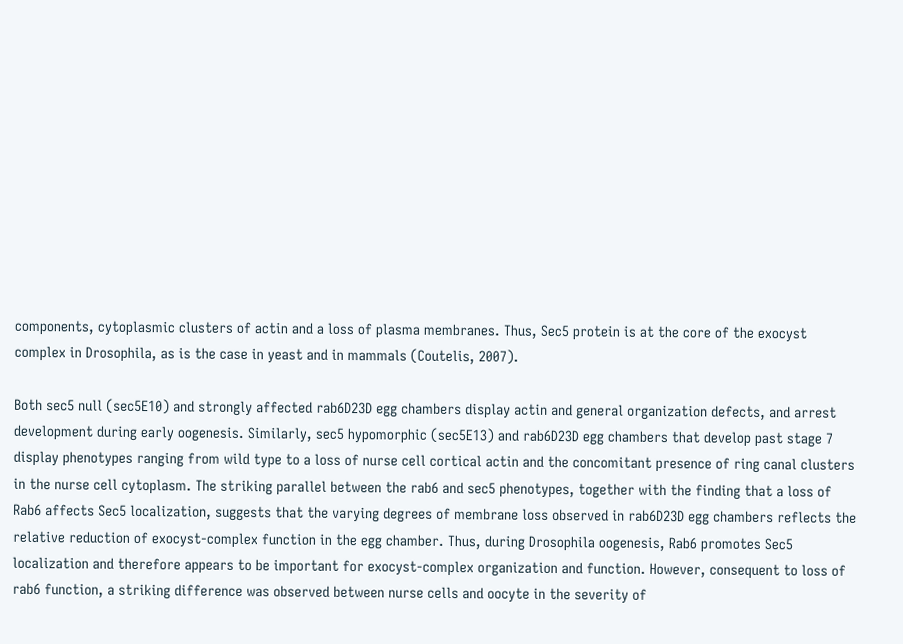components, cytoplasmic clusters of actin and a loss of plasma membranes. Thus, Sec5 protein is at the core of the exocyst complex in Drosophila, as is the case in yeast and in mammals (Coutelis, 2007).

Both sec5 null (sec5E10) and strongly affected rab6D23D egg chambers display actin and general organization defects, and arrest development during early oogenesis. Similarly, sec5 hypomorphic (sec5E13) and rab6D23D egg chambers that develop past stage 7 display phenotypes ranging from wild type to a loss of nurse cell cortical actin and the concomitant presence of ring canal clusters in the nurse cell cytoplasm. The striking parallel between the rab6 and sec5 phenotypes, together with the finding that a loss of Rab6 affects Sec5 localization, suggests that the varying degrees of membrane loss observed in rab6D23D egg chambers reflects the relative reduction of exocyst-complex function in the egg chamber. Thus, during Drosophila oogenesis, Rab6 promotes Sec5 localization and therefore appears to be important for exocyst-complex organization and function. However, consequent to loss of rab6 function, a striking difference was observed between nurse cells and oocyte in the severity of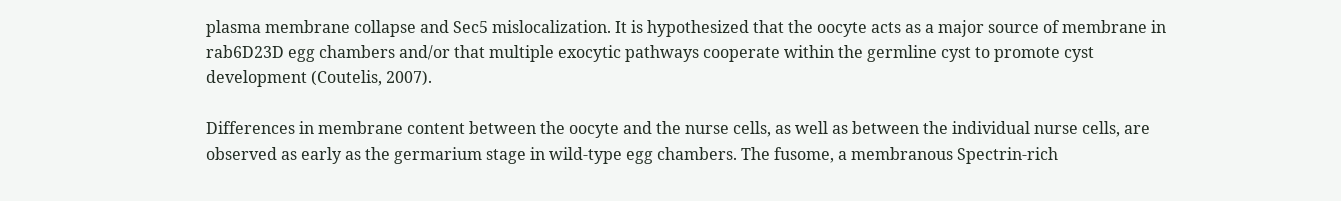plasma membrane collapse and Sec5 mislocalization. It is hypothesized that the oocyte acts as a major source of membrane in rab6D23D egg chambers and/or that multiple exocytic pathways cooperate within the germline cyst to promote cyst development (Coutelis, 2007).

Differences in membrane content between the oocyte and the nurse cells, as well as between the individual nurse cells, are observed as early as the germarium stage in wild-type egg chambers. The fusome, a membranous Spectrin-rich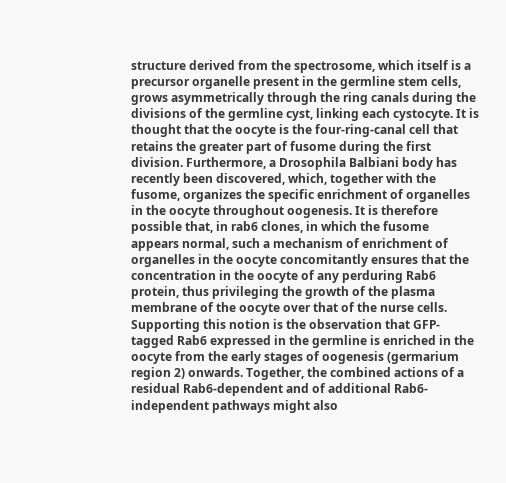structure derived from the spectrosome, which itself is a precursor organelle present in the germline stem cells, grows asymmetrically through the ring canals during the divisions of the germline cyst, linking each cystocyte. It is thought that the oocyte is the four-ring-canal cell that retains the greater part of fusome during the first division. Furthermore, a Drosophila Balbiani body has recently been discovered, which, together with the fusome, organizes the specific enrichment of organelles in the oocyte throughout oogenesis. It is therefore possible that, in rab6 clones, in which the fusome appears normal, such a mechanism of enrichment of organelles in the oocyte concomitantly ensures that the concentration in the oocyte of any perduring Rab6 protein, thus privileging the growth of the plasma membrane of the oocyte over that of the nurse cells. Supporting this notion is the observation that GFP-tagged Rab6 expressed in the germline is enriched in the oocyte from the early stages of oogenesis (germarium region 2) onwards. Together, the combined actions of a residual Rab6-dependent and of additional Rab6-independent pathways might also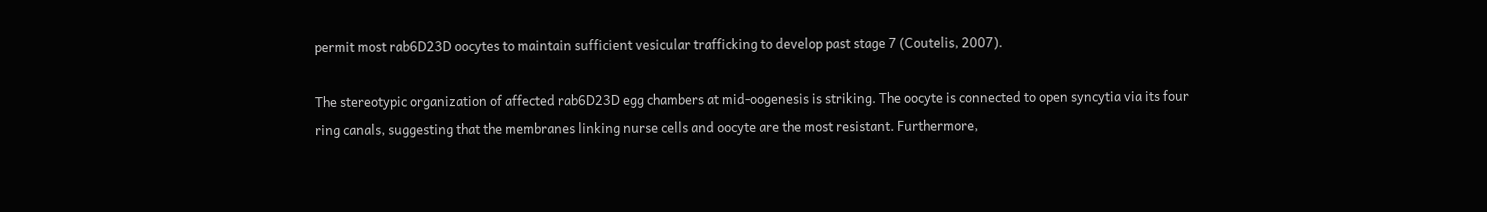permit most rab6D23D oocytes to maintain sufficient vesicular trafficking to develop past stage 7 (Coutelis, 2007).

The stereotypic organization of affected rab6D23D egg chambers at mid-oogenesis is striking. The oocyte is connected to open syncytia via its four ring canals, suggesting that the membranes linking nurse cells and oocyte are the most resistant. Furthermore,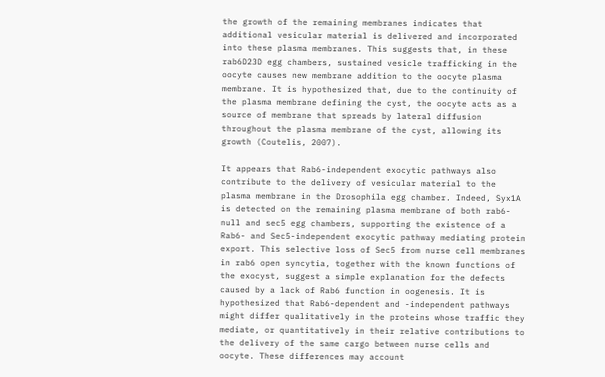the growth of the remaining membranes indicates that additional vesicular material is delivered and incorporated into these plasma membranes. This suggests that, in these rab6D23D egg chambers, sustained vesicle trafficking in the oocyte causes new membrane addition to the oocyte plasma membrane. It is hypothesized that, due to the continuity of the plasma membrane defining the cyst, the oocyte acts as a source of membrane that spreads by lateral diffusion throughout the plasma membrane of the cyst, allowing its growth (Coutelis, 2007).

It appears that Rab6-independent exocytic pathways also contribute to the delivery of vesicular material to the plasma membrane in the Drosophila egg chamber. Indeed, Syx1A is detected on the remaining plasma membrane of both rab6-null and sec5 egg chambers, supporting the existence of a Rab6- and Sec5-independent exocytic pathway mediating protein export. This selective loss of Sec5 from nurse cell membranes in rab6 open syncytia, together with the known functions of the exocyst, suggest a simple explanation for the defects caused by a lack of Rab6 function in oogenesis. It is hypothesized that Rab6-dependent and -independent pathways might differ qualitatively in the proteins whose traffic they mediate, or quantitatively in their relative contributions to the delivery of the same cargo between nurse cells and oocyte. These differences may account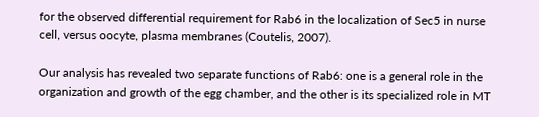for the observed differential requirement for Rab6 in the localization of Sec5 in nurse cell, versus oocyte, plasma membranes (Coutelis, 2007).

Our analysis has revealed two separate functions of Rab6: one is a general role in the organization and growth of the egg chamber, and the other is its specialized role in MT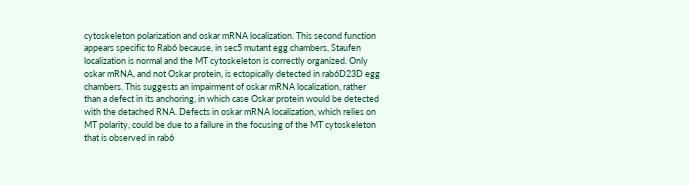cytoskeleton polarization and oskar mRNA localization. This second function appears specific to Rab6 because, in sec5 mutant egg chambers, Staufen localization is normal and the MT cytoskeleton is correctly organized. Only oskar mRNA, and not Oskar protein, is ectopically detected in rab6D23D egg chambers. This suggests an impairment of oskar mRNA localization, rather than a defect in its anchoring, in which case Oskar protein would be detected with the detached RNA. Defects in oskar mRNA localization, which relies on MT polarity, could be due to a failure in the focusing of the MT cytoskeleton that is observed in rab6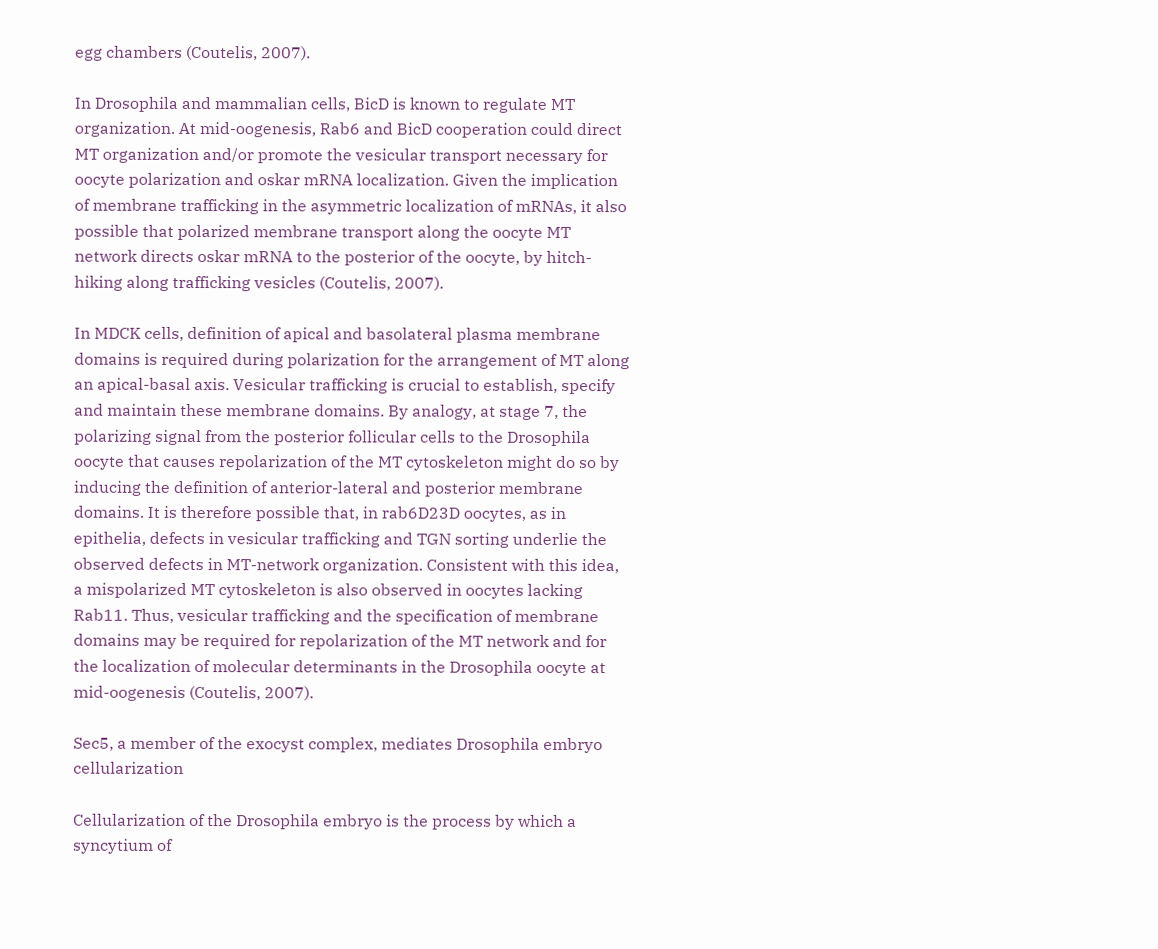egg chambers (Coutelis, 2007).

In Drosophila and mammalian cells, BicD is known to regulate MT organization. At mid-oogenesis, Rab6 and BicD cooperation could direct MT organization and/or promote the vesicular transport necessary for oocyte polarization and oskar mRNA localization. Given the implication of membrane trafficking in the asymmetric localization of mRNAs, it also possible that polarized membrane transport along the oocyte MT network directs oskar mRNA to the posterior of the oocyte, by hitch-hiking along trafficking vesicles (Coutelis, 2007).

In MDCK cells, definition of apical and basolateral plasma membrane domains is required during polarization for the arrangement of MT along an apical-basal axis. Vesicular trafficking is crucial to establish, specify and maintain these membrane domains. By analogy, at stage 7, the polarizing signal from the posterior follicular cells to the Drosophila oocyte that causes repolarization of the MT cytoskeleton might do so by inducing the definition of anterior-lateral and posterior membrane domains. It is therefore possible that, in rab6D23D oocytes, as in epithelia, defects in vesicular trafficking and TGN sorting underlie the observed defects in MT-network organization. Consistent with this idea, a mispolarized MT cytoskeleton is also observed in oocytes lacking Rab11. Thus, vesicular trafficking and the specification of membrane domains may be required for repolarization of the MT network and for the localization of molecular determinants in the Drosophila oocyte at mid-oogenesis (Coutelis, 2007).

Sec5, a member of the exocyst complex, mediates Drosophila embryo cellularization

Cellularization of the Drosophila embryo is the process by which a syncytium of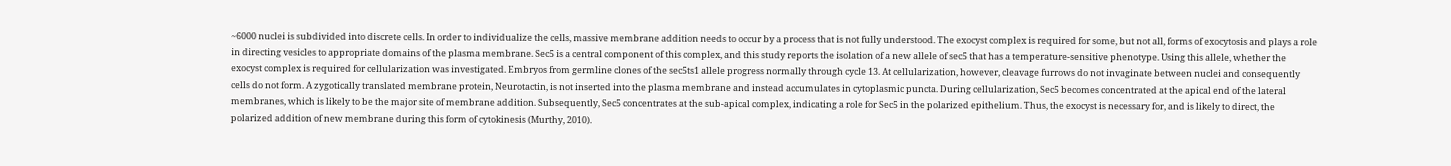~6000 nuclei is subdivided into discrete cells. In order to individualize the cells, massive membrane addition needs to occur by a process that is not fully understood. The exocyst complex is required for some, but not all, forms of exocytosis and plays a role in directing vesicles to appropriate domains of the plasma membrane. Sec5 is a central component of this complex, and this study reports the isolation of a new allele of sec5 that has a temperature-sensitive phenotype. Using this allele, whether the exocyst complex is required for cellularization was investigated. Embryos from germline clones of the sec5ts1 allele progress normally through cycle 13. At cellularization, however, cleavage furrows do not invaginate between nuclei and consequently cells do not form. A zygotically translated membrane protein, Neurotactin, is not inserted into the plasma membrane and instead accumulates in cytoplasmic puncta. During cellularization, Sec5 becomes concentrated at the apical end of the lateral membranes, which is likely to be the major site of membrane addition. Subsequently, Sec5 concentrates at the sub-apical complex, indicating a role for Sec5 in the polarized epithelium. Thus, the exocyst is necessary for, and is likely to direct, the polarized addition of new membrane during this form of cytokinesis (Murthy, 2010).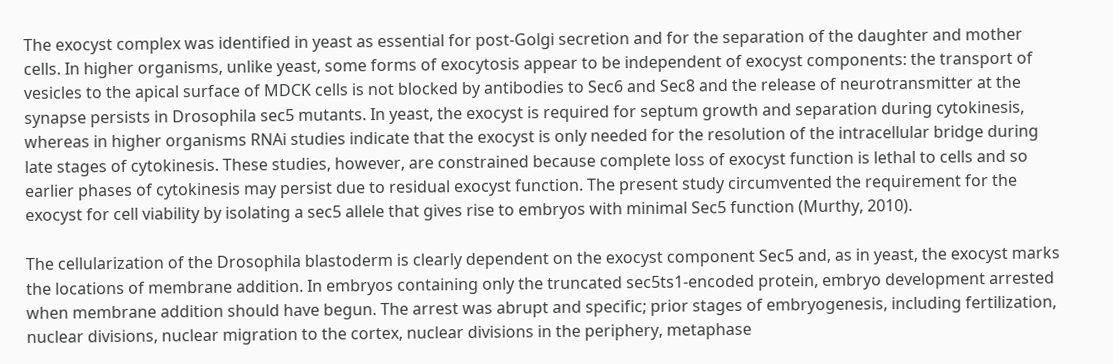The exocyst complex was identified in yeast as essential for post-Golgi secretion and for the separation of the daughter and mother cells. In higher organisms, unlike yeast, some forms of exocytosis appear to be independent of exocyst components: the transport of vesicles to the apical surface of MDCK cells is not blocked by antibodies to Sec6 and Sec8 and the release of neurotransmitter at the synapse persists in Drosophila sec5 mutants. In yeast, the exocyst is required for septum growth and separation during cytokinesis, whereas in higher organisms RNAi studies indicate that the exocyst is only needed for the resolution of the intracellular bridge during late stages of cytokinesis. These studies, however, are constrained because complete loss of exocyst function is lethal to cells and so earlier phases of cytokinesis may persist due to residual exocyst function. The present study circumvented the requirement for the exocyst for cell viability by isolating a sec5 allele that gives rise to embryos with minimal Sec5 function (Murthy, 2010).

The cellularization of the Drosophila blastoderm is clearly dependent on the exocyst component Sec5 and, as in yeast, the exocyst marks the locations of membrane addition. In embryos containing only the truncated sec5ts1-encoded protein, embryo development arrested when membrane addition should have begun. The arrest was abrupt and specific; prior stages of embryogenesis, including fertilization, nuclear divisions, nuclear migration to the cortex, nuclear divisions in the periphery, metaphase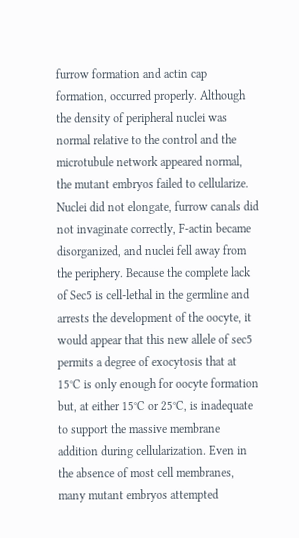furrow formation and actin cap formation, occurred properly. Although the density of peripheral nuclei was normal relative to the control and the microtubule network appeared normal, the mutant embryos failed to cellularize. Nuclei did not elongate, furrow canals did not invaginate correctly, F-actin became disorganized, and nuclei fell away from the periphery. Because the complete lack of Sec5 is cell-lethal in the germline and arrests the development of the oocyte, it would appear that this new allele of sec5 permits a degree of exocytosis that at 15°C is only enough for oocyte formation but, at either 15°C or 25°C, is inadequate to support the massive membrane addition during cellularization. Even in the absence of most cell membranes, many mutant embryos attempted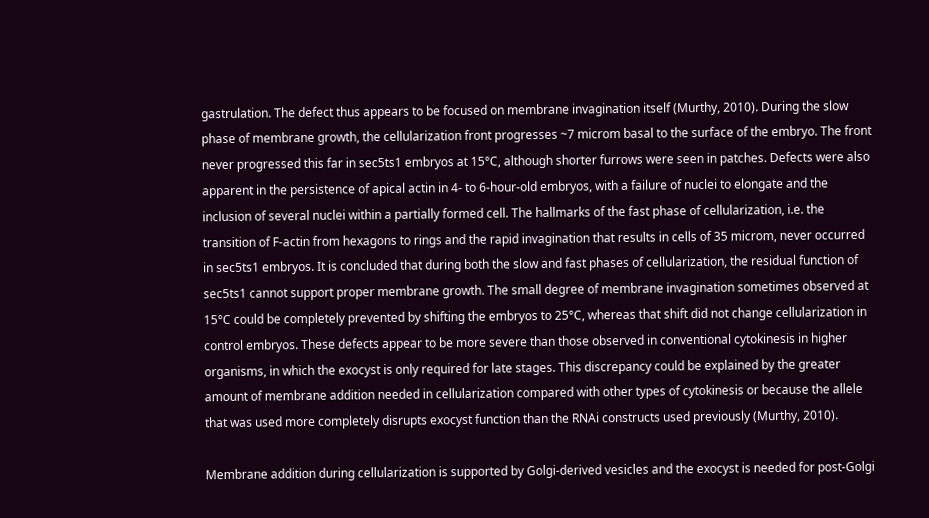gastrulation. The defect thus appears to be focused on membrane invagination itself (Murthy, 2010). During the slow phase of membrane growth, the cellularization front progresses ~7 microm basal to the surface of the embryo. The front never progressed this far in sec5ts1 embryos at 15°C, although shorter furrows were seen in patches. Defects were also apparent in the persistence of apical actin in 4- to 6-hour-old embryos, with a failure of nuclei to elongate and the inclusion of several nuclei within a partially formed cell. The hallmarks of the fast phase of cellularization, i.e. the transition of F-actin from hexagons to rings and the rapid invagination that results in cells of 35 microm, never occurred in sec5ts1 embryos. It is concluded that during both the slow and fast phases of cellularization, the residual function of sec5ts1 cannot support proper membrane growth. The small degree of membrane invagination sometimes observed at 15°C could be completely prevented by shifting the embryos to 25°C, whereas that shift did not change cellularization in control embryos. These defects appear to be more severe than those observed in conventional cytokinesis in higher organisms, in which the exocyst is only required for late stages. This discrepancy could be explained by the greater amount of membrane addition needed in cellularization compared with other types of cytokinesis or because the allele that was used more completely disrupts exocyst function than the RNAi constructs used previously (Murthy, 2010).

Membrane addition during cellularization is supported by Golgi-derived vesicles and the exocyst is needed for post-Golgi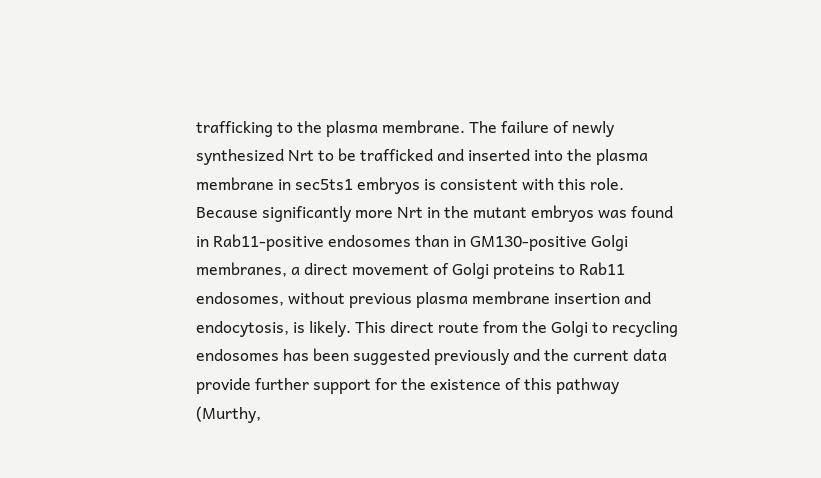trafficking to the plasma membrane. The failure of newly synthesized Nrt to be trafficked and inserted into the plasma membrane in sec5ts1 embryos is consistent with this role. Because significantly more Nrt in the mutant embryos was found in Rab11-positive endosomes than in GM130-positive Golgi membranes, a direct movement of Golgi proteins to Rab11 endosomes, without previous plasma membrane insertion and endocytosis, is likely. This direct route from the Golgi to recycling endosomes has been suggested previously and the current data provide further support for the existence of this pathway (Murthy,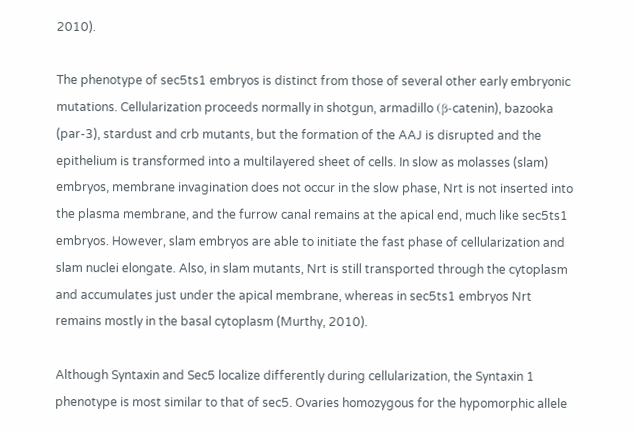2010).

The phenotype of sec5ts1 embryos is distinct from those of several other early embryonic mutations. Cellularization proceeds normally in shotgun, armadillo (β-catenin), bazooka (par-3), stardust and crb mutants, but the formation of the AAJ is disrupted and the epithelium is transformed into a multilayered sheet of cells. In slow as molasses (slam) embryos, membrane invagination does not occur in the slow phase, Nrt is not inserted into the plasma membrane, and the furrow canal remains at the apical end, much like sec5ts1 embryos. However, slam embryos are able to initiate the fast phase of cellularization and slam nuclei elongate. Also, in slam mutants, Nrt is still transported through the cytoplasm and accumulates just under the apical membrane, whereas in sec5ts1 embryos Nrt remains mostly in the basal cytoplasm (Murthy, 2010).

Although Syntaxin and Sec5 localize differently during cellularization, the Syntaxin 1 phenotype is most similar to that of sec5. Ovaries homozygous for the hypomorphic allele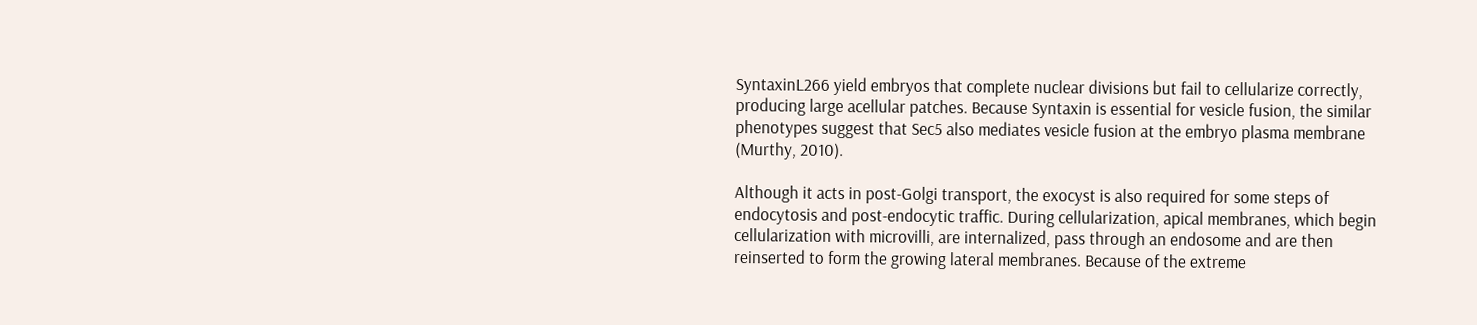SyntaxinL266 yield embryos that complete nuclear divisions but fail to cellularize correctly, producing large acellular patches. Because Syntaxin is essential for vesicle fusion, the similar phenotypes suggest that Sec5 also mediates vesicle fusion at the embryo plasma membrane (Murthy, 2010).

Although it acts in post-Golgi transport, the exocyst is also required for some steps of endocytosis and post-endocytic traffic. During cellularization, apical membranes, which begin cellularization with microvilli, are internalized, pass through an endosome and are then reinserted to form the growing lateral membranes. Because of the extreme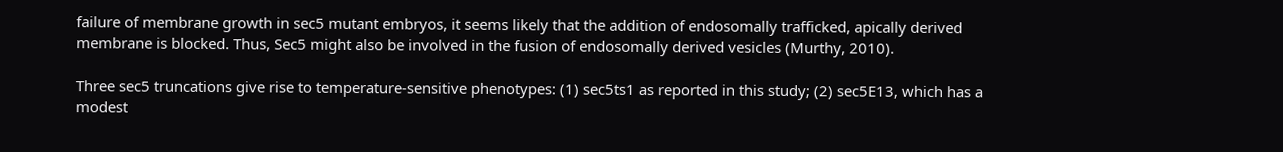failure of membrane growth in sec5 mutant embryos, it seems likely that the addition of endosomally trafficked, apically derived membrane is blocked. Thus, Sec5 might also be involved in the fusion of endosomally derived vesicles (Murthy, 2010).

Three sec5 truncations give rise to temperature-sensitive phenotypes: (1) sec5ts1 as reported in this study; (2) sec5E13, which has a modest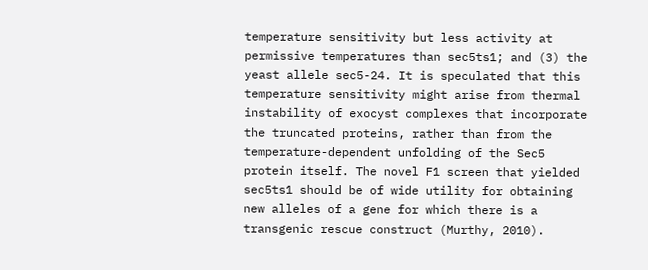temperature sensitivity but less activity at permissive temperatures than sec5ts1; and (3) the yeast allele sec5-24. It is speculated that this temperature sensitivity might arise from thermal instability of exocyst complexes that incorporate the truncated proteins, rather than from the temperature-dependent unfolding of the Sec5 protein itself. The novel F1 screen that yielded sec5ts1 should be of wide utility for obtaining new alleles of a gene for which there is a transgenic rescue construct (Murthy, 2010).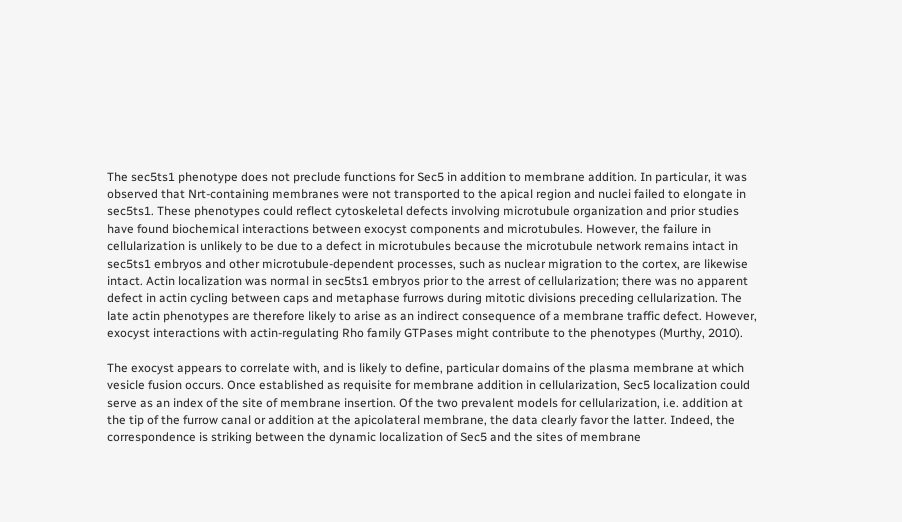The sec5ts1 phenotype does not preclude functions for Sec5 in addition to membrane addition. In particular, it was observed that Nrt-containing membranes were not transported to the apical region and nuclei failed to elongate in sec5ts1. These phenotypes could reflect cytoskeletal defects involving microtubule organization and prior studies have found biochemical interactions between exocyst components and microtubules. However, the failure in cellularization is unlikely to be due to a defect in microtubules because the microtubule network remains intact in sec5ts1 embryos and other microtubule-dependent processes, such as nuclear migration to the cortex, are likewise intact. Actin localization was normal in sec5ts1 embryos prior to the arrest of cellularization; there was no apparent defect in actin cycling between caps and metaphase furrows during mitotic divisions preceding cellularization. The late actin phenotypes are therefore likely to arise as an indirect consequence of a membrane traffic defect. However, exocyst interactions with actin-regulating Rho family GTPases might contribute to the phenotypes (Murthy, 2010).

The exocyst appears to correlate with, and is likely to define, particular domains of the plasma membrane at which vesicle fusion occurs. Once established as requisite for membrane addition in cellularization, Sec5 localization could serve as an index of the site of membrane insertion. Of the two prevalent models for cellularization, i.e. addition at the tip of the furrow canal or addition at the apicolateral membrane, the data clearly favor the latter. Indeed, the correspondence is striking between the dynamic localization of Sec5 and the sites of membrane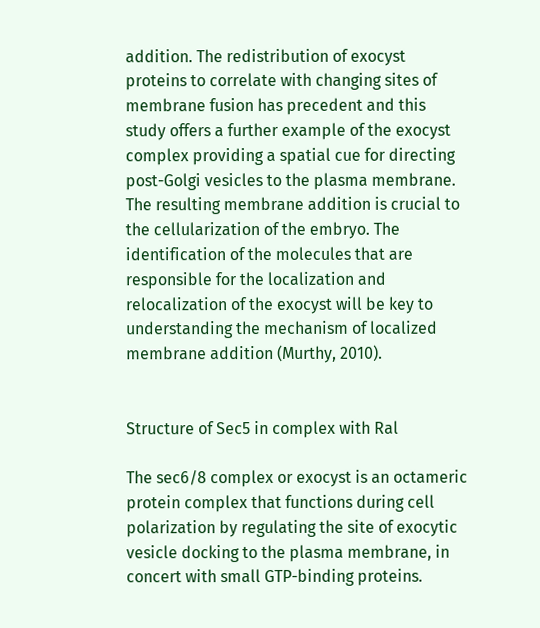addition. The redistribution of exocyst proteins to correlate with changing sites of membrane fusion has precedent and this study offers a further example of the exocyst complex providing a spatial cue for directing post-Golgi vesicles to the plasma membrane. The resulting membrane addition is crucial to the cellularization of the embryo. The identification of the molecules that are responsible for the localization and relocalization of the exocyst will be key to understanding the mechanism of localized membrane addition (Murthy, 2010).


Structure of Sec5 in complex with Ral

The sec6/8 complex or exocyst is an octameric protein complex that functions during cell polarization by regulating the site of exocytic vesicle docking to the plasma membrane, in concert with small GTP-binding proteins.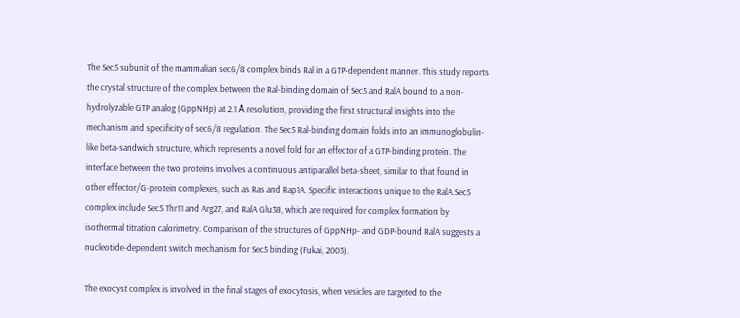The Sec5 subunit of the mammalian sec6/8 complex binds Ral in a GTP-dependent manner. This study reports the crystal structure of the complex between the Ral-binding domain of Sec5 and RalA bound to a non-hydrolyzable GTP analog (GppNHp) at 2.1 Å resolution, providing the first structural insights into the mechanism and specificity of sec6/8 regulation. The Sec5 Ral-binding domain folds into an immunoglobulin-like beta-sandwich structure, which represents a novel fold for an effector of a GTP-binding protein. The interface between the two proteins involves a continuous antiparallel beta-sheet, similar to that found in other effector/G-protein complexes, such as Ras and Rap1A. Specific interactions unique to the RalA.Sec5 complex include Sec5 Thr11 and Arg27, and RalA Glu38, which are required for complex formation by isothermal titration calorimetry. Comparison of the structures of GppNHp- and GDP-bound RalA suggests a nucleotide-dependent switch mechanism for Sec5 binding (Fukai, 2003).

The exocyst complex is involved in the final stages of exocytosis, when vesicles are targeted to the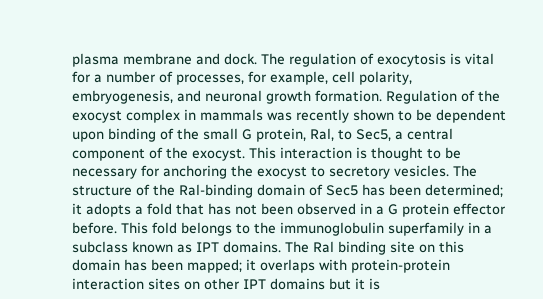plasma membrane and dock. The regulation of exocytosis is vital for a number of processes, for example, cell polarity, embryogenesis, and neuronal growth formation. Regulation of the exocyst complex in mammals was recently shown to be dependent upon binding of the small G protein, Ral, to Sec5, a central component of the exocyst. This interaction is thought to be necessary for anchoring the exocyst to secretory vesicles. The structure of the Ral-binding domain of Sec5 has been determined; it adopts a fold that has not been observed in a G protein effector before. This fold belongs to the immunoglobulin superfamily in a subclass known as IPT domains. The Ral binding site on this domain has been mapped; it overlaps with protein-protein interaction sites on other IPT domains but it is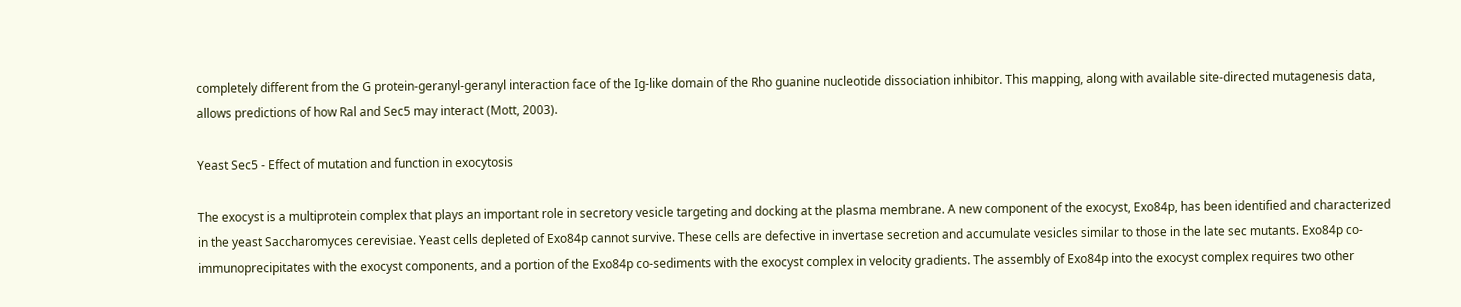completely different from the G protein-geranyl-geranyl interaction face of the Ig-like domain of the Rho guanine nucleotide dissociation inhibitor. This mapping, along with available site-directed mutagenesis data, allows predictions of how Ral and Sec5 may interact (Mott, 2003).

Yeast Sec5 - Effect of mutation and function in exocytosis

The exocyst is a multiprotein complex that plays an important role in secretory vesicle targeting and docking at the plasma membrane. A new component of the exocyst, Exo84p, has been identified and characterized in the yeast Saccharomyces cerevisiae. Yeast cells depleted of Exo84p cannot survive. These cells are defective in invertase secretion and accumulate vesicles similar to those in the late sec mutants. Exo84p co-immunoprecipitates with the exocyst components, and a portion of the Exo84p co-sediments with the exocyst complex in velocity gradients. The assembly of Exo84p into the exocyst complex requires two other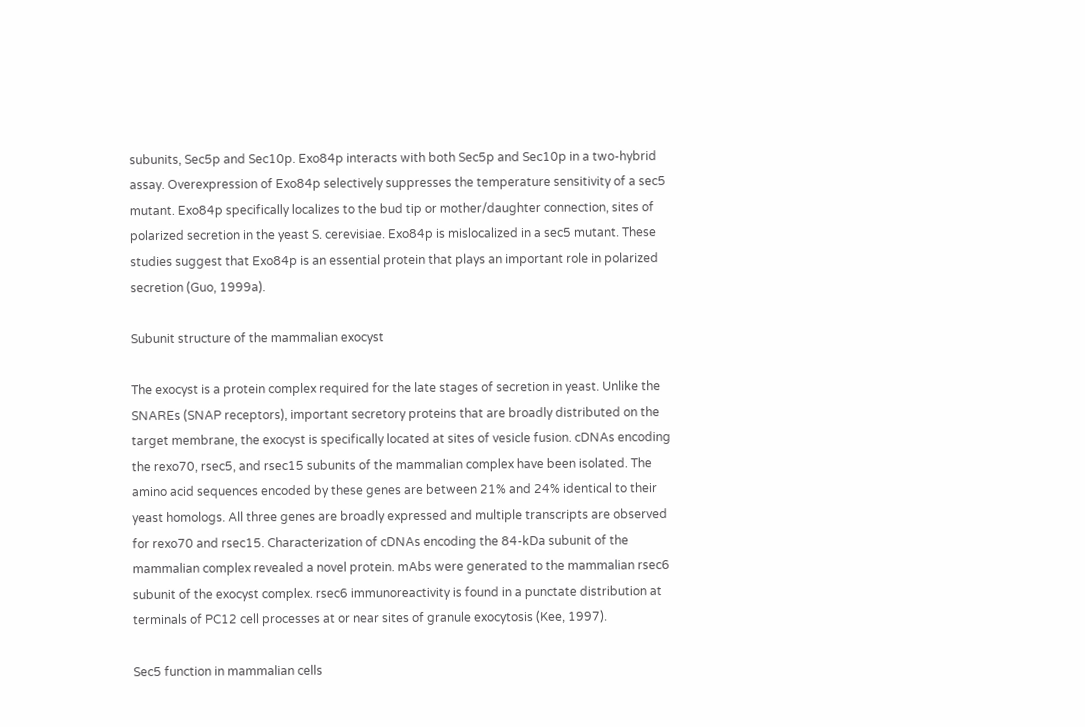subunits, Sec5p and Sec10p. Exo84p interacts with both Sec5p and Sec10p in a two-hybrid assay. Overexpression of Exo84p selectively suppresses the temperature sensitivity of a sec5 mutant. Exo84p specifically localizes to the bud tip or mother/daughter connection, sites of polarized secretion in the yeast S. cerevisiae. Exo84p is mislocalized in a sec5 mutant. These studies suggest that Exo84p is an essential protein that plays an important role in polarized secretion (Guo, 1999a).

Subunit structure of the mammalian exocyst

The exocyst is a protein complex required for the late stages of secretion in yeast. Unlike the SNAREs (SNAP receptors), important secretory proteins that are broadly distributed on the target membrane, the exocyst is specifically located at sites of vesicle fusion. cDNAs encoding the rexo70, rsec5, and rsec15 subunits of the mammalian complex have been isolated. The amino acid sequences encoded by these genes are between 21% and 24% identical to their yeast homologs. All three genes are broadly expressed and multiple transcripts are observed for rexo70 and rsec15. Characterization of cDNAs encoding the 84-kDa subunit of the mammalian complex revealed a novel protein. mAbs were generated to the mammalian rsec6 subunit of the exocyst complex. rsec6 immunoreactivity is found in a punctate distribution at terminals of PC12 cell processes at or near sites of granule exocytosis (Kee, 1997).

Sec5 function in mammalian cells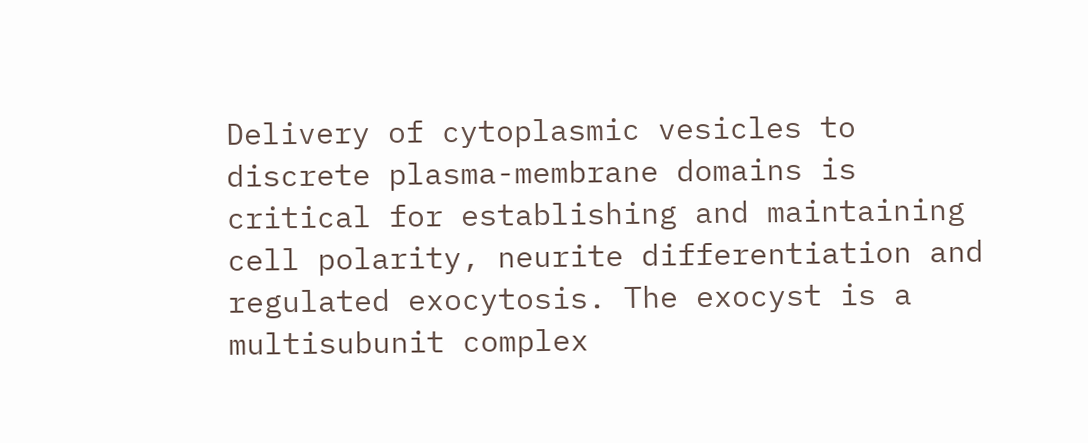Delivery of cytoplasmic vesicles to discrete plasma-membrane domains is critical for establishing and maintaining cell polarity, neurite differentiation and regulated exocytosis. The exocyst is a multisubunit complex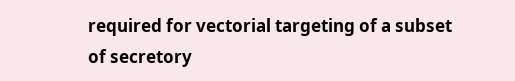required for vectorial targeting of a subset of secretory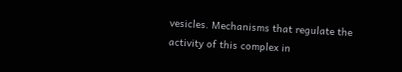vesicles. Mechanisms that regulate the activity of this complex in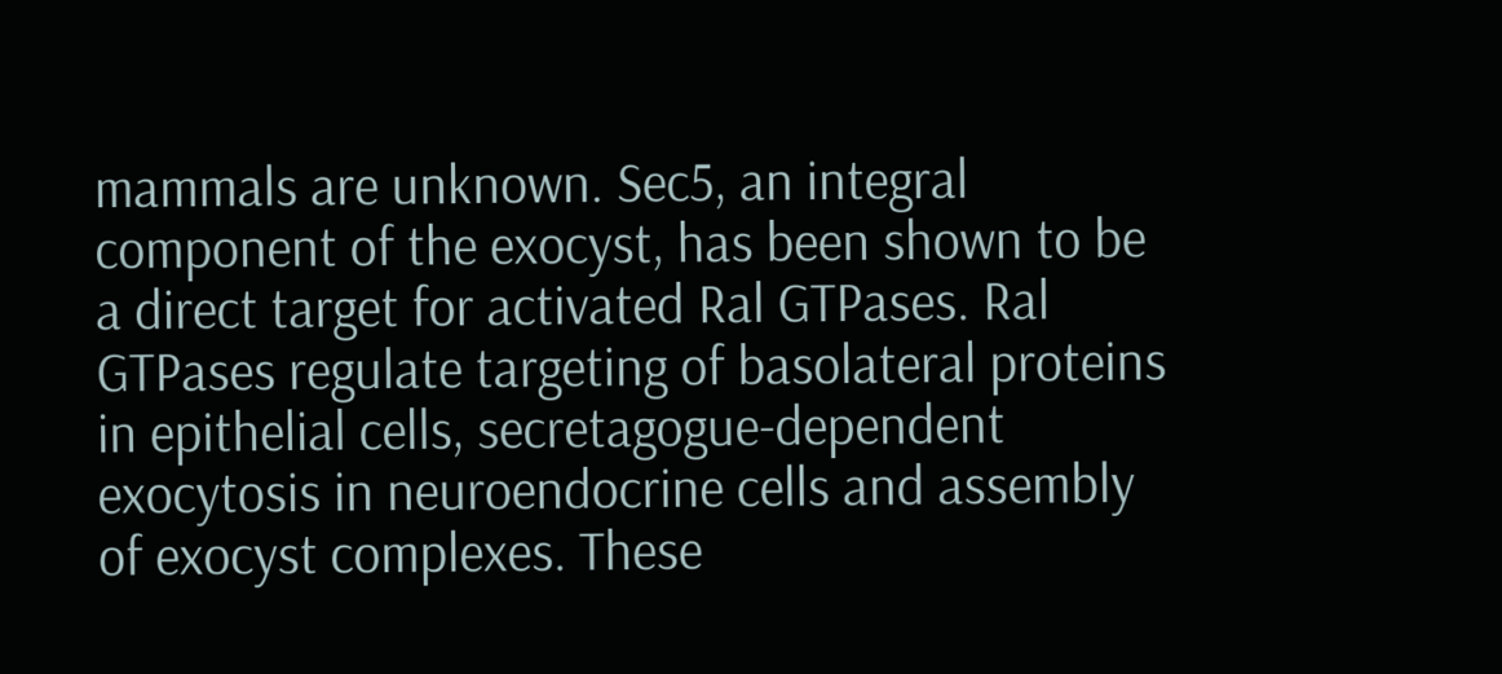mammals are unknown. Sec5, an integral component of the exocyst, has been shown to be a direct target for activated Ral GTPases. Ral GTPases regulate targeting of basolateral proteins in epithelial cells, secretagogue-dependent exocytosis in neuroendocrine cells and assembly of exocyst complexes. These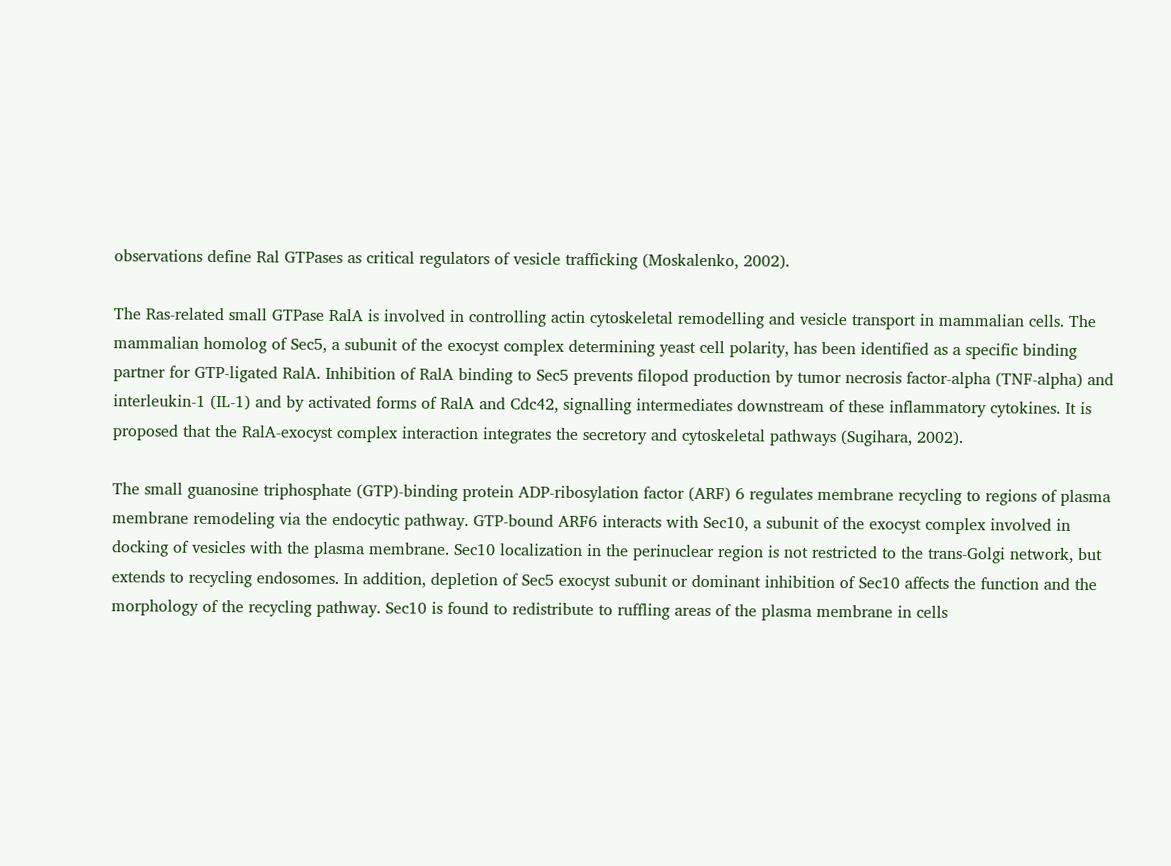observations define Ral GTPases as critical regulators of vesicle trafficking (Moskalenko, 2002).

The Ras-related small GTPase RalA is involved in controlling actin cytoskeletal remodelling and vesicle transport in mammalian cells. The mammalian homolog of Sec5, a subunit of the exocyst complex determining yeast cell polarity, has been identified as a specific binding partner for GTP-ligated RalA. Inhibition of RalA binding to Sec5 prevents filopod production by tumor necrosis factor-alpha (TNF-alpha) and interleukin-1 (IL-1) and by activated forms of RalA and Cdc42, signalling intermediates downstream of these inflammatory cytokines. It is proposed that the RalA-exocyst complex interaction integrates the secretory and cytoskeletal pathways (Sugihara, 2002).

The small guanosine triphosphate (GTP)-binding protein ADP-ribosylation factor (ARF) 6 regulates membrane recycling to regions of plasma membrane remodeling via the endocytic pathway. GTP-bound ARF6 interacts with Sec10, a subunit of the exocyst complex involved in docking of vesicles with the plasma membrane. Sec10 localization in the perinuclear region is not restricted to the trans-Golgi network, but extends to recycling endosomes. In addition, depletion of Sec5 exocyst subunit or dominant inhibition of Sec10 affects the function and the morphology of the recycling pathway. Sec10 is found to redistribute to ruffling areas of the plasma membrane in cells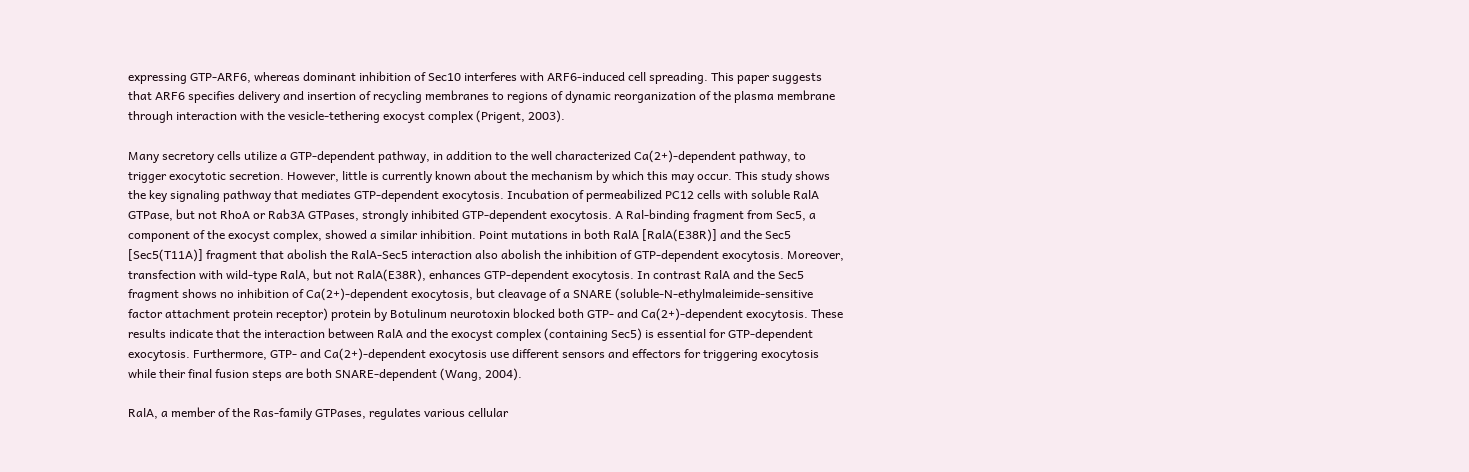expressing GTP-ARF6, whereas dominant inhibition of Sec10 interferes with ARF6-induced cell spreading. This paper suggests that ARF6 specifies delivery and insertion of recycling membranes to regions of dynamic reorganization of the plasma membrane through interaction with the vesicle-tethering exocyst complex (Prigent, 2003).

Many secretory cells utilize a GTP-dependent pathway, in addition to the well characterized Ca(2+)-dependent pathway, to trigger exocytotic secretion. However, little is currently known about the mechanism by which this may occur. This study shows the key signaling pathway that mediates GTP-dependent exocytosis. Incubation of permeabilized PC12 cells with soluble RalA GTPase, but not RhoA or Rab3A GTPases, strongly inhibited GTP-dependent exocytosis. A Ral-binding fragment from Sec5, a component of the exocyst complex, showed a similar inhibition. Point mutations in both RalA [RalA(E38R)] and the Sec5 [Sec5(T11A)] fragment that abolish the RalA-Sec5 interaction also abolish the inhibition of GTP-dependent exocytosis. Moreover, transfection with wild-type RalA, but not RalA(E38R), enhances GTP-dependent exocytosis. In contrast RalA and the Sec5 fragment shows no inhibition of Ca(2+)-dependent exocytosis, but cleavage of a SNARE (soluble-N-ethylmaleimide-sensitive factor attachment protein receptor) protein by Botulinum neurotoxin blocked both GTP- and Ca(2+)-dependent exocytosis. These results indicate that the interaction between RalA and the exocyst complex (containing Sec5) is essential for GTP-dependent exocytosis. Furthermore, GTP- and Ca(2+)-dependent exocytosis use different sensors and effectors for triggering exocytosis while their final fusion steps are both SNARE-dependent (Wang, 2004).

RalA, a member of the Ras-family GTPases, regulates various cellular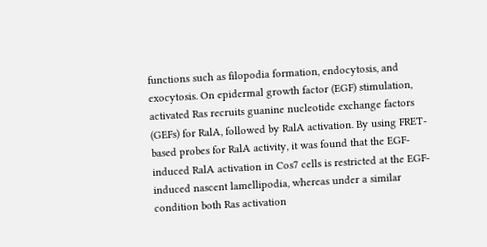functions such as filopodia formation, endocytosis, and exocytosis. On epidermal growth factor (EGF) stimulation, activated Ras recruits guanine nucleotide exchange factors (GEFs) for RalA, followed by RalA activation. By using FRET-based probes for RalA activity, it was found that the EGF-induced RalA activation in Cos7 cells is restricted at the EGF-induced nascent lamellipodia, whereas under a similar condition both Ras activation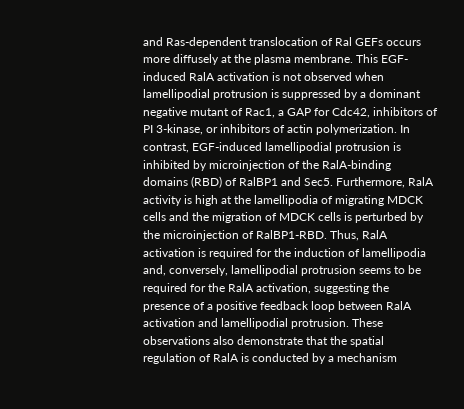and Ras-dependent translocation of Ral GEFs occurs more diffusely at the plasma membrane. This EGF-induced RalA activation is not observed when lamellipodial protrusion is suppressed by a dominant negative mutant of Rac1, a GAP for Cdc42, inhibitors of PI 3-kinase, or inhibitors of actin polymerization. In contrast, EGF-induced lamellipodial protrusion is inhibited by microinjection of the RalA-binding domains (RBD) of RalBP1 and Sec5. Furthermore, RalA activity is high at the lamellipodia of migrating MDCK cells and the migration of MDCK cells is perturbed by the microinjection of RalBP1-RBD. Thus, RalA activation is required for the induction of lamellipodia and, conversely, lamellipodial protrusion seems to be required for the RalA activation, suggesting the presence of a positive feedback loop between RalA activation and lamellipodial protrusion. These observations also demonstrate that the spatial regulation of RalA is conducted by a mechanism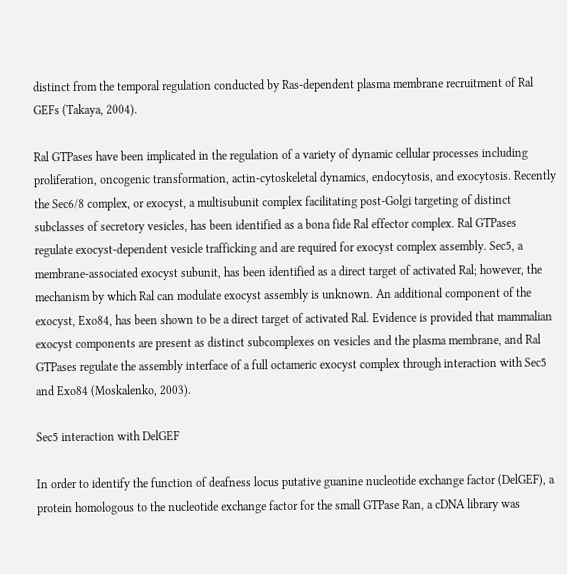distinct from the temporal regulation conducted by Ras-dependent plasma membrane recruitment of Ral GEFs (Takaya, 2004).

Ral GTPases have been implicated in the regulation of a variety of dynamic cellular processes including proliferation, oncogenic transformation, actin-cytoskeletal dynamics, endocytosis, and exocytosis. Recently the Sec6/8 complex, or exocyst, a multisubunit complex facilitating post-Golgi targeting of distinct subclasses of secretory vesicles, has been identified as a bona fide Ral effector complex. Ral GTPases regulate exocyst-dependent vesicle trafficking and are required for exocyst complex assembly. Sec5, a membrane-associated exocyst subunit, has been identified as a direct target of activated Ral; however, the mechanism by which Ral can modulate exocyst assembly is unknown. An additional component of the exocyst, Exo84, has been shown to be a direct target of activated Ral. Evidence is provided that mammalian exocyst components are present as distinct subcomplexes on vesicles and the plasma membrane, and Ral GTPases regulate the assembly interface of a full octameric exocyst complex through interaction with Sec5 and Exo84 (Moskalenko, 2003).

Sec5 interaction with DelGEF

In order to identify the function of deafness locus putative guanine nucleotide exchange factor (DelGEF), a protein homologous to the nucleotide exchange factor for the small GTPase Ran, a cDNA library was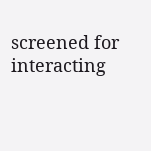screened for interacting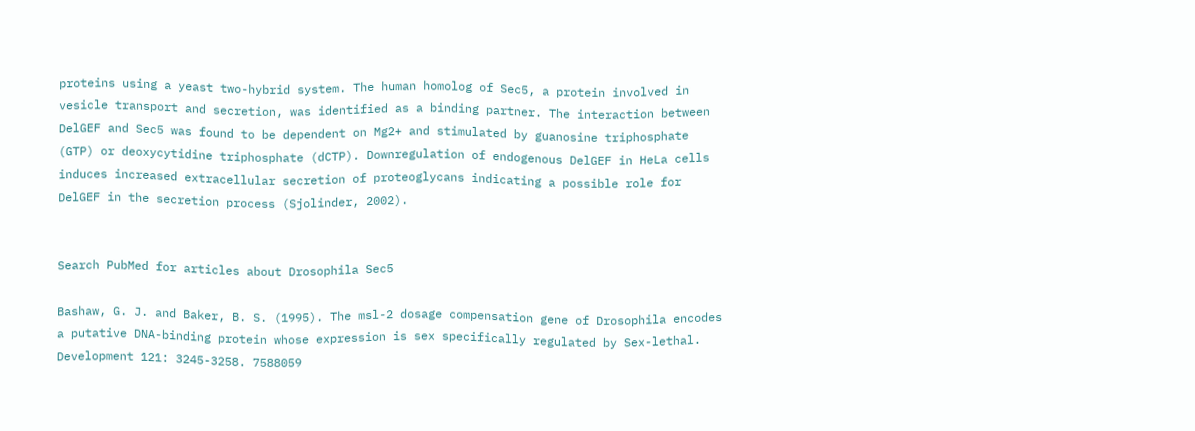proteins using a yeast two-hybrid system. The human homolog of Sec5, a protein involved in vesicle transport and secretion, was identified as a binding partner. The interaction between DelGEF and Sec5 was found to be dependent on Mg2+ and stimulated by guanosine triphosphate (GTP) or deoxycytidine triphosphate (dCTP). Downregulation of endogenous DelGEF in HeLa cells induces increased extracellular secretion of proteoglycans indicating a possible role for DelGEF in the secretion process (Sjolinder, 2002).


Search PubMed for articles about Drosophila Sec5

Bashaw, G. J. and Baker, B. S. (1995). The msl-2 dosage compensation gene of Drosophila encodes a putative DNA-binding protein whose expression is sex specifically regulated by Sex-lethal. Development 121: 3245-3258. 7588059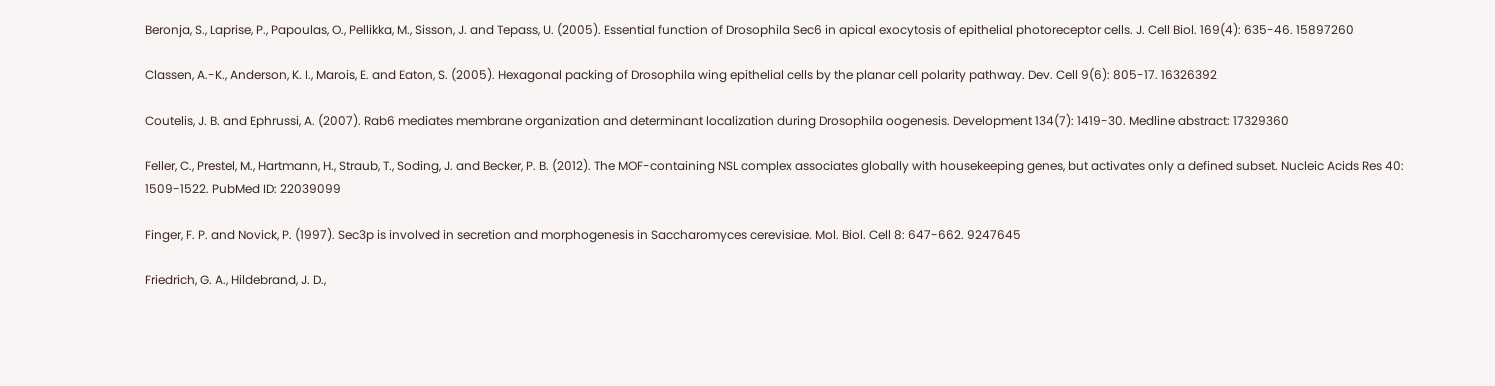Beronja, S., Laprise, P., Papoulas, O., Pellikka, M., Sisson, J. and Tepass, U. (2005). Essential function of Drosophila Sec6 in apical exocytosis of epithelial photoreceptor cells. J. Cell Biol. 169(4): 635-46. 15897260

Classen, A.-K., Anderson, K. I., Marois, E. and Eaton, S. (2005). Hexagonal packing of Drosophila wing epithelial cells by the planar cell polarity pathway. Dev. Cell 9(6): 805-17. 16326392

Coutelis, J. B. and Ephrussi, A. (2007). Rab6 mediates membrane organization and determinant localization during Drosophila oogenesis. Development 134(7): 1419-30. Medline abstract: 17329360

Feller, C., Prestel, M., Hartmann, H., Straub, T., Soding, J. and Becker, P. B. (2012). The MOF-containing NSL complex associates globally with housekeeping genes, but activates only a defined subset. Nucleic Acids Res 40: 1509-1522. PubMed ID: 22039099

Finger, F. P. and Novick, P. (1997). Sec3p is involved in secretion and morphogenesis in Saccharomyces cerevisiae. Mol. Biol. Cell 8: 647-662. 9247645

Friedrich, G. A., Hildebrand, J. D.,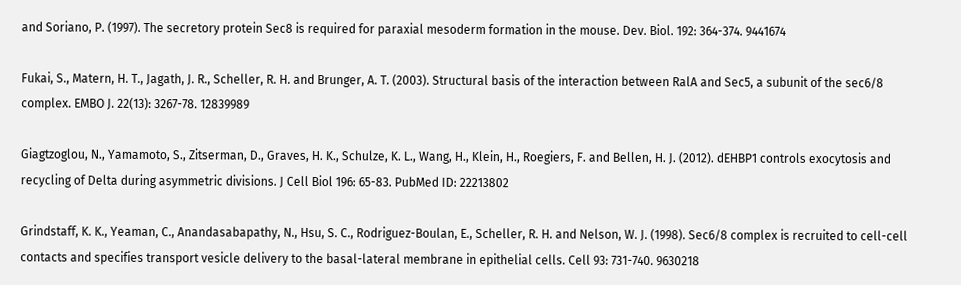and Soriano, P. (1997). The secretory protein Sec8 is required for paraxial mesoderm formation in the mouse. Dev. Biol. 192: 364-374. 9441674

Fukai, S., Matern, H. T., Jagath, J. R., Scheller, R. H. and Brunger, A. T. (2003). Structural basis of the interaction between RalA and Sec5, a subunit of the sec6/8 complex. EMBO J. 22(13): 3267-78. 12839989

Giagtzoglou, N., Yamamoto, S., Zitserman, D., Graves, H. K., Schulze, K. L., Wang, H., Klein, H., Roegiers, F. and Bellen, H. J. (2012). dEHBP1 controls exocytosis and recycling of Delta during asymmetric divisions. J Cell Biol 196: 65-83. PubMed ID: 22213802

Grindstaff, K. K., Yeaman, C., Anandasabapathy, N., Hsu, S. C., Rodriguez-Boulan, E., Scheller, R. H. and Nelson, W. J. (1998). Sec6/8 complex is recruited to cell-cell contacts and specifies transport vesicle delivery to the basal-lateral membrane in epithelial cells. Cell 93: 731-740. 9630218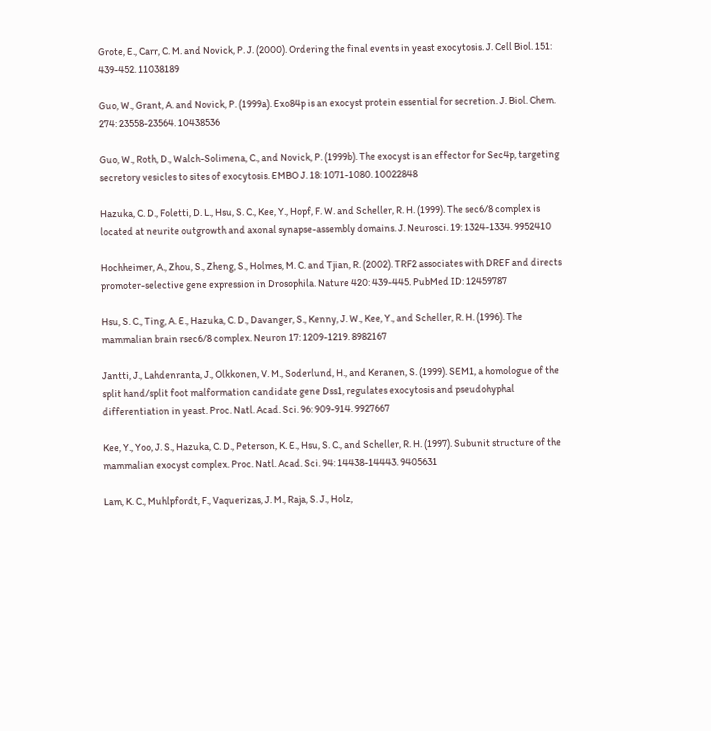Grote, E., Carr, C. M. and Novick, P. J. (2000). Ordering the final events in yeast exocytosis. J. Cell Biol. 151: 439-452. 11038189

Guo, W., Grant, A. and Novick, P. (1999a). Exo84p is an exocyst protein essential for secretion. J. Biol. Chem. 274: 23558-23564. 10438536

Guo, W., Roth, D., Walch-Solimena, C., and Novick, P. (1999b). The exocyst is an effector for Sec4p, targeting secretory vesicles to sites of exocytosis. EMBO J. 18: 1071-1080. 10022848

Hazuka, C. D., Foletti, D. L., Hsu, S. C., Kee, Y., Hopf, F. W. and Scheller, R. H. (1999). The sec6/8 complex is located at neurite outgrowth and axonal synapse-assembly domains. J. Neurosci. 19: 1324-1334. 9952410

Hochheimer, A., Zhou, S., Zheng, S., Holmes, M. C. and Tjian, R. (2002). TRF2 associates with DREF and directs promoter-selective gene expression in Drosophila. Nature 420: 439-445. PubMed ID: 12459787

Hsu, S. C., Ting, A. E., Hazuka, C. D., Davanger, S., Kenny, J. W., Kee, Y., and Scheller, R. H. (1996). The mammalian brain rsec6/8 complex. Neuron 17: 1209-1219. 8982167

Jantti, J., Lahdenranta, J., Olkkonen, V. M., Soderlund, H., and Keranen, S. (1999). SEM1, a homologue of the split hand/split foot malformation candidate gene Dss1, regulates exocytosis and pseudohyphal differentiation in yeast. Proc. Natl. Acad. Sci. 96: 909-914. 9927667

Kee, Y., Yoo, J. S., Hazuka, C. D., Peterson, K. E., Hsu, S. C., and Scheller, R. H. (1997). Subunit structure of the mammalian exocyst complex. Proc. Natl. Acad. Sci. 94: 14438-14443. 9405631

Lam, K. C., Muhlpfordt, F., Vaquerizas, J. M., Raja, S. J., Holz,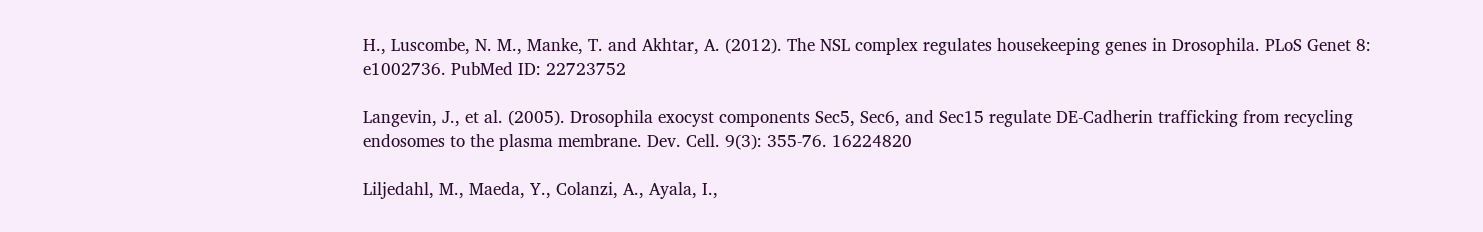H., Luscombe, N. M., Manke, T. and Akhtar, A. (2012). The NSL complex regulates housekeeping genes in Drosophila. PLoS Genet 8: e1002736. PubMed ID: 22723752

Langevin, J., et al. (2005). Drosophila exocyst components Sec5, Sec6, and Sec15 regulate DE-Cadherin trafficking from recycling endosomes to the plasma membrane. Dev. Cell. 9(3): 355-76. 16224820

Liljedahl, M., Maeda, Y., Colanzi, A., Ayala, I.,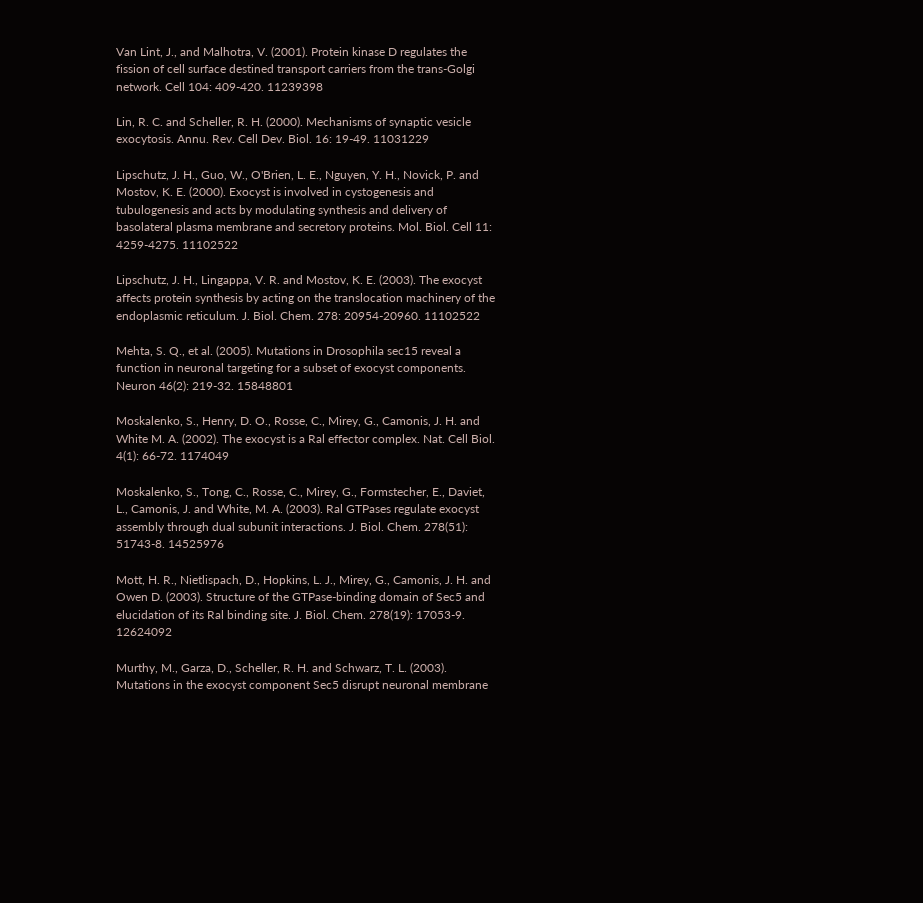Van Lint, J., and Malhotra, V. (2001). Protein kinase D regulates the fission of cell surface destined transport carriers from the trans-Golgi network. Cell 104: 409-420. 11239398

Lin, R. C. and Scheller, R. H. (2000). Mechanisms of synaptic vesicle exocytosis. Annu. Rev. Cell Dev. Biol. 16: 19-49. 11031229

Lipschutz, J. H., Guo, W., O'Brien, L. E., Nguyen, Y. H., Novick, P. and Mostov, K. E. (2000). Exocyst is involved in cystogenesis and tubulogenesis and acts by modulating synthesis and delivery of basolateral plasma membrane and secretory proteins. Mol. Biol. Cell 11: 4259-4275. 11102522

Lipschutz, J. H., Lingappa, V. R. and Mostov, K. E. (2003). The exocyst affects protein synthesis by acting on the translocation machinery of the endoplasmic reticulum. J. Biol. Chem. 278: 20954-20960. 11102522

Mehta, S. Q., et al. (2005). Mutations in Drosophila sec15 reveal a function in neuronal targeting for a subset of exocyst components. Neuron 46(2): 219-32. 15848801

Moskalenko, S., Henry, D. O., Rosse, C., Mirey, G., Camonis, J. H. and White M. A. (2002). The exocyst is a Ral effector complex. Nat. Cell Biol. 4(1): 66-72. 1174049

Moskalenko, S., Tong, C., Rosse, C., Mirey, G., Formstecher, E., Daviet, L., Camonis, J. and White, M. A. (2003). Ral GTPases regulate exocyst assembly through dual subunit interactions. J. Biol. Chem. 278(51): 51743-8. 14525976

Mott, H. R., Nietlispach, D., Hopkins, L. J., Mirey, G., Camonis, J. H. and Owen D. (2003). Structure of the GTPase-binding domain of Sec5 and elucidation of its Ral binding site. J. Biol. Chem. 278(19): 17053-9. 12624092

Murthy, M., Garza, D., Scheller, R. H. and Schwarz, T. L. (2003). Mutations in the exocyst component Sec5 disrupt neuronal membrane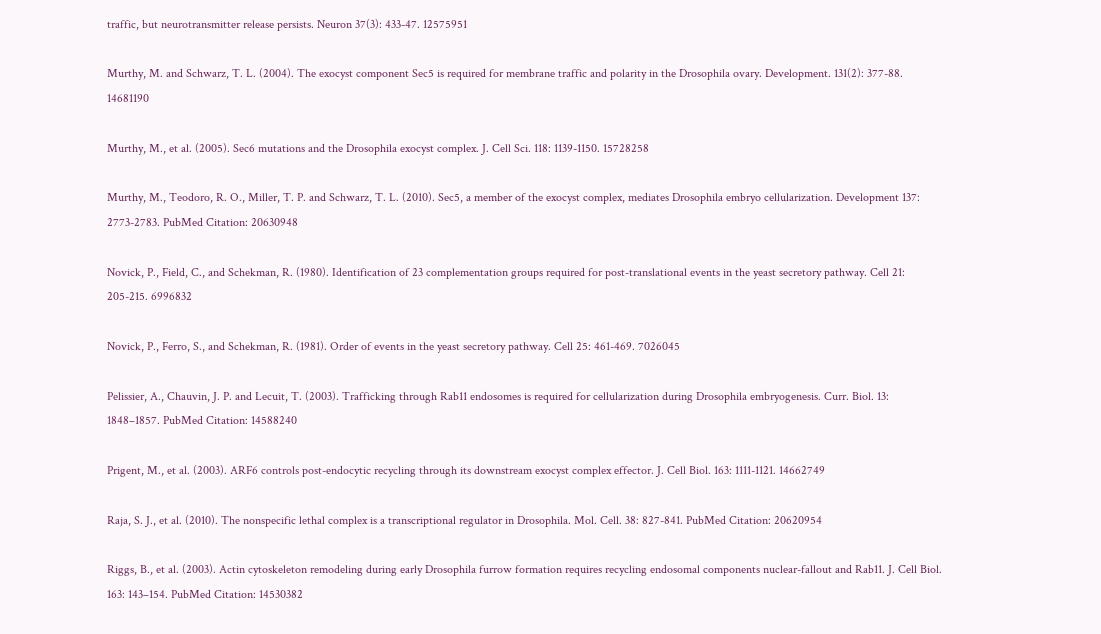traffic, but neurotransmitter release persists. Neuron 37(3): 433-47. 12575951

Murthy, M. and Schwarz, T. L. (2004). The exocyst component Sec5 is required for membrane traffic and polarity in the Drosophila ovary. Development. 131(2): 377-88. 14681190

Murthy, M., et al. (2005). Sec6 mutations and the Drosophila exocyst complex. J. Cell Sci. 118: 1139-1150. 15728258

Murthy, M., Teodoro, R. O., Miller, T. P. and Schwarz, T. L. (2010). Sec5, a member of the exocyst complex, mediates Drosophila embryo cellularization. Development 137: 2773-2783. PubMed Citation: 20630948

Novick, P., Field, C., and Schekman, R. (1980). Identification of 23 complementation groups required for post-translational events in the yeast secretory pathway. Cell 21: 205-215. 6996832

Novick, P., Ferro, S., and Schekman, R. (1981). Order of events in the yeast secretory pathway. Cell 25: 461-469. 7026045

Pelissier, A., Chauvin, J. P. and Lecuit, T. (2003). Trafficking through Rab11 endosomes is required for cellularization during Drosophila embryogenesis. Curr. Biol. 13: 1848–1857. PubMed Citation: 14588240

Prigent, M., et al. (2003). ARF6 controls post-endocytic recycling through its downstream exocyst complex effector. J. Cell Biol. 163: 1111-1121. 14662749

Raja, S. J., et al. (2010). The nonspecific lethal complex is a transcriptional regulator in Drosophila. Mol. Cell. 38: 827-841. PubMed Citation: 20620954

Riggs, B., et al. (2003). Actin cytoskeleton remodeling during early Drosophila furrow formation requires recycling endosomal components nuclear-fallout and Rab11. J. Cell Biol. 163: 143–154. PubMed Citation: 14530382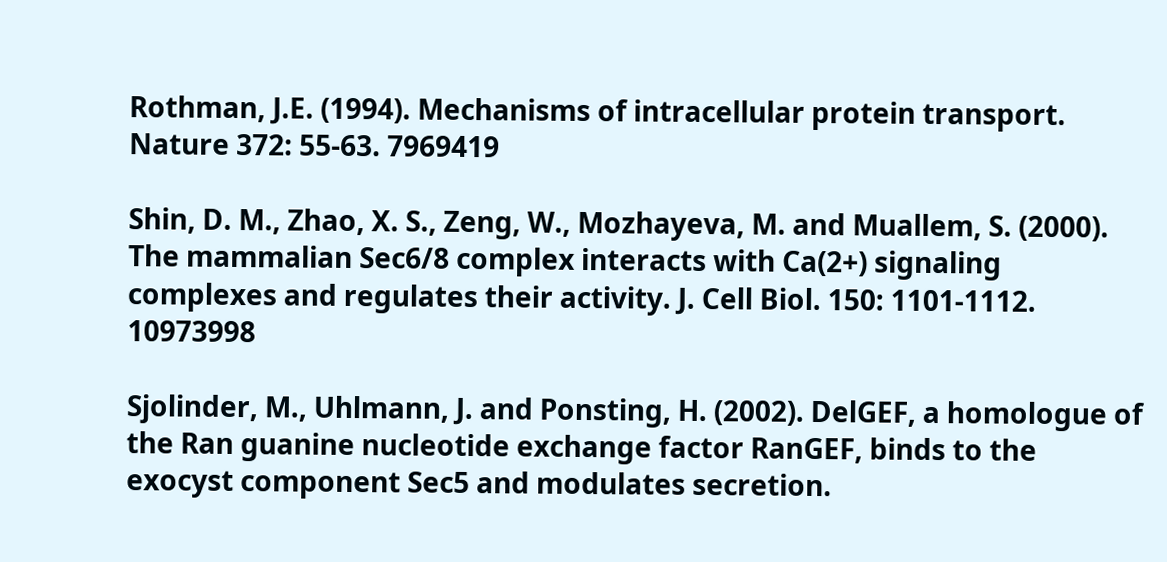Rothman, J.E. (1994). Mechanisms of intracellular protein transport. Nature 372: 55-63. 7969419

Shin, D. M., Zhao, X. S., Zeng, W., Mozhayeva, M. and Muallem, S. (2000). The mammalian Sec6/8 complex interacts with Ca(2+) signaling complexes and regulates their activity. J. Cell Biol. 150: 1101-1112. 10973998

Sjolinder, M., Uhlmann, J. and Ponsting, H. (2002). DelGEF, a homologue of the Ran guanine nucleotide exchange factor RanGEF, binds to the exocyst component Sec5 and modulates secretion.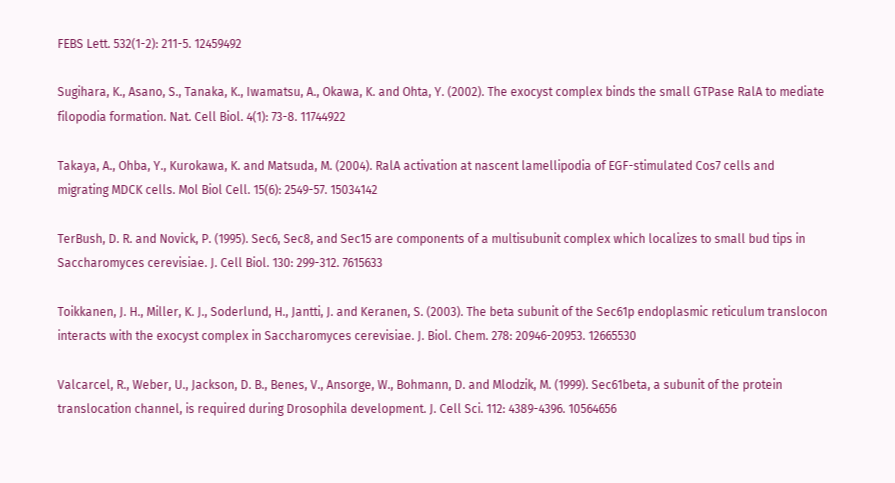FEBS Lett. 532(1-2): 211-5. 12459492

Sugihara, K., Asano, S., Tanaka, K., Iwamatsu, A., Okawa, K. and Ohta, Y. (2002). The exocyst complex binds the small GTPase RalA to mediate filopodia formation. Nat. Cell Biol. 4(1): 73-8. 11744922

Takaya, A., Ohba, Y., Kurokawa, K. and Matsuda, M. (2004). RalA activation at nascent lamellipodia of EGF-stimulated Cos7 cells and migrating MDCK cells. Mol Biol Cell. 15(6): 2549-57. 15034142

TerBush, D. R. and Novick, P. (1995). Sec6, Sec8, and Sec15 are components of a multisubunit complex which localizes to small bud tips in Saccharomyces cerevisiae. J. Cell Biol. 130: 299-312. 7615633

Toikkanen, J. H., Miller, K. J., Soderlund, H., Jantti, J. and Keranen, S. (2003). The beta subunit of the Sec61p endoplasmic reticulum translocon interacts with the exocyst complex in Saccharomyces cerevisiae. J. Biol. Chem. 278: 20946-20953. 12665530

Valcarcel, R., Weber, U., Jackson, D. B., Benes, V., Ansorge, W., Bohmann, D. and Mlodzik, M. (1999). Sec61beta, a subunit of the protein translocation channel, is required during Drosophila development. J. Cell Sci. 112: 4389-4396. 10564656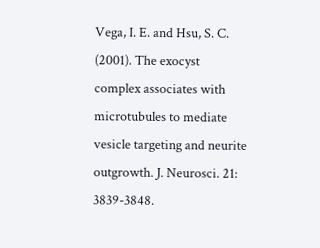Vega, I. E. and Hsu, S. C. (2001). The exocyst complex associates with microtubules to mediate vesicle targeting and neurite outgrowth. J. Neurosci. 21: 3839-3848.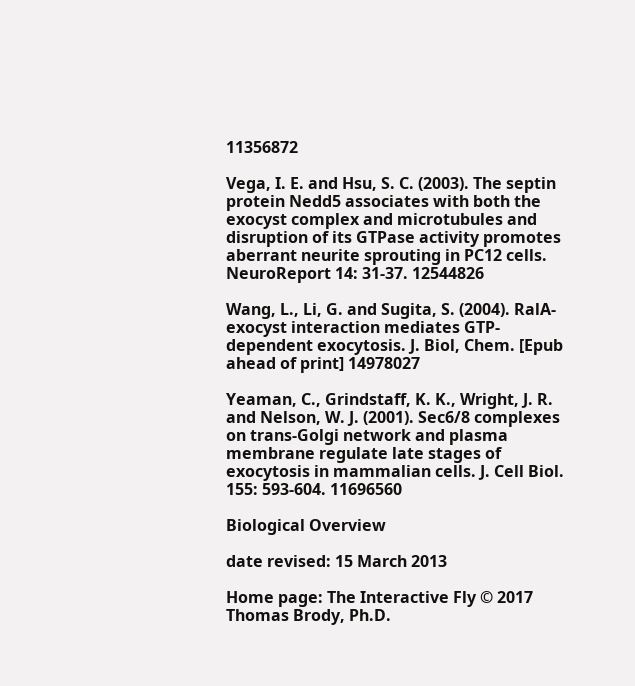11356872

Vega, I. E. and Hsu, S. C. (2003). The septin protein Nedd5 associates with both the exocyst complex and microtubules and disruption of its GTPase activity promotes aberrant neurite sprouting in PC12 cells. NeuroReport 14: 31-37. 12544826

Wang, L., Li, G. and Sugita, S. (2004). RalA-exocyst interaction mediates GTP-dependent exocytosis. J. Biol, Chem. [Epub ahead of print] 14978027

Yeaman, C., Grindstaff, K. K., Wright, J. R. and Nelson, W. J. (2001). Sec6/8 complexes on trans-Golgi network and plasma membrane regulate late stages of exocytosis in mammalian cells. J. Cell Biol. 155: 593-604. 11696560

Biological Overview

date revised: 15 March 2013

Home page: The Interactive Fly © 2017 Thomas Brody, Ph.D.